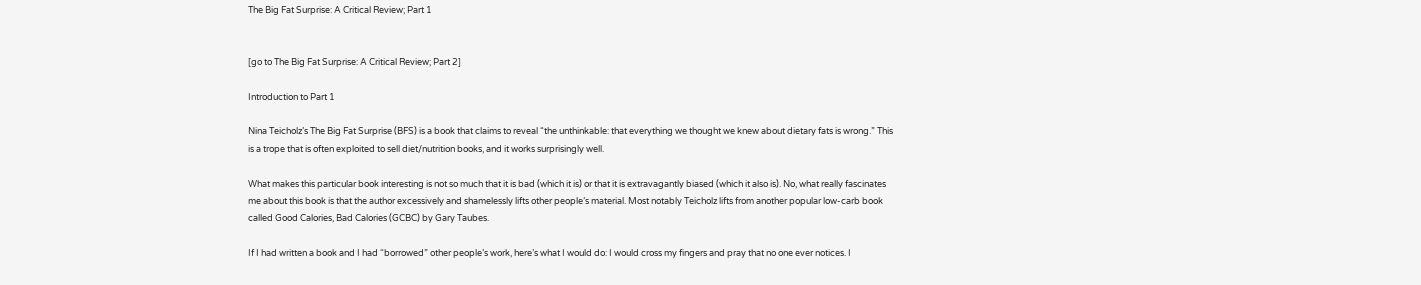The Big Fat Surprise: A Critical Review; Part 1


[go to The Big Fat Surprise: A Critical Review; Part 2]

Introduction to Part 1

Nina Teicholz’s The Big Fat Surprise (BFS) is a book that claims to reveal “the unthinkable: that everything we thought we knew about dietary fats is wrong.” This is a trope that is often exploited to sell diet/nutrition books, and it works surprisingly well.

What makes this particular book interesting is not so much that it is bad (which it is) or that it is extravagantly biased (which it also is). No, what really fascinates me about this book is that the author excessively and shamelessly lifts other people’s material. Most notably Teicholz lifts from another popular low-carb book called Good Calories, Bad Calories (GCBC) by Gary Taubes.

If I had written a book and I had “borrowed” other people’s work, here’s what I would do: I would cross my fingers and pray that no one ever notices. I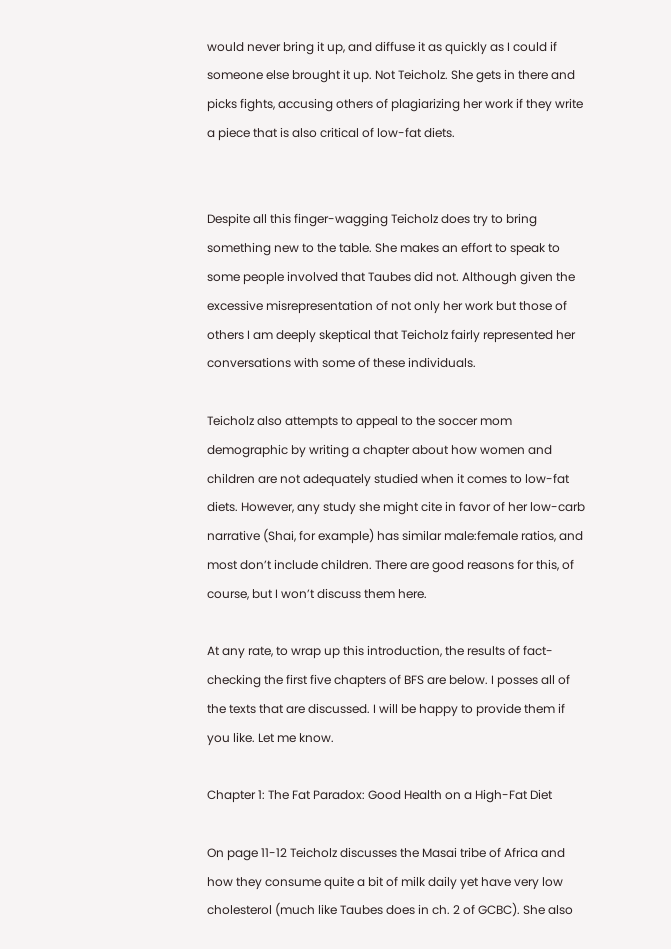would never bring it up, and diffuse it as quickly as I could if someone else brought it up. Not Teicholz. She gets in there and picks fights, accusing others of plagiarizing her work if they write a piece that is also critical of low-fat diets.


Despite all this finger-wagging Teicholz does try to bring something new to the table. She makes an effort to speak to some people involved that Taubes did not. Although given the excessive misrepresentation of not only her work but those of others I am deeply skeptical that Teicholz fairly represented her conversations with some of these individuals.

Teicholz also attempts to appeal to the soccer mom demographic by writing a chapter about how women and children are not adequately studied when it comes to low-fat diets. However, any study she might cite in favor of her low-carb narrative (Shai, for example) has similar male:female ratios, and most don’t include children. There are good reasons for this, of course, but I won’t discuss them here.

At any rate, to wrap up this introduction, the results of fact-checking the first five chapters of BFS are below. I posses all of the texts that are discussed. I will be happy to provide them if you like. Let me know.

Chapter 1: The Fat Paradox: Good Health on a High-Fat Diet

On page 11-12 Teicholz discusses the Masai tribe of Africa and how they consume quite a bit of milk daily yet have very low cholesterol (much like Taubes does in ch. 2 of GCBC). She also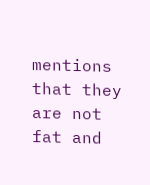mentions that they are not fat and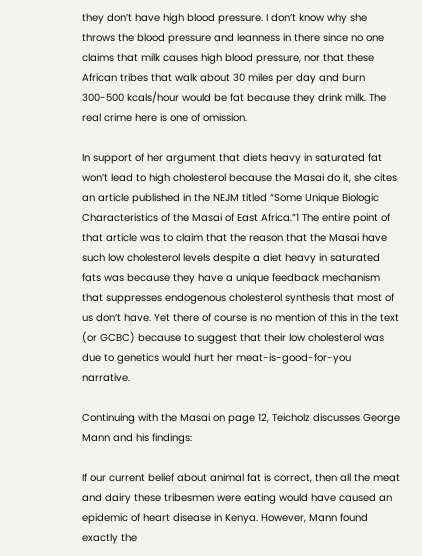they don’t have high blood pressure. I don’t know why she throws the blood pressure and leanness in there since no one claims that milk causes high blood pressure, nor that these African tribes that walk about 30 miles per day and burn 300-500 kcals/hour would be fat because they drink milk. The real crime here is one of omission.

In support of her argument that diets heavy in saturated fat won’t lead to high cholesterol because the Masai do it, she cites an article published in the NEJM titled “Some Unique Biologic Characteristics of the Masai of East Africa.”1 The entire point of that article was to claim that the reason that the Masai have such low cholesterol levels despite a diet heavy in saturated fats was because they have a unique feedback mechanism that suppresses endogenous cholesterol synthesis that most of us don’t have. Yet there of course is no mention of this in the text (or GCBC) because to suggest that their low cholesterol was due to genetics would hurt her meat-is-good-for-you narrative.

Continuing with the Masai on page 12, Teicholz discusses George Mann and his findings:

If our current belief about animal fat is correct, then all the meat and dairy these tribesmen were eating would have caused an epidemic of heart disease in Kenya. However, Mann found exactly the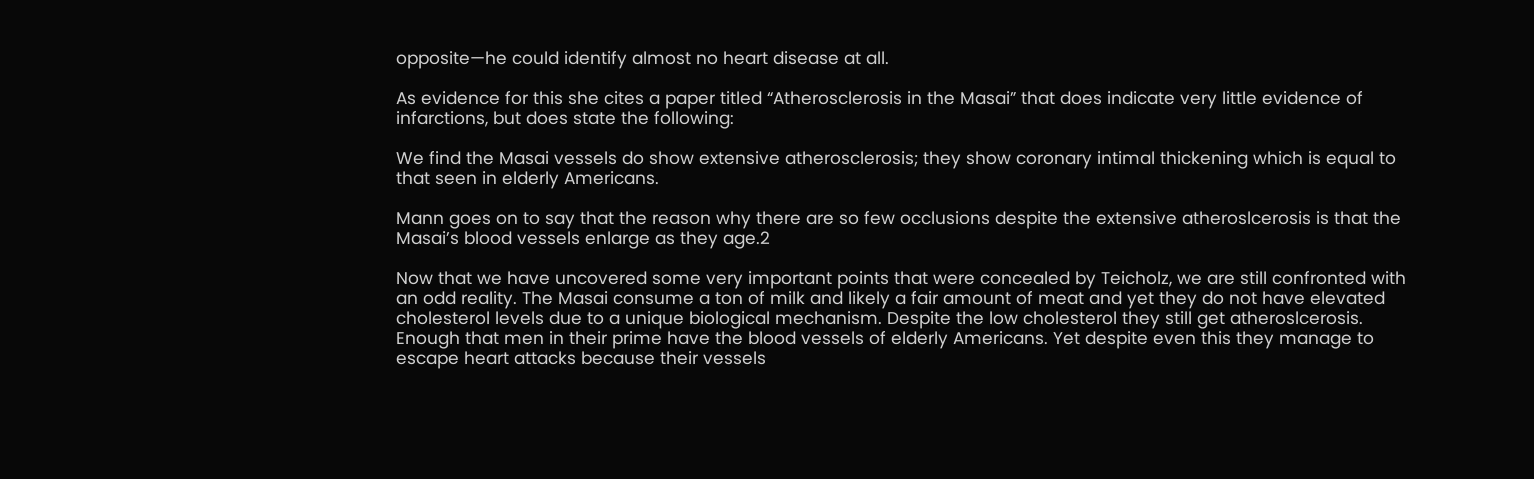opposite—he could identify almost no heart disease at all.

As evidence for this she cites a paper titled “Atherosclerosis in the Masai” that does indicate very little evidence of infarctions, but does state the following:

We find the Masai vessels do show extensive atherosclerosis; they show coronary intimal thickening which is equal to that seen in elderly Americans.

Mann goes on to say that the reason why there are so few occlusions despite the extensive atheroslcerosis is that the Masai’s blood vessels enlarge as they age.2

Now that we have uncovered some very important points that were concealed by Teicholz, we are still confronted with an odd reality. The Masai consume a ton of milk and likely a fair amount of meat and yet they do not have elevated cholesterol levels due to a unique biological mechanism. Despite the low cholesterol they still get atheroslcerosis. Enough that men in their prime have the blood vessels of elderly Americans. Yet despite even this they manage to escape heart attacks because their vessels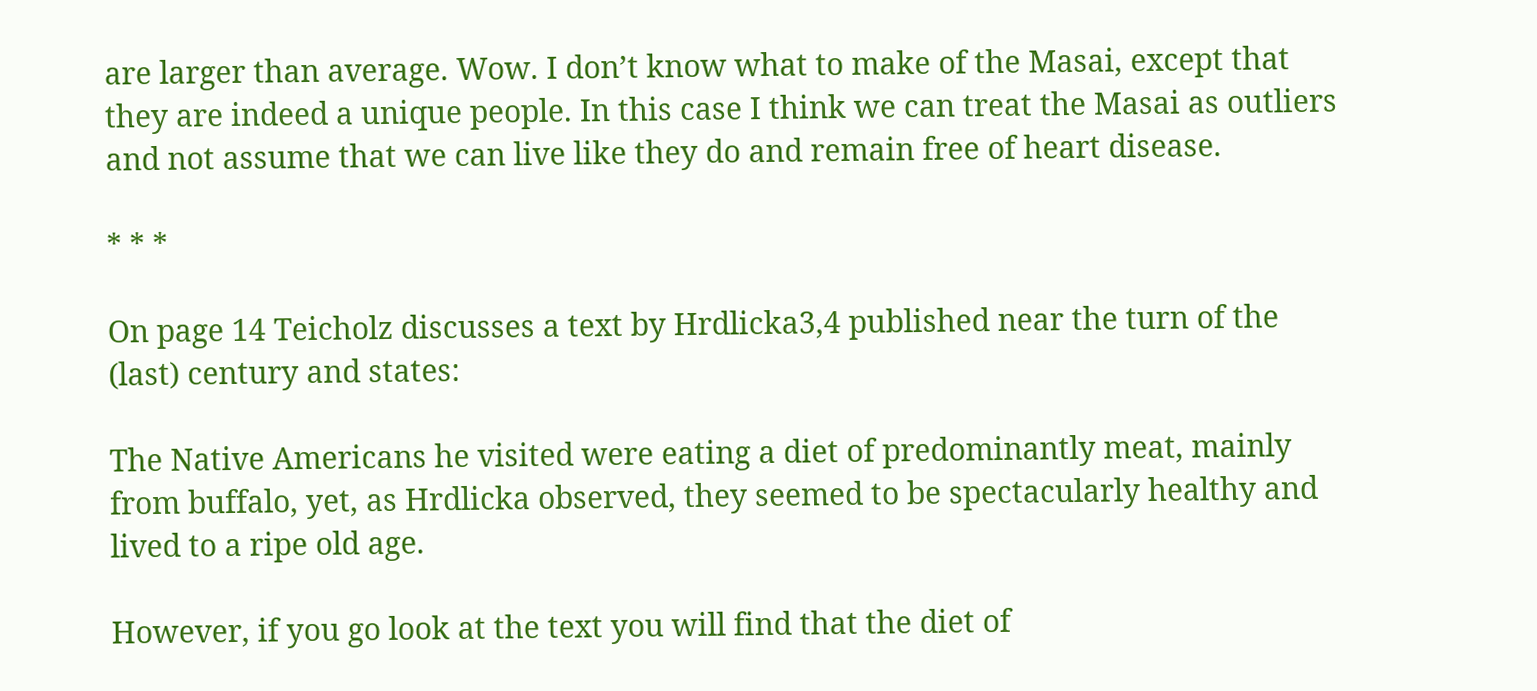are larger than average. Wow. I don’t know what to make of the Masai, except that they are indeed a unique people. In this case I think we can treat the Masai as outliers and not assume that we can live like they do and remain free of heart disease.

* * *

On page 14 Teicholz discusses a text by Hrdlicka3,4 published near the turn of the (last) century and states:

The Native Americans he visited were eating a diet of predominantly meat, mainly from buffalo, yet, as Hrdlicka observed, they seemed to be spectacularly healthy and lived to a ripe old age.

However, if you go look at the text you will find that the diet of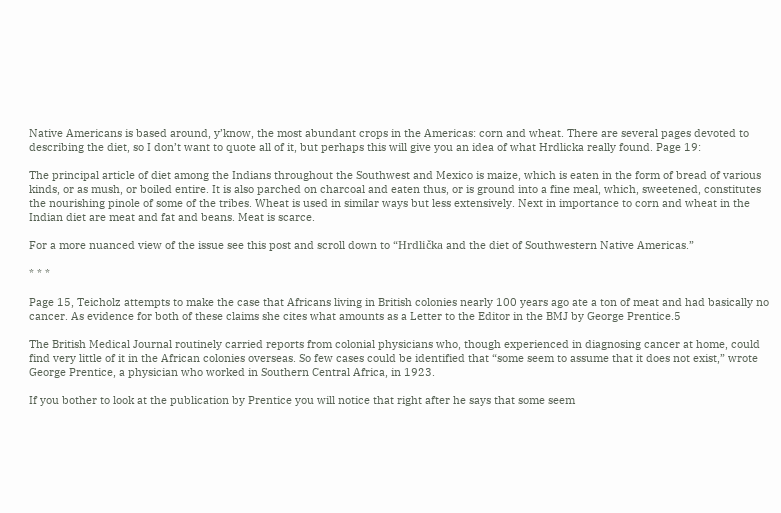Native Americans is based around, y’know, the most abundant crops in the Americas: corn and wheat. There are several pages devoted to describing the diet, so I don’t want to quote all of it, but perhaps this will give you an idea of what Hrdlicka really found. Page 19:

The principal article of diet among the Indians throughout the Southwest and Mexico is maize, which is eaten in the form of bread of various kinds, or as mush, or boiled entire. It is also parched on charcoal and eaten thus, or is ground into a fine meal, which, sweetened, constitutes the nourishing pinole of some of the tribes. Wheat is used in similar ways but less extensively. Next in importance to corn and wheat in the Indian diet are meat and fat and beans. Meat is scarce.

For a more nuanced view of the issue see this post and scroll down to “Hrdlička and the diet of Southwestern Native Americas.”

* * *

Page 15, Teicholz attempts to make the case that Africans living in British colonies nearly 100 years ago ate a ton of meat and had basically no cancer. As evidence for both of these claims she cites what amounts as a Letter to the Editor in the BMJ by George Prentice.5

The British Medical Journal routinely carried reports from colonial physicians who, though experienced in diagnosing cancer at home, could find very little of it in the African colonies overseas. So few cases could be identified that “some seem to assume that it does not exist,” wrote George Prentice, a physician who worked in Southern Central Africa, in 1923.

If you bother to look at the publication by Prentice you will notice that right after he says that some seem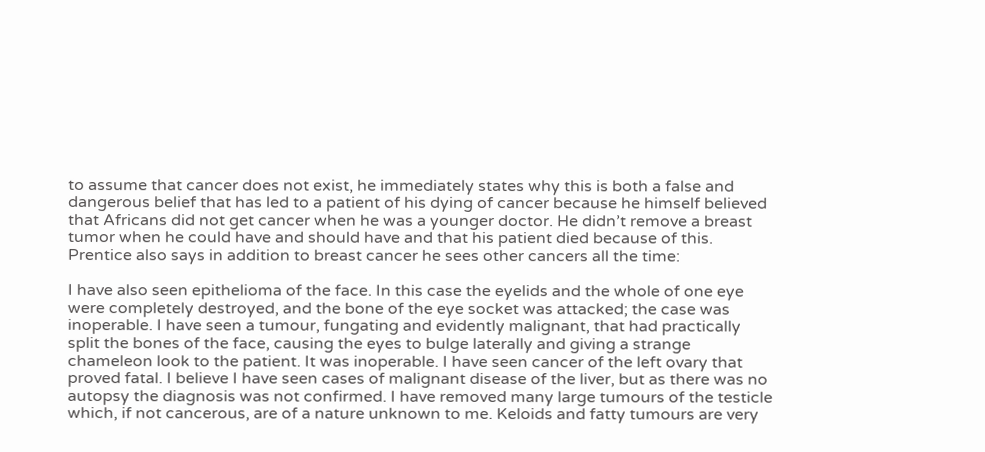to assume that cancer does not exist, he immediately states why this is both a false and dangerous belief that has led to a patient of his dying of cancer because he himself believed that Africans did not get cancer when he was a younger doctor. He didn’t remove a breast tumor when he could have and should have and that his patient died because of this. Prentice also says in addition to breast cancer he sees other cancers all the time:

I have also seen epithelioma of the face. In this case the eyelids and the whole of one eye were completely destroyed, and the bone of the eye socket was attacked; the case was inoperable. I have seen a tumour, fungating and evidently malignant, that had practically split the bones of the face, causing the eyes to bulge laterally and giving a strange chameleon look to the patient. It was inoperable. I have seen cancer of the left ovary that proved fatal. I believe I have seen cases of malignant disease of the liver, but as there was no autopsy the diagnosis was not confirmed. I have removed many large tumours of the testicle which, if not cancerous, are of a nature unknown to me. Keloids and fatty tumours are very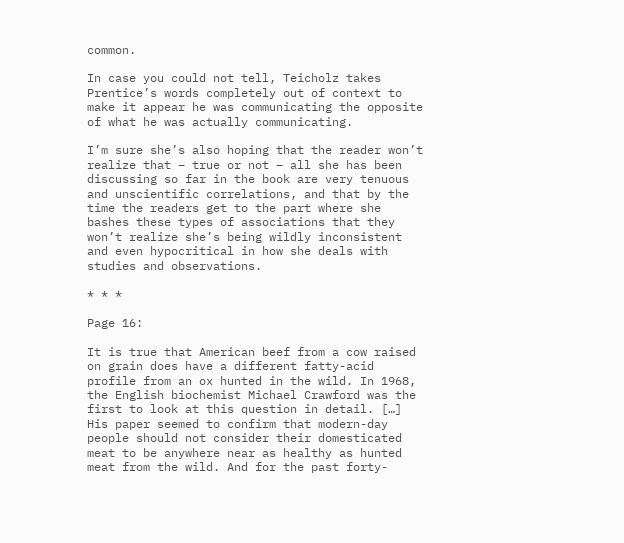common.

In case you could not tell, Teicholz takes Prentice’s words completely out of context to make it appear he was communicating the opposite of what he was actually communicating.

I’m sure she’s also hoping that the reader won’t realize that – true or not – all she has been discussing so far in the book are very tenuous and unscientific correlations, and that by the time the readers get to the part where she bashes these types of associations that they won’t realize she’s being wildly inconsistent and even hypocritical in how she deals with studies and observations.

* * *

Page 16:

It is true that American beef from a cow raised on grain does have a different fatty-acid profile from an ox hunted in the wild. In 1968, the English biochemist Michael Crawford was the first to look at this question in detail. […] His paper seemed to confirm that modern-day people should not consider their domesticated meat to be anywhere near as healthy as hunted meat from the wild. And for the past forty-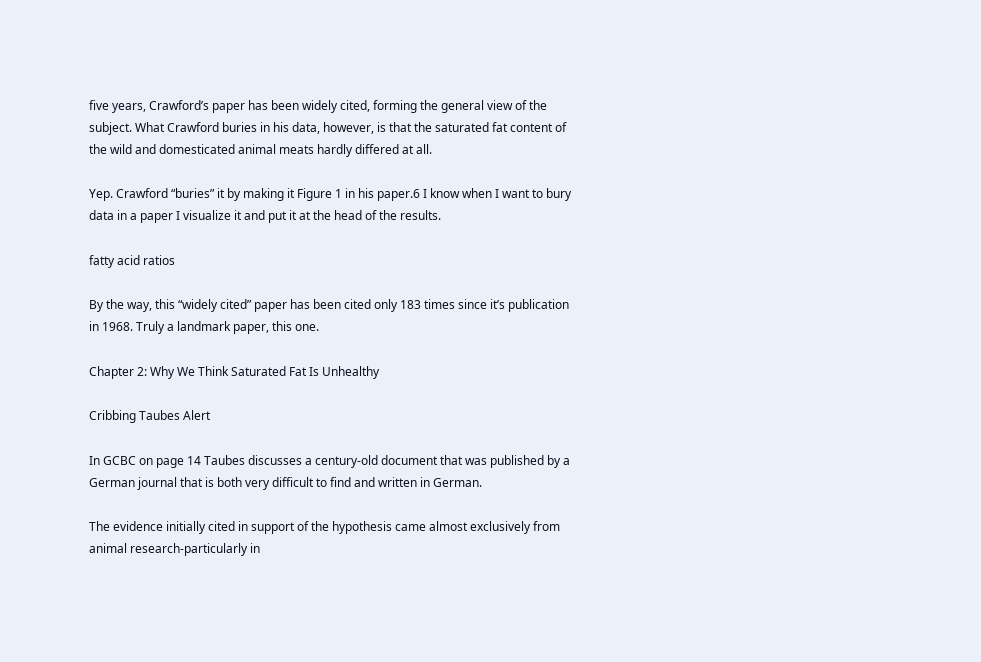five years, Crawford’s paper has been widely cited, forming the general view of the subject. What Crawford buries in his data, however, is that the saturated fat content of the wild and domesticated animal meats hardly differed at all.

Yep. Crawford “buries” it by making it Figure 1 in his paper.6 I know when I want to bury data in a paper I visualize it and put it at the head of the results.

fatty acid ratios

By the way, this “widely cited” paper has been cited only 183 times since it’s publication in 1968. Truly a landmark paper, this one.

Chapter 2: Why We Think Saturated Fat Is Unhealthy

Cribbing Taubes Alert

In GCBC on page 14 Taubes discusses a century-old document that was published by a German journal that is both very difficult to find and written in German.

The evidence initially cited in support of the hypothesis came almost exclusively from animal research-particularly in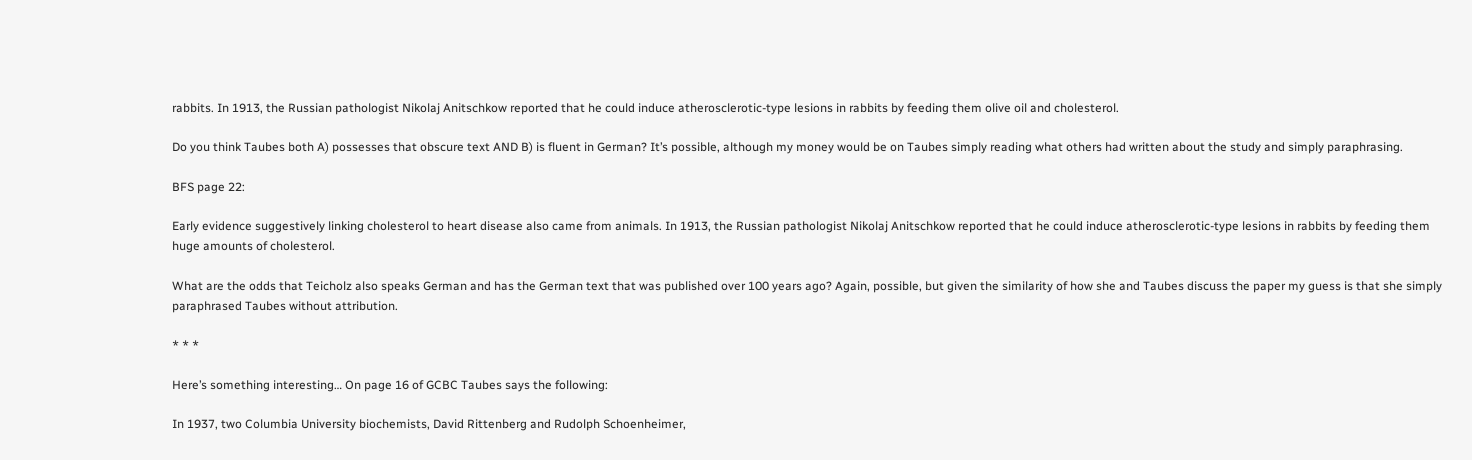rabbits. In 1913, the Russian pathologist Nikolaj Anitschkow reported that he could induce atherosclerotic-type lesions in rabbits by feeding them olive oil and cholesterol.

Do you think Taubes both A) possesses that obscure text AND B) is fluent in German? It’s possible, although my money would be on Taubes simply reading what others had written about the study and simply paraphrasing.

BFS page 22:

Early evidence suggestively linking cholesterol to heart disease also came from animals. In 1913, the Russian pathologist Nikolaj Anitschkow reported that he could induce atherosclerotic-type lesions in rabbits by feeding them huge amounts of cholesterol.

What are the odds that Teicholz also speaks German and has the German text that was published over 100 years ago? Again, possible, but given the similarity of how she and Taubes discuss the paper my guess is that she simply paraphrased Taubes without attribution.

* * *

Here’s something interesting… On page 16 of GCBC Taubes says the following:

In 1937, two Columbia University biochemists, David Rittenberg and Rudolph Schoenheimer,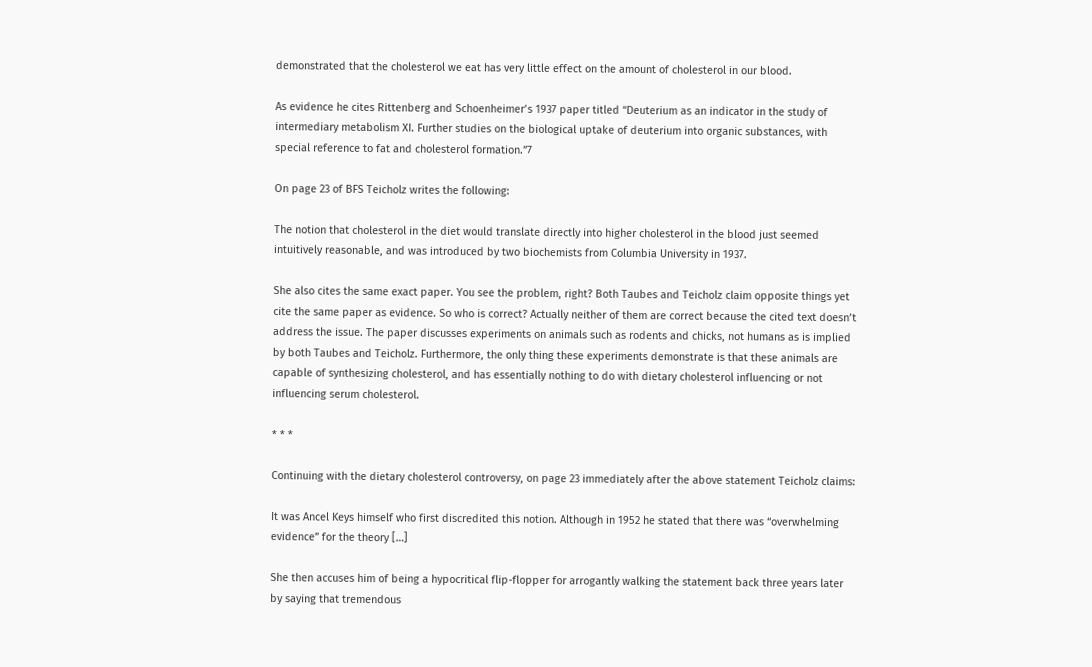demonstrated that the cholesterol we eat has very little effect on the amount of cholesterol in our blood.

As evidence he cites Rittenberg and Schoenheimer’s 1937 paper titled “Deuterium as an indicator in the study of intermediary metabolism XI. Further studies on the biological uptake of deuterium into organic substances, with special reference to fat and cholesterol formation.”7

On page 23 of BFS Teicholz writes the following:

The notion that cholesterol in the diet would translate directly into higher cholesterol in the blood just seemed intuitively reasonable, and was introduced by two biochemists from Columbia University in 1937.

She also cites the same exact paper. You see the problem, right? Both Taubes and Teicholz claim opposite things yet cite the same paper as evidence. So who is correct? Actually neither of them are correct because the cited text doesn’t address the issue. The paper discusses experiments on animals such as rodents and chicks, not humans as is implied by both Taubes and Teicholz. Furthermore, the only thing these experiments demonstrate is that these animals are capable of synthesizing cholesterol, and has essentially nothing to do with dietary cholesterol influencing or not influencing serum cholesterol.

* * *

Continuing with the dietary cholesterol controversy, on page 23 immediately after the above statement Teicholz claims:

It was Ancel Keys himself who first discredited this notion. Although in 1952 he stated that there was “overwhelming evidence” for the theory […]

She then accuses him of being a hypocritical flip-flopper for arrogantly walking the statement back three years later by saying that tremendous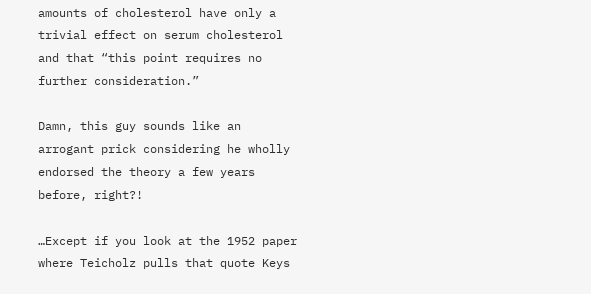amounts of cholesterol have only a trivial effect on serum cholesterol and that “this point requires no further consideration.”

Damn, this guy sounds like an arrogant prick considering he wholly endorsed the theory a few years before, right?!

…Except if you look at the 1952 paper where Teicholz pulls that quote Keys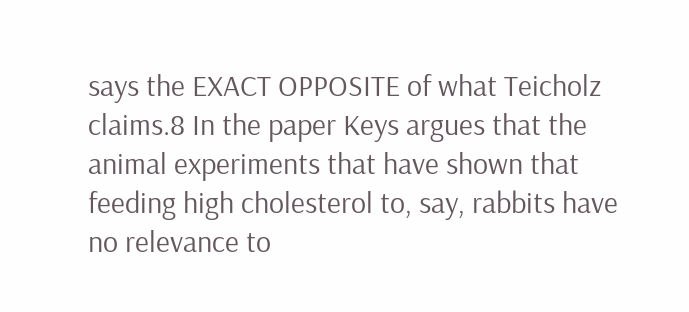says the EXACT OPPOSITE of what Teicholz claims.8 In the paper Keys argues that the animal experiments that have shown that feeding high cholesterol to, say, rabbits have no relevance to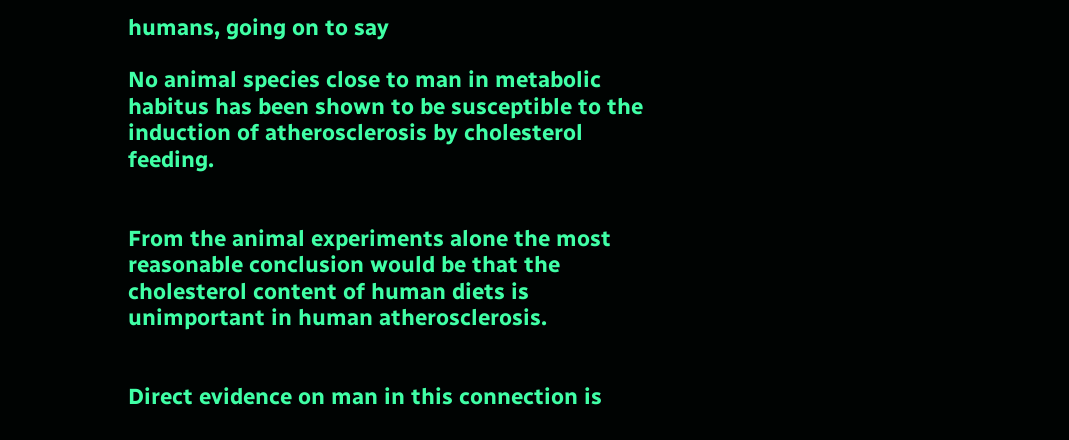humans, going on to say

No animal species close to man in metabolic habitus has been shown to be susceptible to the induction of atherosclerosis by cholesterol feeding.


From the animal experiments alone the most reasonable conclusion would be that the cholesterol content of human diets is unimportant in human atherosclerosis.


Direct evidence on man in this connection is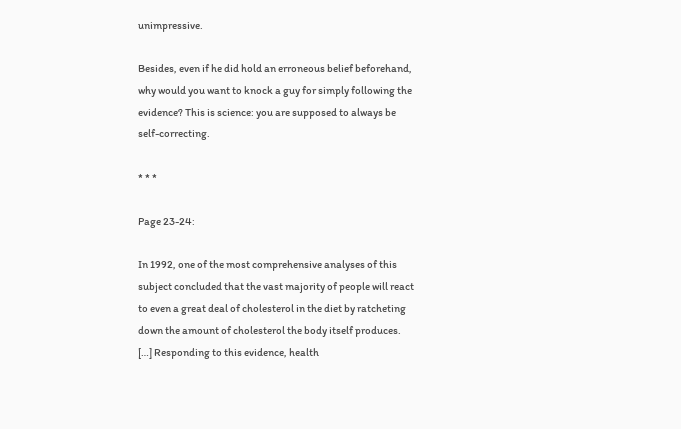unimpressive.

Besides, even if he did hold an erroneous belief beforehand, why would you want to knock a guy for simply following the evidence? This is science: you are supposed to always be self-correcting.

* * *

Page 23-24:

In 1992, one of the most comprehensive analyses of this subject concluded that the vast majority of people will react to even a great deal of cholesterol in the diet by ratcheting down the amount of cholesterol the body itself produces. […] Responding to this evidence, health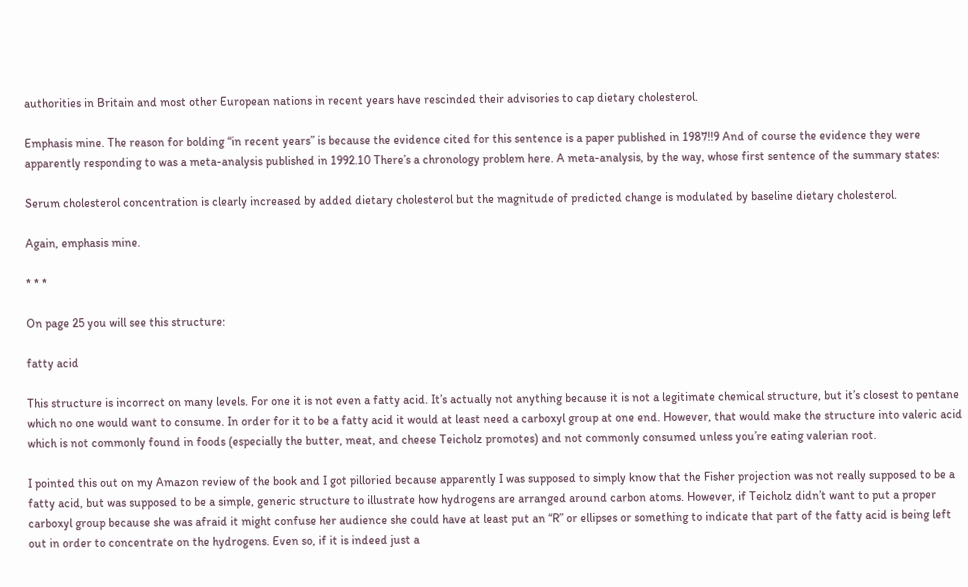authorities in Britain and most other European nations in recent years have rescinded their advisories to cap dietary cholesterol.

Emphasis mine. The reason for bolding “in recent years” is because the evidence cited for this sentence is a paper published in 1987!!9 And of course the evidence they were apparently responding to was a meta-analysis published in 1992.10 There’s a chronology problem here. A meta-analysis, by the way, whose first sentence of the summary states:

Serum cholesterol concentration is clearly increased by added dietary cholesterol but the magnitude of predicted change is modulated by baseline dietary cholesterol.

Again, emphasis mine.

* * *

On page 25 you will see this structure:

fatty acid

This structure is incorrect on many levels. For one it is not even a fatty acid. It’s actually not anything because it is not a legitimate chemical structure, but it’s closest to pentane which no one would want to consume. In order for it to be a fatty acid it would at least need a carboxyl group at one end. However, that would make the structure into valeric acid which is not commonly found in foods (especially the butter, meat, and cheese Teicholz promotes) and not commonly consumed unless you’re eating valerian root.

I pointed this out on my Amazon review of the book and I got pilloried because apparently I was supposed to simply know that the Fisher projection was not really supposed to be a fatty acid, but was supposed to be a simple, generic structure to illustrate how hydrogens are arranged around carbon atoms. However, if Teicholz didn’t want to put a proper carboxyl group because she was afraid it might confuse her audience she could have at least put an “R” or ellipses or something to indicate that part of the fatty acid is being left out in order to concentrate on the hydrogens. Even so, if it is indeed just a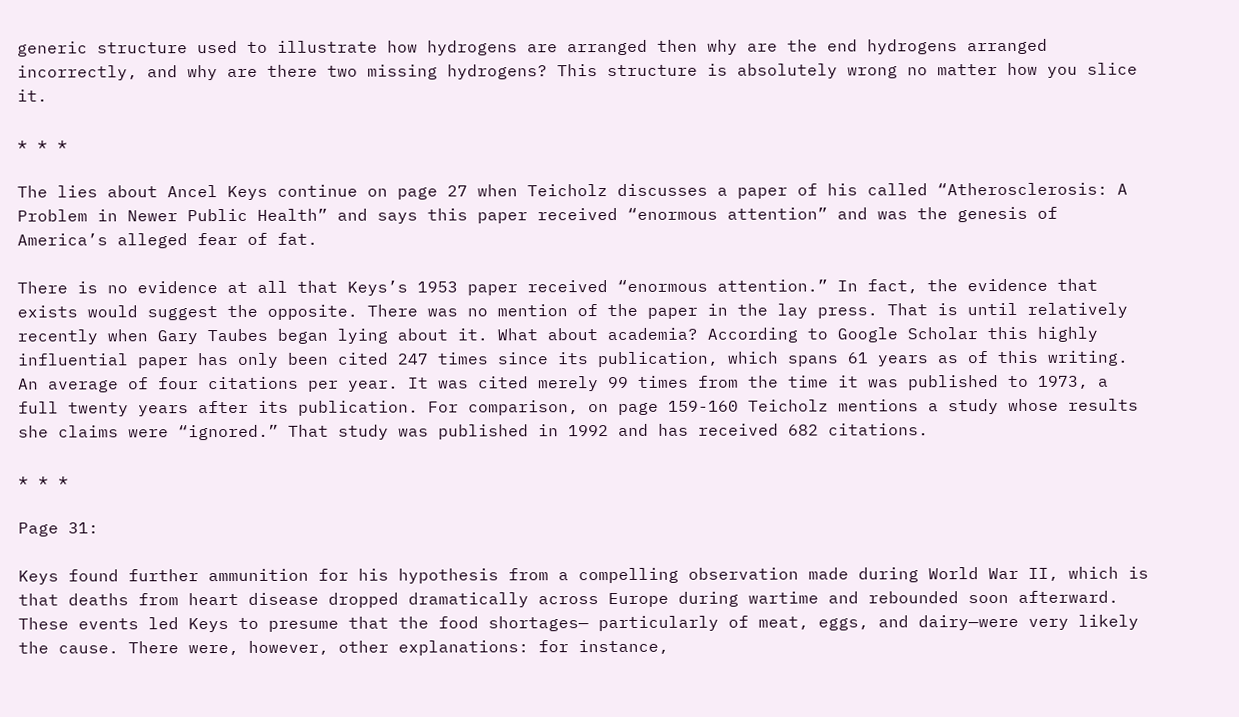generic structure used to illustrate how hydrogens are arranged then why are the end hydrogens arranged incorrectly, and why are there two missing hydrogens? This structure is absolutely wrong no matter how you slice it.

* * *

The lies about Ancel Keys continue on page 27 when Teicholz discusses a paper of his called “Atherosclerosis: A Problem in Newer Public Health” and says this paper received “enormous attention” and was the genesis of America’s alleged fear of fat.

There is no evidence at all that Keys’s 1953 paper received “enormous attention.” In fact, the evidence that exists would suggest the opposite. There was no mention of the paper in the lay press. That is until relatively recently when Gary Taubes began lying about it. What about academia? According to Google Scholar this highly influential paper has only been cited 247 times since its publication, which spans 61 years as of this writing. An average of four citations per year. It was cited merely 99 times from the time it was published to 1973, a full twenty years after its publication. For comparison, on page 159-160 Teicholz mentions a study whose results she claims were “ignored.” That study was published in 1992 and has received 682 citations.

* * *

Page 31:

Keys found further ammunition for his hypothesis from a compelling observation made during World War II, which is that deaths from heart disease dropped dramatically across Europe during wartime and rebounded soon afterward. These events led Keys to presume that the food shortages— particularly of meat, eggs, and dairy—were very likely the cause. There were, however, other explanations: for instance,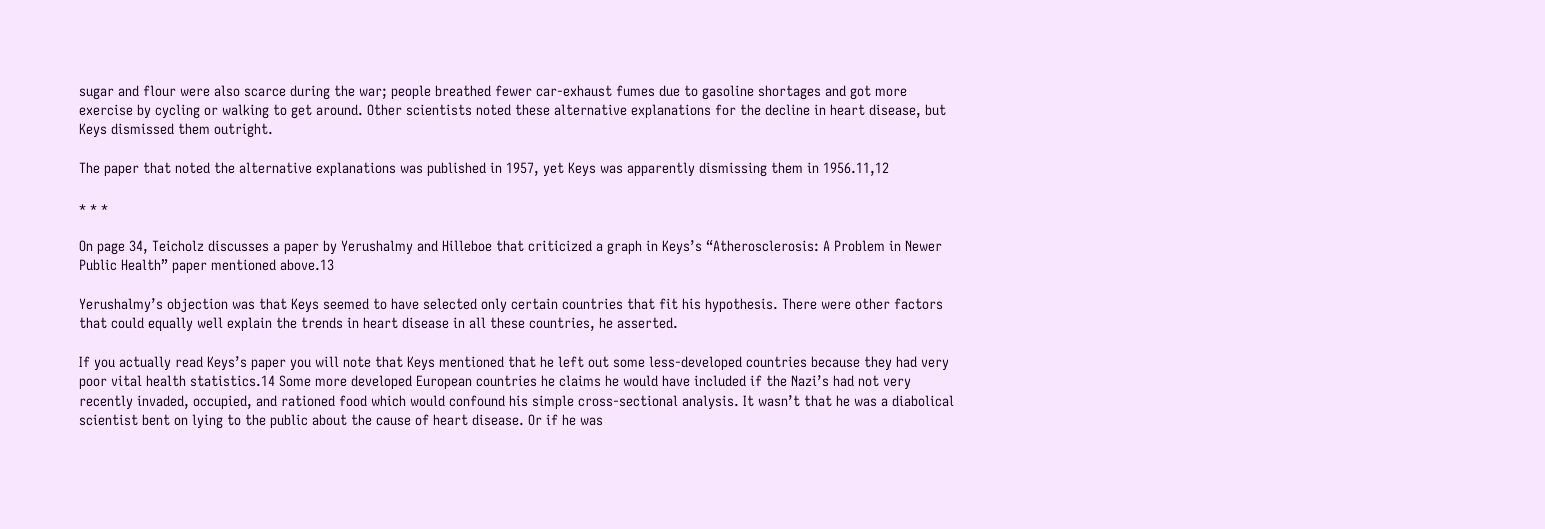sugar and flour were also scarce during the war; people breathed fewer car-exhaust fumes due to gasoline shortages and got more exercise by cycling or walking to get around. Other scientists noted these alternative explanations for the decline in heart disease, but Keys dismissed them outright.

The paper that noted the alternative explanations was published in 1957, yet Keys was apparently dismissing them in 1956.11,12

* * *

On page 34, Teicholz discusses a paper by Yerushalmy and Hilleboe that criticized a graph in Keys’s “Atherosclerosis: A Problem in Newer Public Health” paper mentioned above.13

Yerushalmy’s objection was that Keys seemed to have selected only certain countries that fit his hypothesis. There were other factors that could equally well explain the trends in heart disease in all these countries, he asserted.

If you actually read Keys’s paper you will note that Keys mentioned that he left out some less-developed countries because they had very poor vital health statistics.14 Some more developed European countries he claims he would have included if the Nazi’s had not very recently invaded, occupied, and rationed food which would confound his simple cross-sectional analysis. It wasn’t that he was a diabolical scientist bent on lying to the public about the cause of heart disease. Or if he was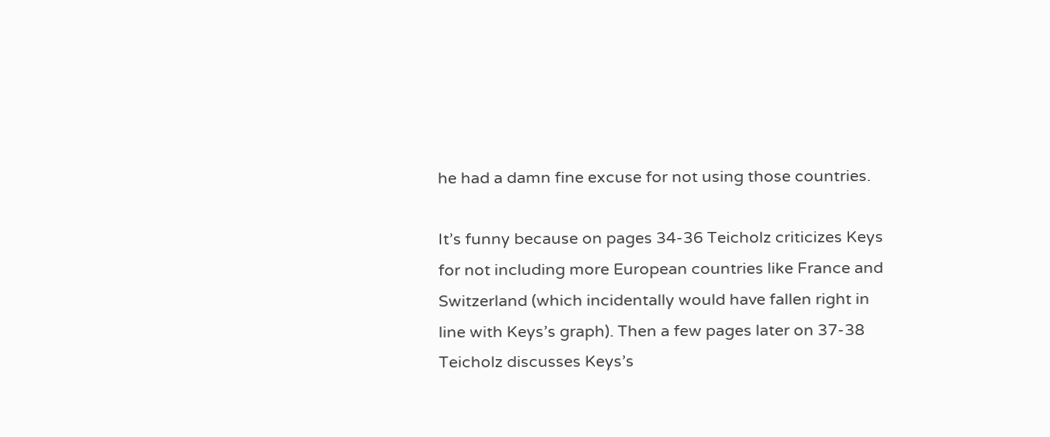he had a damn fine excuse for not using those countries.

It’s funny because on pages 34-36 Teicholz criticizes Keys for not including more European countries like France and Switzerland (which incidentally would have fallen right in line with Keys’s graph). Then a few pages later on 37-38 Teicholz discusses Keys’s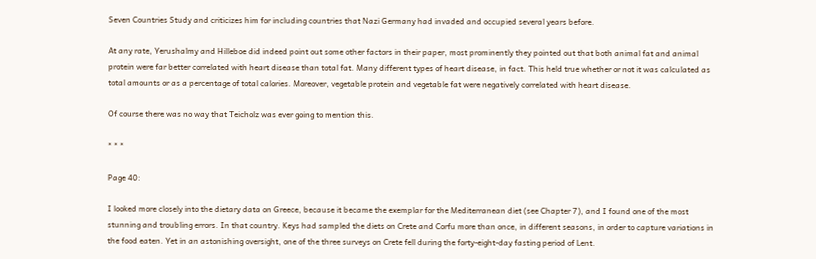Seven Countries Study and criticizes him for including countries that Nazi Germany had invaded and occupied several years before.

At any rate, Yerushalmy and Hilleboe did indeed point out some other factors in their paper, most prominently they pointed out that both animal fat and animal protein were far better correlated with heart disease than total fat. Many different types of heart disease, in fact. This held true whether or not it was calculated as total amounts or as a percentage of total calories. Moreover, vegetable protein and vegetable fat were negatively correlated with heart disease.

Of course there was no way that Teicholz was ever going to mention this.

* * *

Page 40:

I looked more closely into the dietary data on Greece, because it became the exemplar for the Mediterranean diet (see Chapter 7), and I found one of the most stunning and troubling errors. In that country. Keys had sampled the diets on Crete and Corfu more than once, in different seasons, in order to capture variations in the food eaten. Yet in an astonishing oversight, one of the three surveys on Crete fell during the forty-eight-day fasting period of Lent.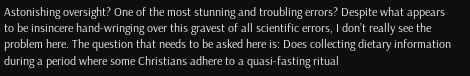Astonishing oversight? One of the most stunning and troubling errors? Despite what appears to be insincere hand-wringing over this gravest of all scientific errors, I don’t really see the problem here. The question that needs to be asked here is: Does collecting dietary information during a period where some Christians adhere to a quasi-fasting ritual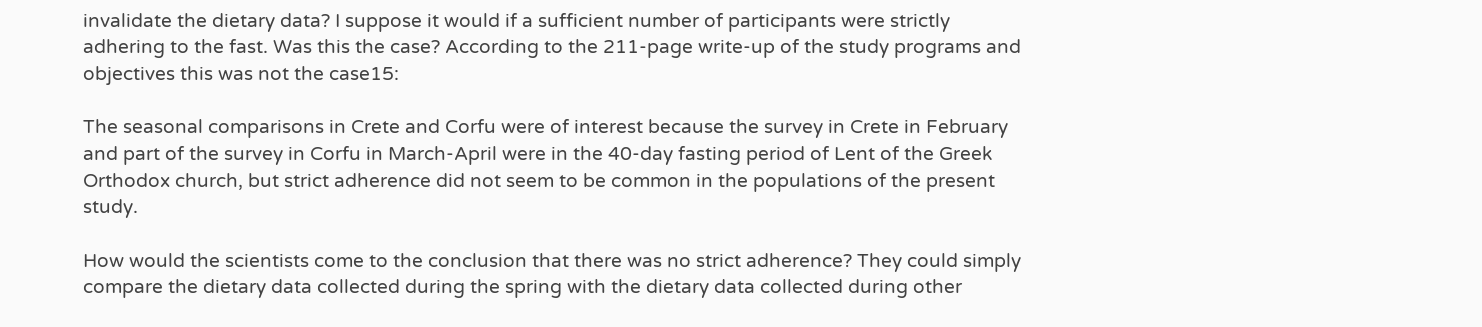invalidate the dietary data? I suppose it would if a sufficient number of participants were strictly adhering to the fast. Was this the case? According to the 211-page write-up of the study programs and objectives this was not the case15:

The seasonal comparisons in Crete and Corfu were of interest because the survey in Crete in February and part of the survey in Corfu in March-April were in the 40-day fasting period of Lent of the Greek Orthodox church, but strict adherence did not seem to be common in the populations of the present study.

How would the scientists come to the conclusion that there was no strict adherence? They could simply compare the dietary data collected during the spring with the dietary data collected during other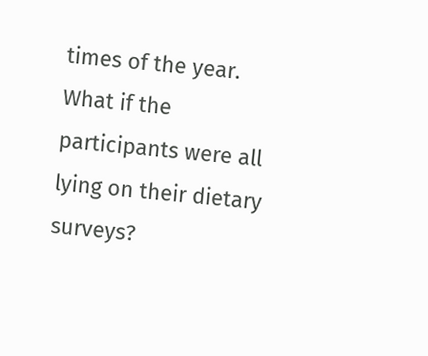times of the year. What if the participants were all lying on their dietary surveys?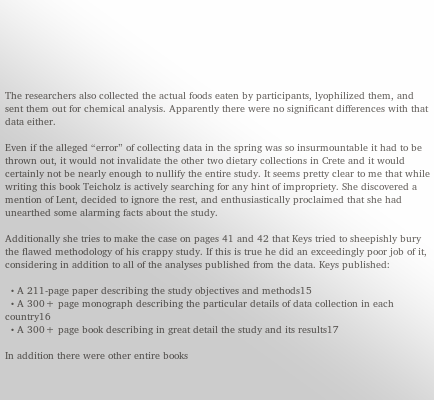The researchers also collected the actual foods eaten by participants, lyophilized them, and sent them out for chemical analysis. Apparently there were no significant differences with that data either.

Even if the alleged “error” of collecting data in the spring was so insurmountable it had to be thrown out, it would not invalidate the other two dietary collections in Crete and it would certainly not be nearly enough to nullify the entire study. It seems pretty clear to me that while writing this book Teicholz is actively searching for any hint of impropriety. She discovered a mention of Lent, decided to ignore the rest, and enthusiastically proclaimed that she had unearthed some alarming facts about the study.

Additionally she tries to make the case on pages 41 and 42 that Keys tried to sheepishly bury the flawed methodology of his crappy study. If this is true he did an exceedingly poor job of it, considering in addition to all of the analyses published from the data. Keys published:

  • A 211-page paper describing the study objectives and methods15
  • A 300+ page monograph describing the particular details of data collection in each country16
  • A 300+ page book describing in great detail the study and its results17

In addition there were other entire books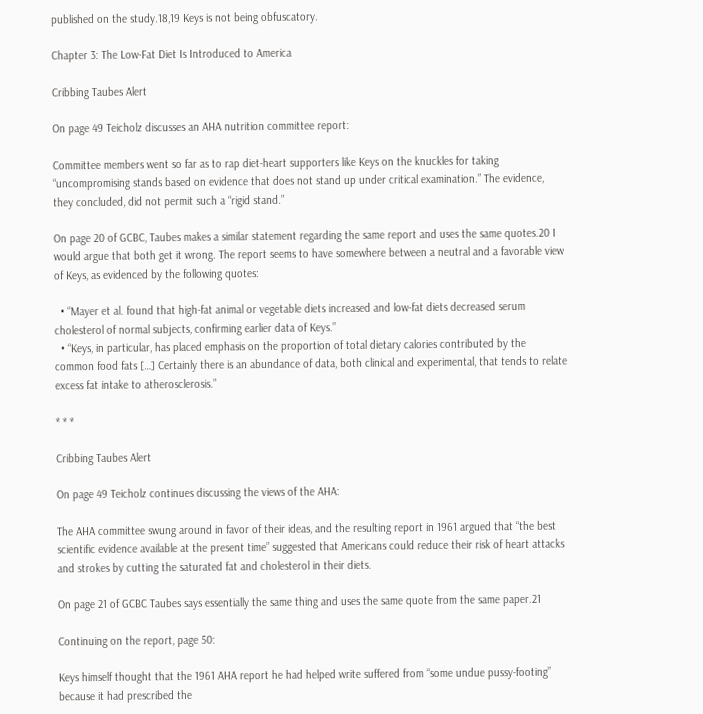published on the study.18,19 Keys is not being obfuscatory.

Chapter 3: The Low-Fat Diet Is Introduced to America

Cribbing Taubes Alert

On page 49 Teicholz discusses an AHA nutrition committee report:

Committee members went so far as to rap diet-heart supporters like Keys on the knuckles for taking “uncompromising stands based on evidence that does not stand up under critical examination.” The evidence, they concluded, did not permit such a “rigid stand.”

On page 20 of GCBC, Taubes makes a similar statement regarding the same report and uses the same quotes.20 I would argue that both get it wrong. The report seems to have somewhere between a neutral and a favorable view of Keys, as evidenced by the following quotes:

  • “Mayer et al. found that high-fat animal or vegetable diets increased and low-fat diets decreased serum cholesterol of normal subjects, confirming earlier data of Keys.”
  • “Keys, in particular, has placed emphasis on the proportion of total dietary calories contributed by the common food fats […] Certainly there is an abundance of data, both clinical and experimental, that tends to relate excess fat intake to atherosclerosis.”

* * *

Cribbing Taubes Alert

On page 49 Teicholz continues discussing the views of the AHA:

The AHA committee swung around in favor of their ideas, and the resulting report in 1961 argued that “the best scientific evidence available at the present time” suggested that Americans could reduce their risk of heart attacks and strokes by cutting the saturated fat and cholesterol in their diets.

On page 21 of GCBC Taubes says essentially the same thing and uses the same quote from the same paper.21

Continuing on the report, page 50:

Keys himself thought that the 1961 AHA report he had helped write suffered from “some undue pussy-footing” because it had prescribed the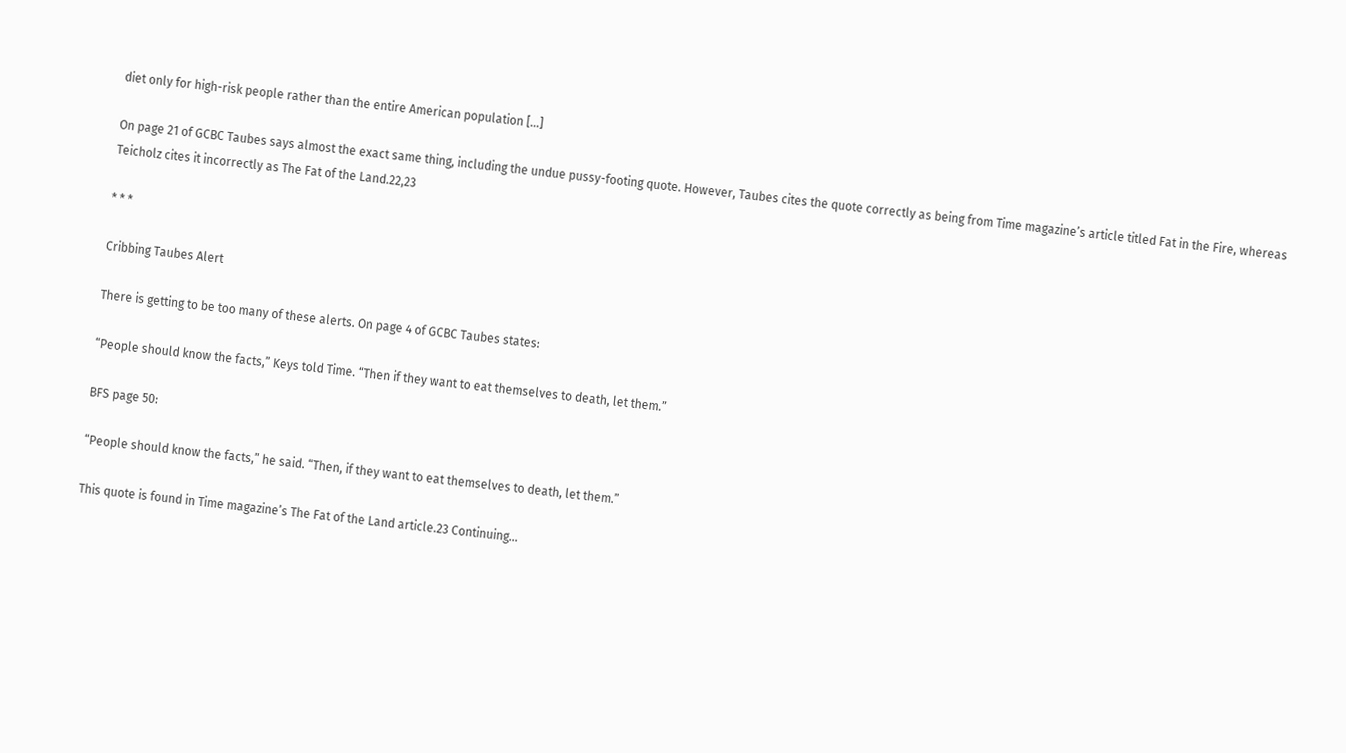diet only for high-risk people rather than the entire American population […]

On page 21 of GCBC Taubes says almost the exact same thing, including the undue pussy-footing quote. However, Taubes cites the quote correctly as being from Time magazine’s article titled Fat in the Fire, whereas Teicholz cites it incorrectly as The Fat of the Land.22,23

* * *

Cribbing Taubes Alert

There is getting to be too many of these alerts. On page 4 of GCBC Taubes states:

“People should know the facts,” Keys told Time. “Then if they want to eat themselves to death, let them.”

BFS page 50:

“People should know the facts,” he said. “Then, if they want to eat themselves to death, let them.”

This quote is found in Time magazine’s The Fat of the Land article.23 Continuing…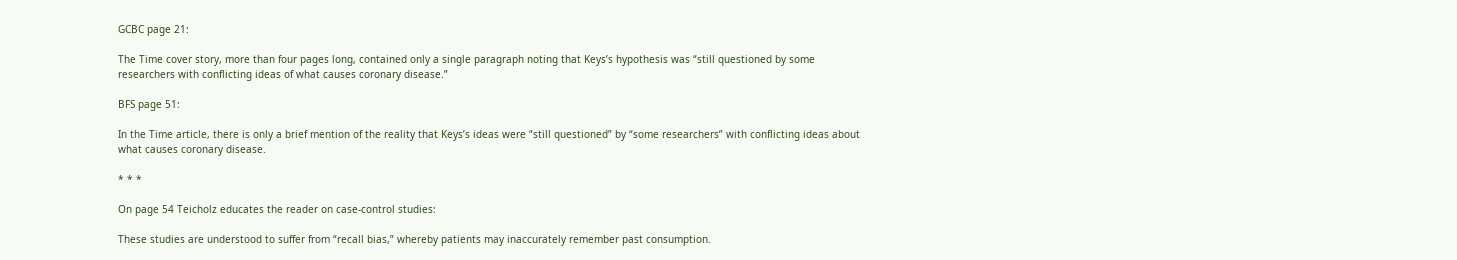GCBC page 21:

The Time cover story, more than four pages long, contained only a single paragraph noting that Keys’s hypothesis was “still questioned by some researchers with conflicting ideas of what causes coronary disease.”

BFS page 51:

In the Time article, there is only a brief mention of the reality that Keys’s ideas were “still questioned” by “some researchers” with conflicting ideas about what causes coronary disease.

* * *

On page 54 Teicholz educates the reader on case-control studies:

These studies are understood to suffer from “recall bias,” whereby patients may inaccurately remember past consumption.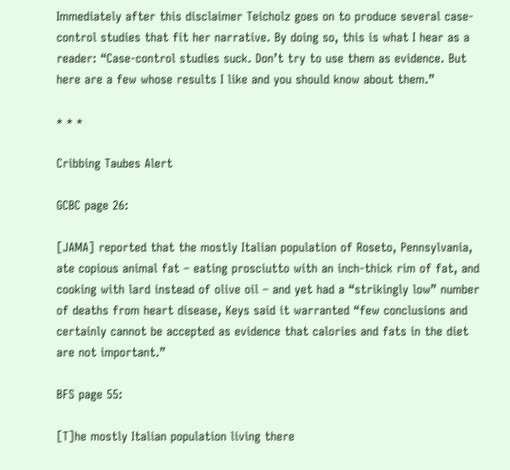Immediately after this disclaimer Teicholz goes on to produce several case-control studies that fit her narrative. By doing so, this is what I hear as a reader: “Case-control studies suck. Don’t try to use them as evidence. But here are a few whose results I like and you should know about them.”

* * *

Cribbing Taubes Alert

GCBC page 26:

[JAMA] reported that the mostly Italian population of Roseto, Pennsylvania, ate copious animal fat – eating prosciutto with an inch-thick rim of fat, and cooking with lard instead of olive oil – and yet had a “strikingly low” number of deaths from heart disease, Keys said it warranted “few conclusions and certainly cannot be accepted as evidence that calories and fats in the diet are not important.”

BFS page 55:

[T]he mostly Italian population living there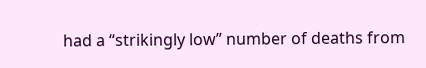had a “strikingly low” number of deaths from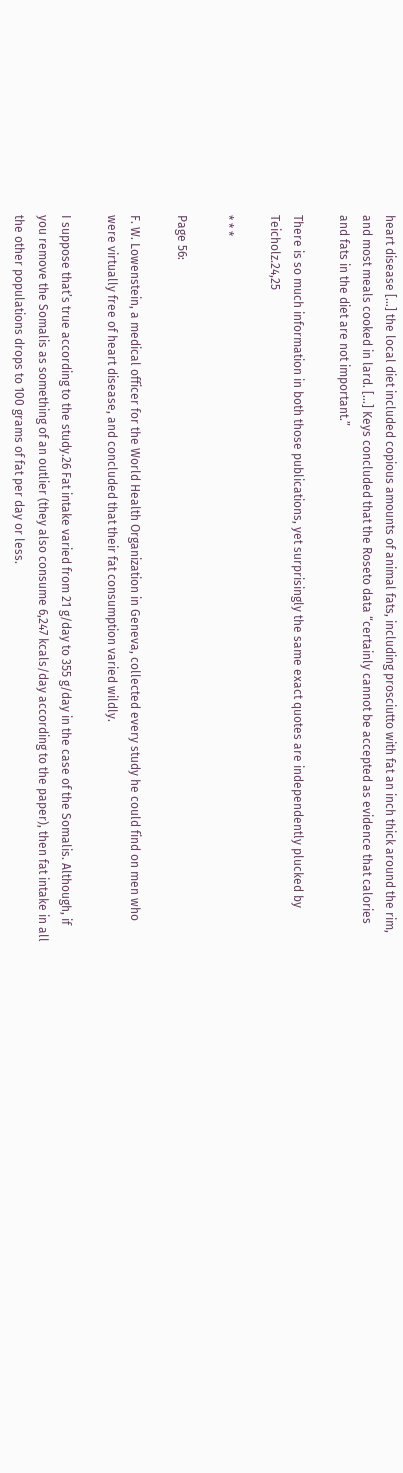heart disease […] the local diet included copious amounts of animal fats, including prosciutto with fat an inch thick around the rim, and most meals cooked in lard. […] Keys concluded that the Roseto data “certainly cannot be accepted as evidence that calories and fats in the diet are not important.”

There is so much information in both those publications, yet surprisingly the same exact quotes are independently plucked by Teicholz.24,25

* * *

Page 56:

F. W. Lowenstein, a medical officer for the World Health Organization in Geneva, collected every study he could find on men who were virtually free of heart disease, and concluded that their fat consumption varied wildly.

I suppose that’s true according to the study.26 Fat intake varied from 21 g/day to 355 g/day in the case of the Somalis. Although, if you remove the Somalis as something of an outlier (they also consume 6,247 kcals/day according to the paper), then fat intake in all the other populations drops to 100 grams of fat per day or less.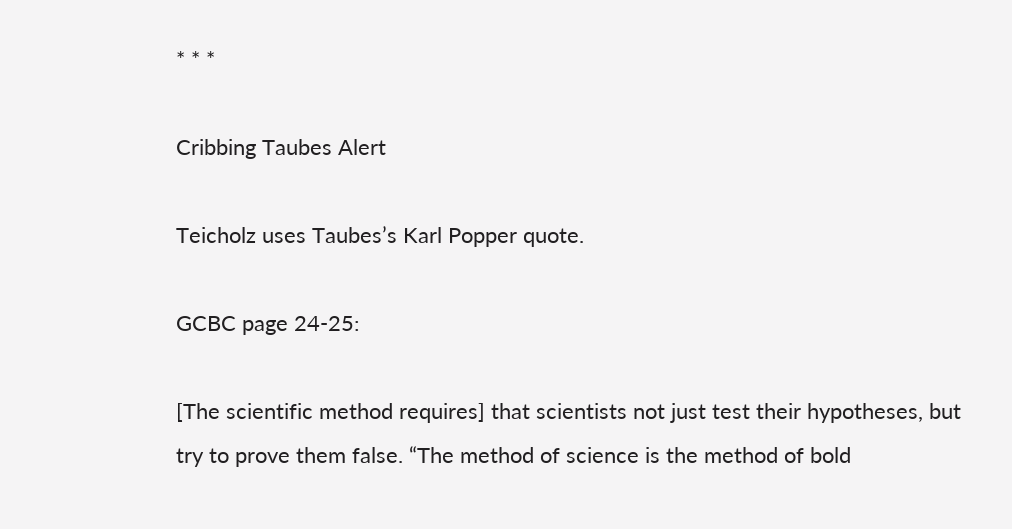* * *

Cribbing Taubes Alert

Teicholz uses Taubes’s Karl Popper quote.

GCBC page 24-25:

[The scientific method requires] that scientists not just test their hypotheses, but try to prove them false. “The method of science is the method of bold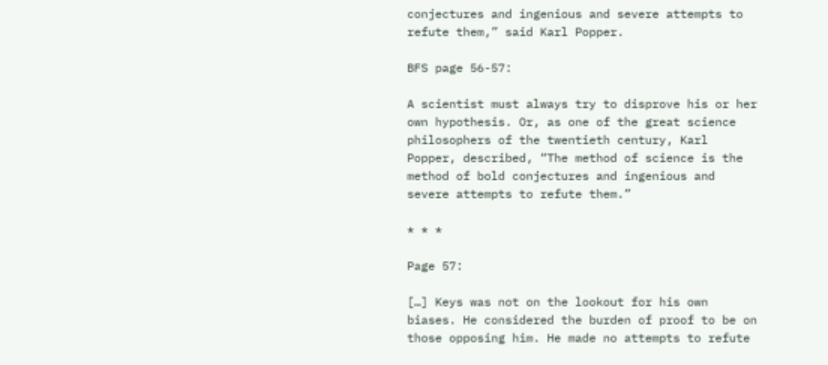conjectures and ingenious and severe attempts to refute them,” said Karl Popper.

BFS page 56-57:

A scientist must always try to disprove his or her own hypothesis. Or, as one of the great science philosophers of the twentieth century, Karl Popper, described, “The method of science is the method of bold conjectures and ingenious and severe attempts to refute them.”

* * *

Page 57:

[…] Keys was not on the lookout for his own biases. He considered the burden of proof to be on those opposing him. He made no attempts to refute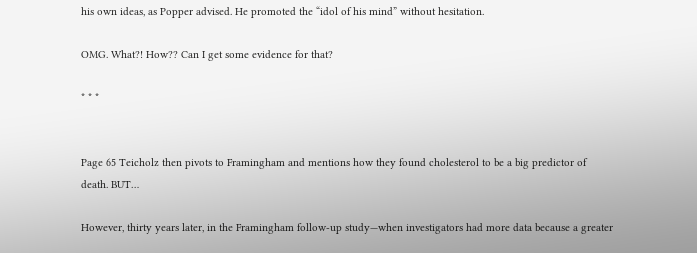his own ideas, as Popper advised. He promoted the “idol of his mind” without hesitation.

OMG. What?! How?? Can I get some evidence for that?

* * *


Page 65 Teicholz then pivots to Framingham and mentions how they found cholesterol to be a big predictor of death. BUT…

However, thirty years later, in the Framingham follow-up study—when investigators had more data because a greater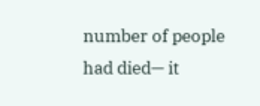number of people had died— it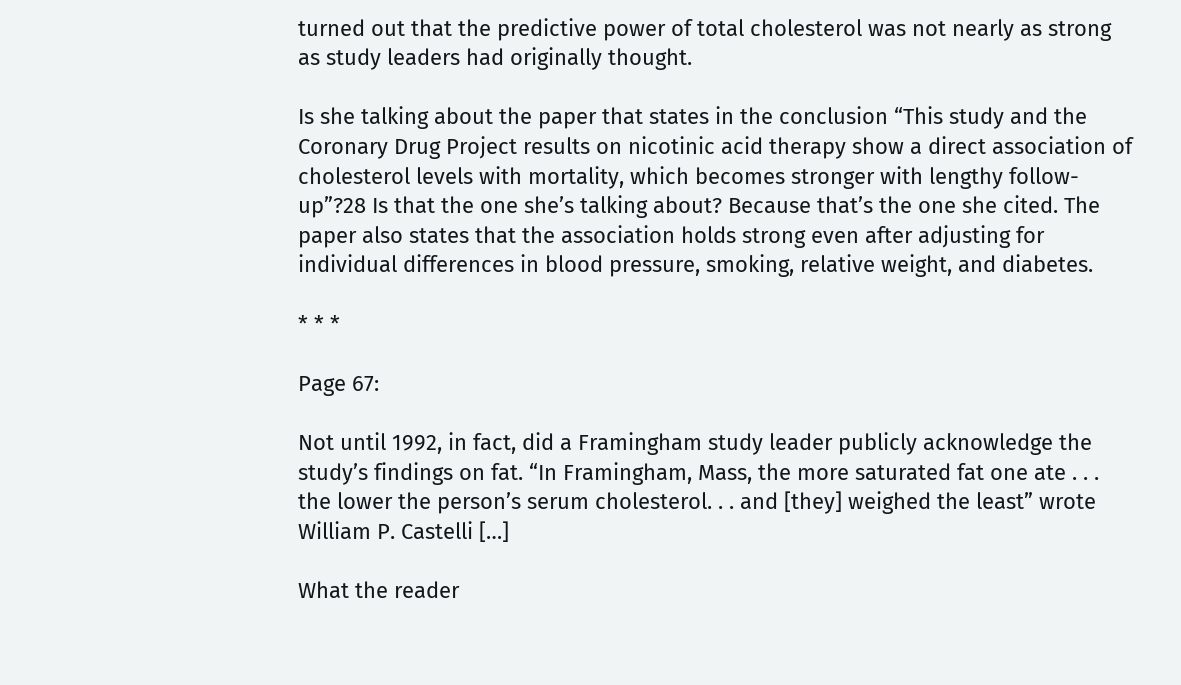turned out that the predictive power of total cholesterol was not nearly as strong as study leaders had originally thought.

Is she talking about the paper that states in the conclusion “This study and the Coronary Drug Project results on nicotinic acid therapy show a direct association of cholesterol levels with mortality, which becomes stronger with lengthy follow-up”?28 Is that the one she’s talking about? Because that’s the one she cited. The paper also states that the association holds strong even after adjusting for individual differences in blood pressure, smoking, relative weight, and diabetes.

* * *

Page 67:

Not until 1992, in fact, did a Framingham study leader publicly acknowledge the study’s findings on fat. “In Framingham, Mass, the more saturated fat one ate . . . the lower the person’s serum cholesterol. . . and [they] weighed the least” wrote William P. Castelli […]

What the reader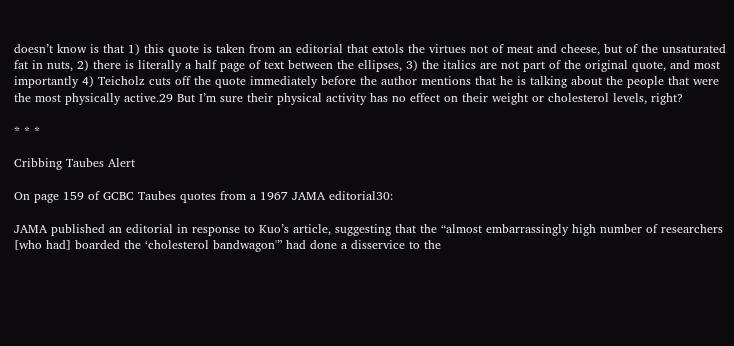doesn’t know is that 1) this quote is taken from an editorial that extols the virtues not of meat and cheese, but of the unsaturated fat in nuts, 2) there is literally a half page of text between the ellipses, 3) the italics are not part of the original quote, and most importantly 4) Teicholz cuts off the quote immediately before the author mentions that he is talking about the people that were the most physically active.29 But I’m sure their physical activity has no effect on their weight or cholesterol levels, right?

* * *

Cribbing Taubes Alert

On page 159 of GCBC Taubes quotes from a 1967 JAMA editorial30:

JAMA published an editorial in response to Kuo’s article, suggesting that the “almost embarrassingly high number of researchers [who had] boarded the ‘cholesterol bandwagon'” had done a disservice to the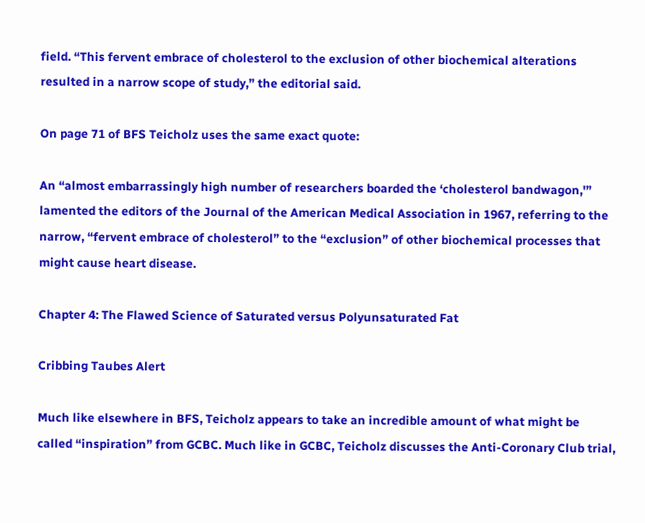field. “This fervent embrace of cholesterol to the exclusion of other biochemical alterations resulted in a narrow scope of study,” the editorial said.

On page 71 of BFS Teicholz uses the same exact quote:

An “almost embarrassingly high number of researchers boarded the ‘cholesterol bandwagon,'” lamented the editors of the Journal of the American Medical Association in 1967, referring to the narrow, “fervent embrace of cholesterol” to the “exclusion” of other biochemical processes that might cause heart disease.

Chapter 4: The Flawed Science of Saturated versus Polyunsaturated Fat

Cribbing Taubes Alert

Much like elsewhere in BFS, Teicholz appears to take an incredible amount of what might be called “inspiration” from GCBC. Much like in GCBC, Teicholz discusses the Anti-Coronary Club trial,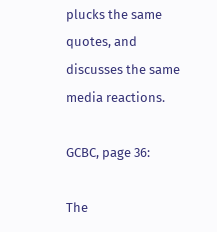plucks the same quotes, and discusses the same media reactions.

GCBC, page 36:

The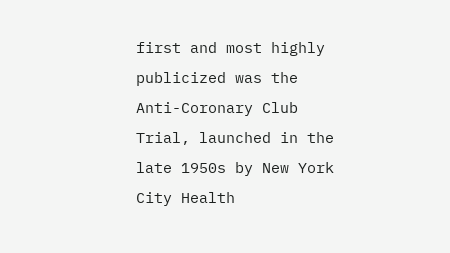first and most highly publicized was the Anti-Coronary Club Trial, launched in the late 1950s by New York City Health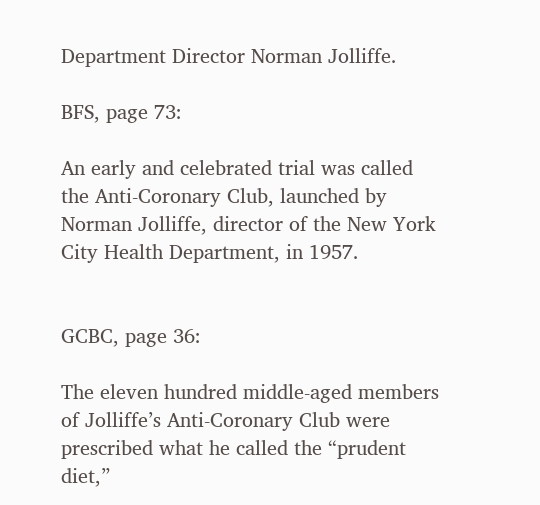Department Director Norman Jolliffe.

BFS, page 73:

An early and celebrated trial was called the Anti-Coronary Club, launched by Norman Jolliffe, director of the New York City Health Department, in 1957.


GCBC, page 36:

The eleven hundred middle-aged members of Jolliffe’s Anti-Coronary Club were prescribed what he called the “prudent diet,”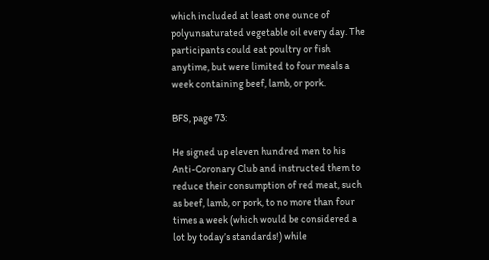which included at least one ounce of polyunsaturated vegetable oil every day. The participants could eat poultry or fish anytime, but were limited to four meals a week containing beef, lamb, or pork.

BFS, page 73:

He signed up eleven hundred men to his Anti-Coronary Club and instructed them to reduce their consumption of red meat, such as beef, lamb, or pork, to no more than four times a week (which would be considered a lot by today’s standards!) while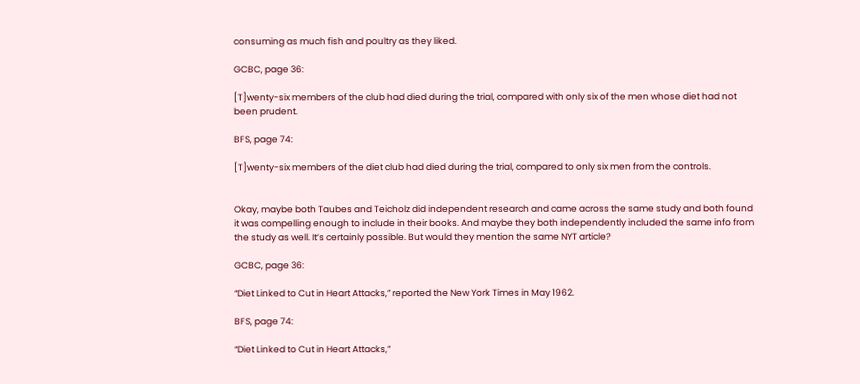consuming as much fish and poultry as they liked.

GCBC, page 36:

[T]wenty-six members of the club had died during the trial, compared with only six of the men whose diet had not been prudent.

BFS, page 74:

[T]wenty-six members of the diet club had died during the trial, compared to only six men from the controls.


Okay, maybe both Taubes and Teicholz did independent research and came across the same study and both found it was compelling enough to include in their books. And maybe they both independently included the same info from the study as well. It’s certainly possible. But would they mention the same NYT article?

GCBC, page 36:

“Diet Linked to Cut in Heart Attacks,” reported the New York Times in May 1962.

BFS, page 74:

“Diet Linked to Cut in Heart Attacks,”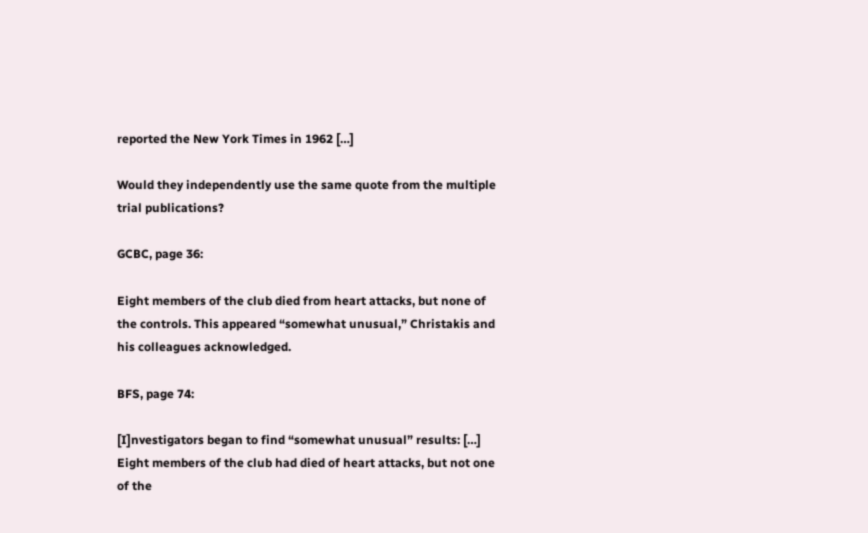reported the New York Times in 1962 […]

Would they independently use the same quote from the multiple trial publications?

GCBC, page 36:

Eight members of the club died from heart attacks, but none of the controls. This appeared “somewhat unusual,” Christakis and his colleagues acknowledged.

BFS, page 74:

[I]nvestigators began to find “somewhat unusual” results: […] Eight members of the club had died of heart attacks, but not one of the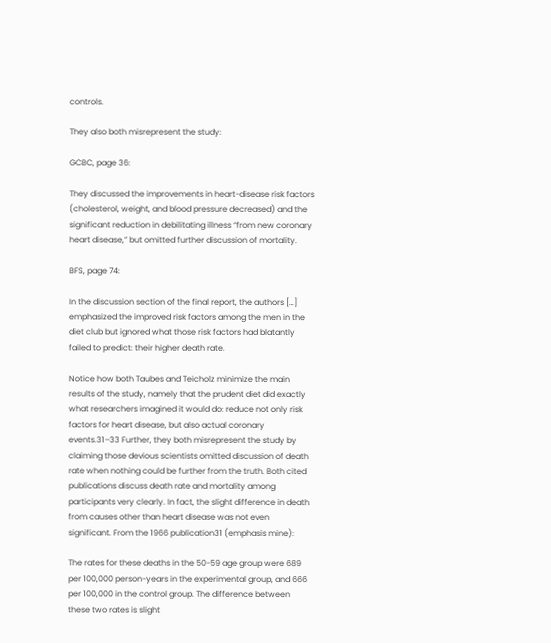controls.

They also both misrepresent the study:

GCBC, page 36:

They discussed the improvements in heart-disease risk factors (cholesterol, weight, and blood pressure decreased) and the significant reduction in debilitating illness “from new coronary heart disease,” but omitted further discussion of mortality.

BFS, page 74:

In the discussion section of the final report, the authors […] emphasized the improved risk factors among the men in the diet club but ignored what those risk factors had blatantly failed to predict: their higher death rate.

Notice how both Taubes and Teicholz minimize the main results of the study, namely that the prudent diet did exactly what researchers imagined it would do: reduce not only risk factors for heart disease, but also actual coronary events.31–33 Further, they both misrepresent the study by claiming those devious scientists omitted discussion of death rate when nothing could be further from the truth. Both cited publications discuss death rate and mortality among participants very clearly. In fact, the slight difference in death from causes other than heart disease was not even significant. From the 1966 publication31 (emphasis mine):

The rates for these deaths in the 50-59 age group were 689 per 100,000 person-years in the experimental group, and 666 per 100,000 in the control group. The difference between these two rates is slight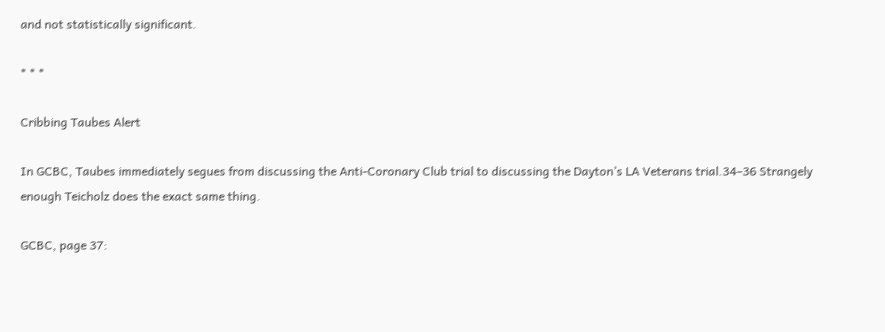and not statistically significant.

* * *

Cribbing Taubes Alert

In GCBC, Taubes immediately segues from discussing the Anti-Coronary Club trial to discussing the Dayton’s LA Veterans trial.34–36 Strangely enough Teicholz does the exact same thing.

GCBC, page 37: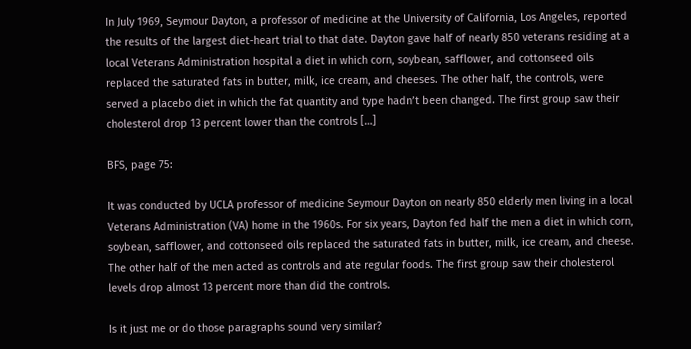In July 1969, Seymour Dayton, a professor of medicine at the University of California, Los Angeles, reported the results of the largest diet-heart trial to that date. Dayton gave half of nearly 850 veterans residing at a local Veterans Administration hospital a diet in which corn, soybean, safflower, and cottonseed oils replaced the saturated fats in butter, milk, ice cream, and cheeses. The other half, the controls, were served a placebo diet in which the fat quantity and type hadn’t been changed. The first group saw their cholesterol drop 13 percent lower than the controls […]

BFS, page 75:

It was conducted by UCLA professor of medicine Seymour Dayton on nearly 850 elderly men living in a local Veterans Administration (VA) home in the 1960s. For six years, Dayton fed half the men a diet in which corn, soybean, safflower, and cottonseed oils replaced the saturated fats in butter, milk, ice cream, and cheese. The other half of the men acted as controls and ate regular foods. The first group saw their cholesterol levels drop almost 13 percent more than did the controls.

Is it just me or do those paragraphs sound very similar?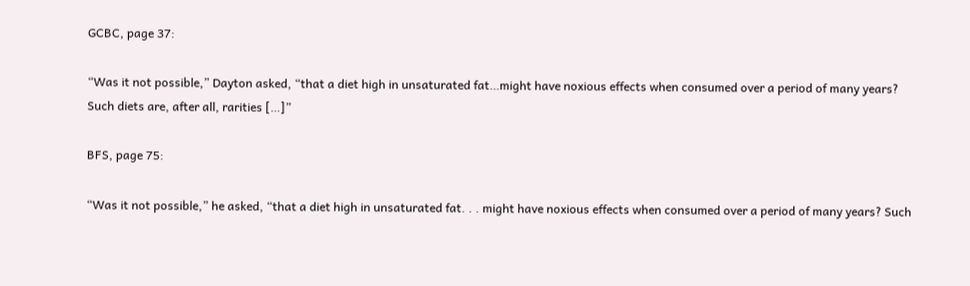GCBC, page 37:

“Was it not possible,” Dayton asked, “that a diet high in unsaturated fat…might have noxious effects when consumed over a period of many years? Such diets are, after all, rarities […]”

BFS, page 75:

“Was it not possible,” he asked, “that a diet high in unsaturated fat. . . might have noxious effects when consumed over a period of many years? Such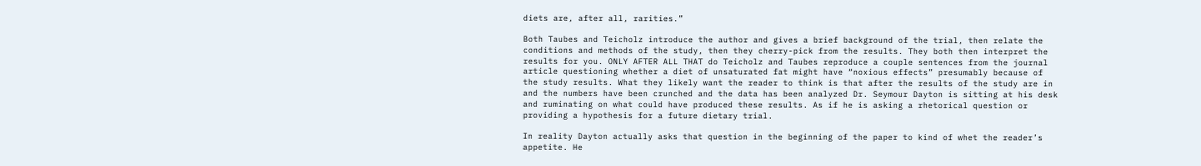diets are, after all, rarities.”

Both Taubes and Teicholz introduce the author and gives a brief background of the trial, then relate the conditions and methods of the study, then they cherry-pick from the results. They both then interpret the results for you. ONLY AFTER ALL THAT do Teicholz and Taubes reproduce a couple sentences from the journal article questioning whether a diet of unsaturated fat might have “noxious effects” presumably because of the study results. What they likely want the reader to think is that after the results of the study are in and the numbers have been crunched and the data has been analyzed Dr. Seymour Dayton is sitting at his desk and ruminating on what could have produced these results. As if he is asking a rhetorical question or providing a hypothesis for a future dietary trial.

In reality Dayton actually asks that question in the beginning of the paper to kind of whet the reader’s appetite. He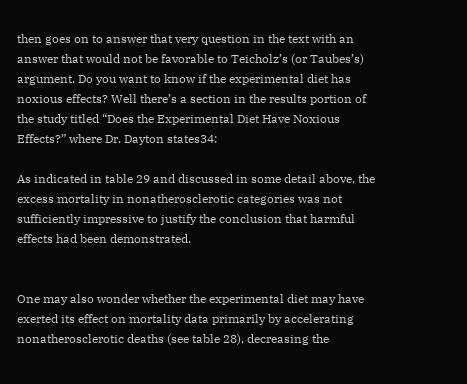then goes on to answer that very question in the text with an answer that would not be favorable to Teicholz’s (or Taubes’s) argument. Do you want to know if the experimental diet has noxious effects? Well there’s a section in the results portion of the study titled “Does the Experimental Diet Have Noxious Effects?” where Dr. Dayton states34:

As indicated in table 29 and discussed in some detail above, the excess mortality in nonatherosclerotic categories was not sufficiently impressive to justify the conclusion that harmful effects had been demonstrated.


One may also wonder whether the experimental diet may have exerted its effect on mortality data primarily by accelerating nonatherosclerotic deaths (see table 28), decreasing the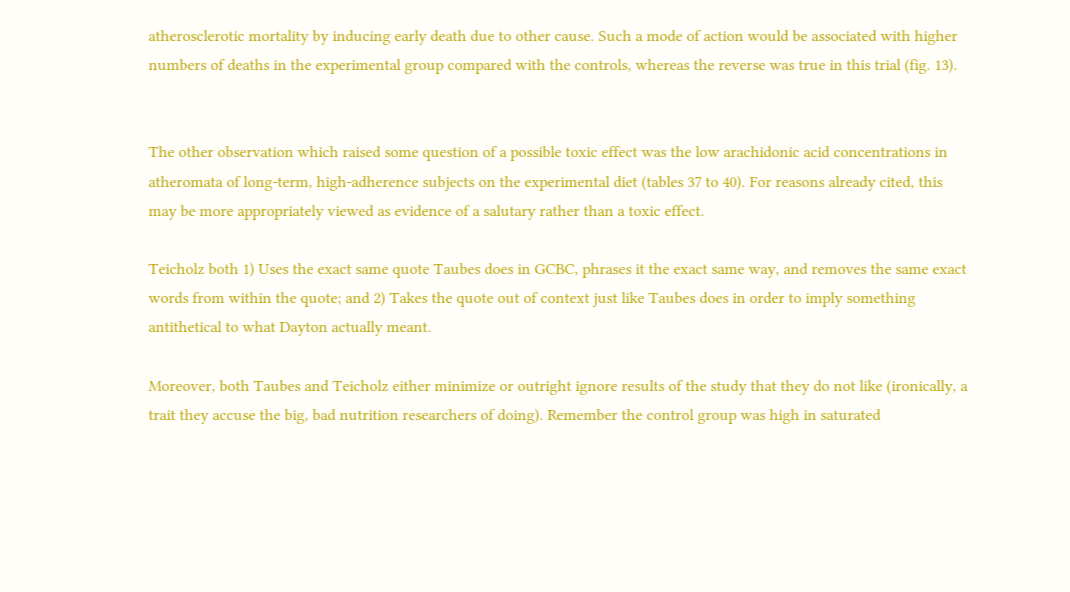atherosclerotic mortality by inducing early death due to other cause. Such a mode of action would be associated with higher numbers of deaths in the experimental group compared with the controls, whereas the reverse was true in this trial (fig. 13).


The other observation which raised some question of a possible toxic effect was the low arachidonic acid concentrations in atheromata of long-term, high-adherence subjects on the experimental diet (tables 37 to 40). For reasons already cited, this may be more appropriately viewed as evidence of a salutary rather than a toxic effect.

Teicholz both 1) Uses the exact same quote Taubes does in GCBC, phrases it the exact same way, and removes the same exact words from within the quote; and 2) Takes the quote out of context just like Taubes does in order to imply something antithetical to what Dayton actually meant.

Moreover, both Taubes and Teicholz either minimize or outright ignore results of the study that they do not like (ironically, a trait they accuse the big, bad nutrition researchers of doing). Remember the control group was high in saturated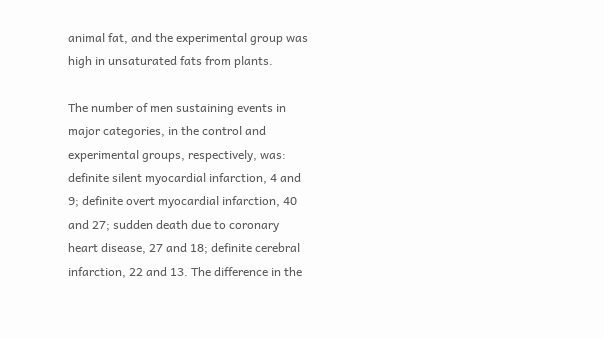animal fat, and the experimental group was high in unsaturated fats from plants.

The number of men sustaining events in major categories, in the control and experimental groups, respectively, was: definite silent myocardial infarction, 4 and 9; definite overt myocardial infarction, 40 and 27; sudden death due to coronary heart disease, 27 and 18; definite cerebral infarction, 22 and 13. The difference in the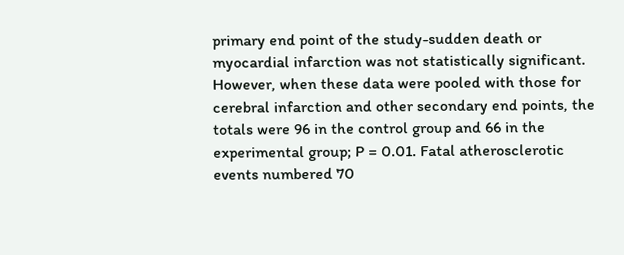primary end point of the study-sudden death or myocardial infarction was not statistically significant. However, when these data were pooled with those for cerebral infarction and other secondary end points, the totals were 96 in the control group and 66 in the experimental group; P = 0.01. Fatal atherosclerotic events numbered 70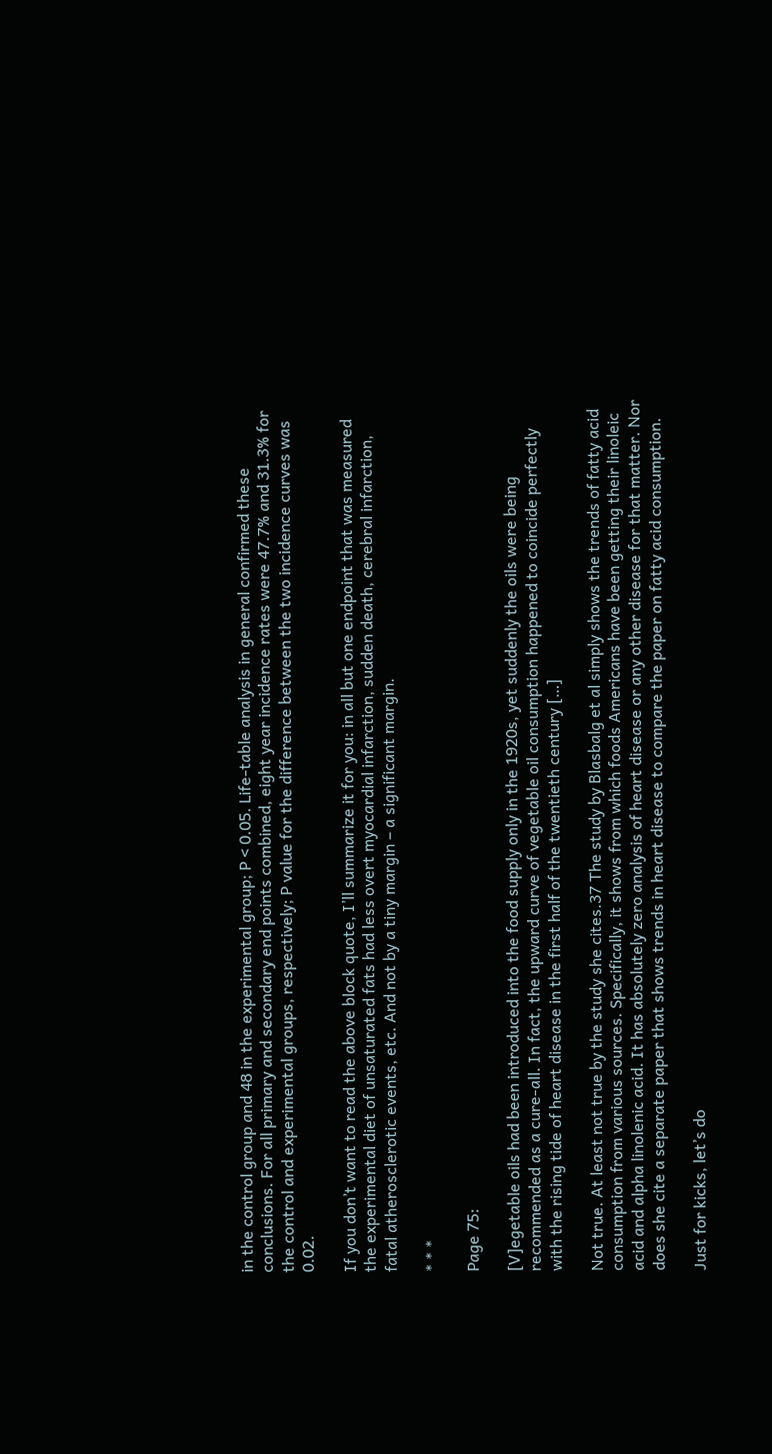in the control group and 48 in the experimental group; P < 0.05. Life-table analysis in general confirmed these conclusions. For all primary and secondary end points combined, eight year incidence rates were 47.7% and 31.3% for the control and experimental groups, respectively; P value for the difference between the two incidence curves was 0.02.

If you don’t want to read the above block quote, I’ll summarize it for you: in all but one endpoint that was measured the experimental diet of unsaturated fats had less overt myocardial infarction, sudden death, cerebral infarction, fatal atherosclerotic events, etc. And not by a tiny margin – a significant margin.

* * *

Page 75:

[V]egetable oils had been introduced into the food supply only in the 1920s, yet suddenly the oils were being recommended as a cure-all. In fact, the upward curve of vegetable oil consumption happened to coincide perfectly with the rising tide of heart disease in the first half of the twentieth century […]

Not true. At least not true by the study she cites.37 The study by Blasbalg et al simply shows the trends of fatty acid consumption from various sources. Specifically, it shows from which foods Americans have been getting their linoleic acid and alpha linolenic acid. It has absolutely zero analysis of heart disease or any other disease for that matter. Nor does she cite a separate paper that shows trends in heart disease to compare the paper on fatty acid consumption.

Just for kicks, let’s do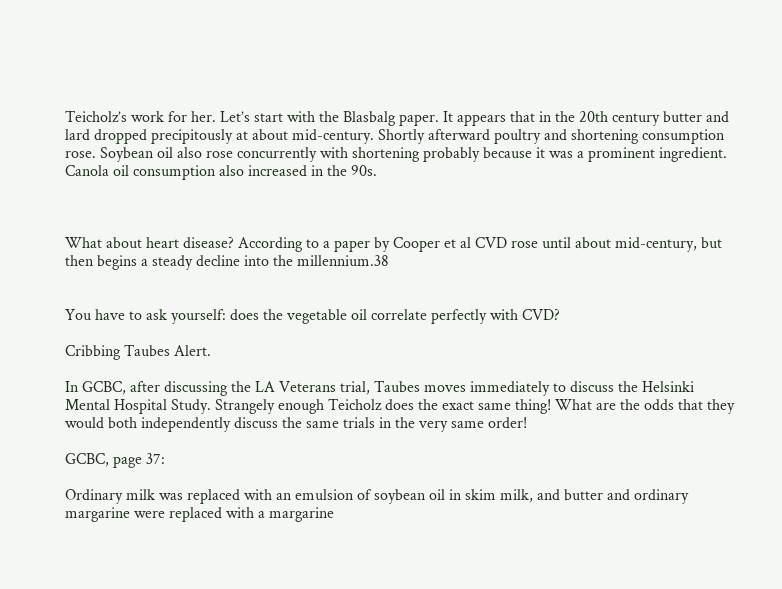Teicholz’s work for her. Let’s start with the Blasbalg paper. It appears that in the 20th century butter and lard dropped precipitously at about mid-century. Shortly afterward poultry and shortening consumption rose. Soybean oil also rose concurrently with shortening probably because it was a prominent ingredient. Canola oil consumption also increased in the 90s.



What about heart disease? According to a paper by Cooper et al CVD rose until about mid-century, but then begins a steady decline into the millennium.38


You have to ask yourself: does the vegetable oil correlate perfectly with CVD?

Cribbing Taubes Alert.

In GCBC, after discussing the LA Veterans trial, Taubes moves immediately to discuss the Helsinki Mental Hospital Study. Strangely enough Teicholz does the exact same thing! What are the odds that they would both independently discuss the same trials in the very same order!

GCBC, page 37:

Ordinary milk was replaced with an emulsion of soybean oil in skim milk, and butter and ordinary margarine were replaced with a margarine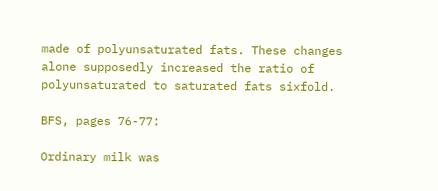made of polyunsaturated fats. These changes alone supposedly increased the ratio of polyunsaturated to saturated fats sixfold.

BFS, pages 76-77:

Ordinary milk was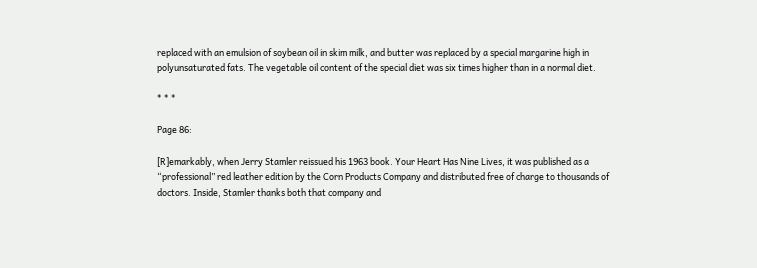replaced with an emulsion of soybean oil in skim milk, and butter was replaced by a special margarine high in polyunsaturated fats. The vegetable oil content of the special diet was six times higher than in a normal diet.

* * *

Page 86:

[R]emarkably, when Jerry Stamler reissued his 1963 book. Your Heart Has Nine Lives, it was published as a “professional” red leather edition by the Corn Products Company and distributed free of charge to thousands of doctors. Inside, Stamler thanks both that company and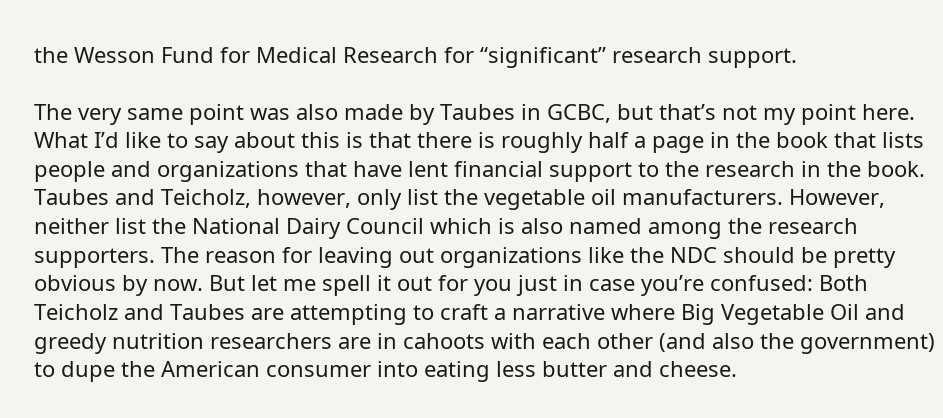the Wesson Fund for Medical Research for “significant” research support.

The very same point was also made by Taubes in GCBC, but that’s not my point here. What I’d like to say about this is that there is roughly half a page in the book that lists people and organizations that have lent financial support to the research in the book. Taubes and Teicholz, however, only list the vegetable oil manufacturers. However, neither list the National Dairy Council which is also named among the research supporters. The reason for leaving out organizations like the NDC should be pretty obvious by now. But let me spell it out for you just in case you’re confused: Both Teicholz and Taubes are attempting to craft a narrative where Big Vegetable Oil and greedy nutrition researchers are in cahoots with each other (and also the government) to dupe the American consumer into eating less butter and cheese.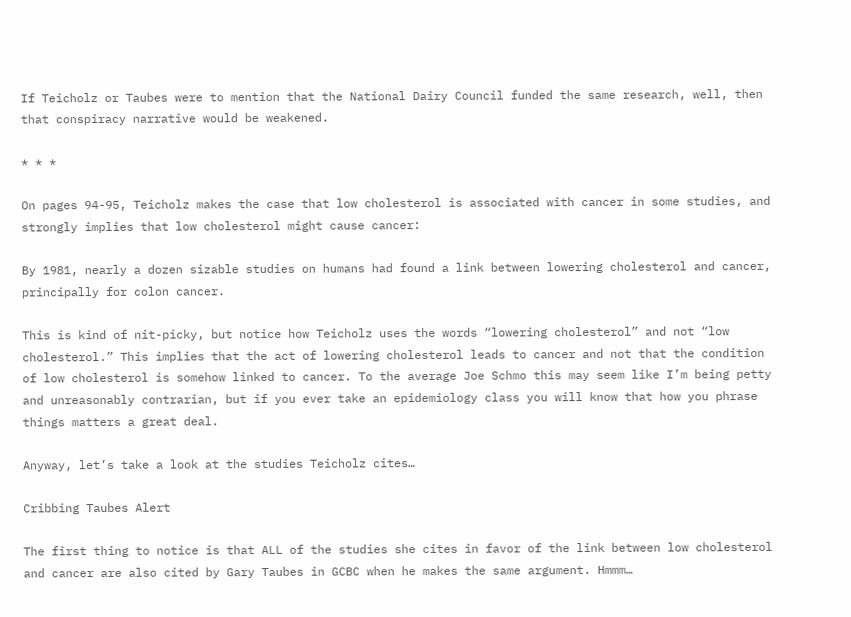If Teicholz or Taubes were to mention that the National Dairy Council funded the same research, well, then that conspiracy narrative would be weakened.

* * *

On pages 94-95, Teicholz makes the case that low cholesterol is associated with cancer in some studies, and strongly implies that low cholesterol might cause cancer:

By 1981, nearly a dozen sizable studies on humans had found a link between lowering cholesterol and cancer, principally for colon cancer.

This is kind of nit-picky, but notice how Teicholz uses the words “lowering cholesterol” and not “low cholesterol.” This implies that the act of lowering cholesterol leads to cancer and not that the condition of low cholesterol is somehow linked to cancer. To the average Joe Schmo this may seem like I’m being petty and unreasonably contrarian, but if you ever take an epidemiology class you will know that how you phrase things matters a great deal.

Anyway, let’s take a look at the studies Teicholz cites…

Cribbing Taubes Alert

The first thing to notice is that ALL of the studies she cites in favor of the link between low cholesterol and cancer are also cited by Gary Taubes in GCBC when he makes the same argument. Hmmm…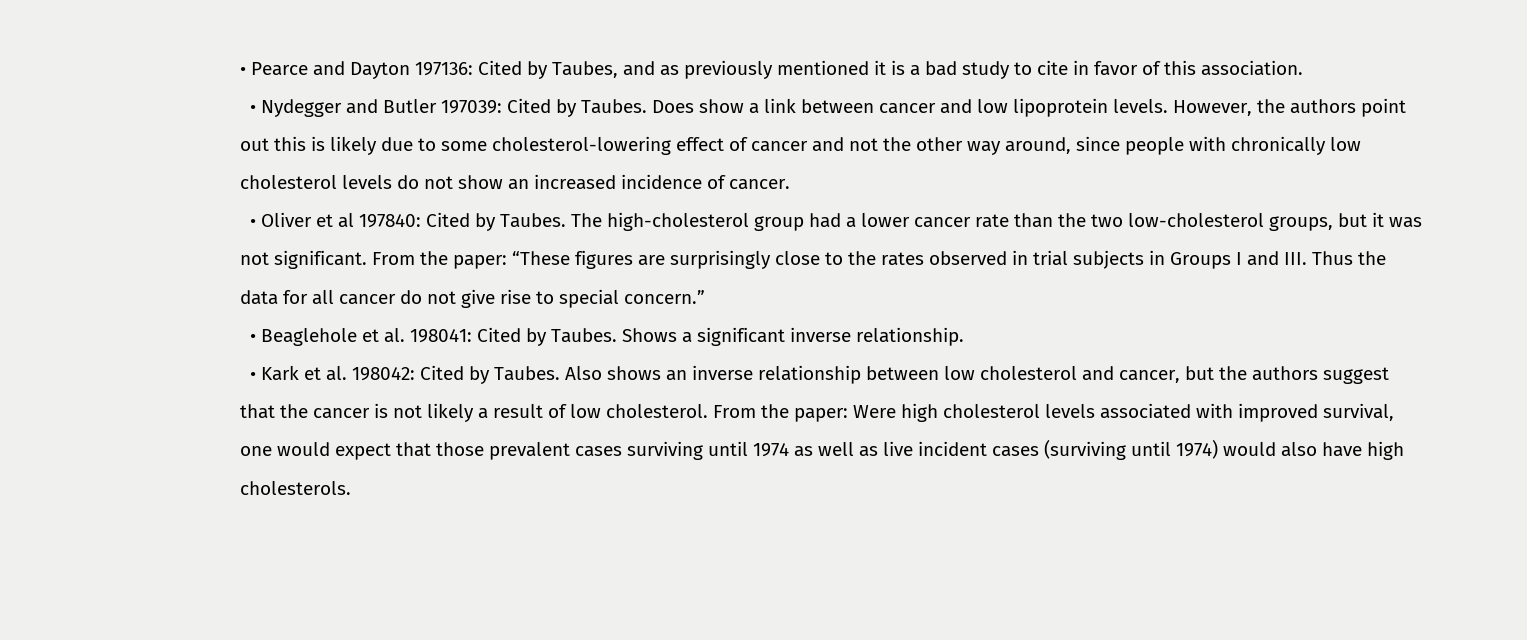• Pearce and Dayton 197136: Cited by Taubes, and as previously mentioned it is a bad study to cite in favor of this association.
  • Nydegger and Butler 197039: Cited by Taubes. Does show a link between cancer and low lipoprotein levels. However, the authors point out this is likely due to some cholesterol-lowering effect of cancer and not the other way around, since people with chronically low cholesterol levels do not show an increased incidence of cancer.
  • Oliver et al 197840: Cited by Taubes. The high-cholesterol group had a lower cancer rate than the two low-cholesterol groups, but it was not significant. From the paper: “These figures are surprisingly close to the rates observed in trial subjects in Groups I and III. Thus the data for all cancer do not give rise to special concern.”
  • Beaglehole et al. 198041: Cited by Taubes. Shows a significant inverse relationship.
  • Kark et al. 198042: Cited by Taubes. Also shows an inverse relationship between low cholesterol and cancer, but the authors suggest that the cancer is not likely a result of low cholesterol. From the paper: Were high cholesterol levels associated with improved survival, one would expect that those prevalent cases surviving until 1974 as well as live incident cases (surviving until 1974) would also have high cholesterols.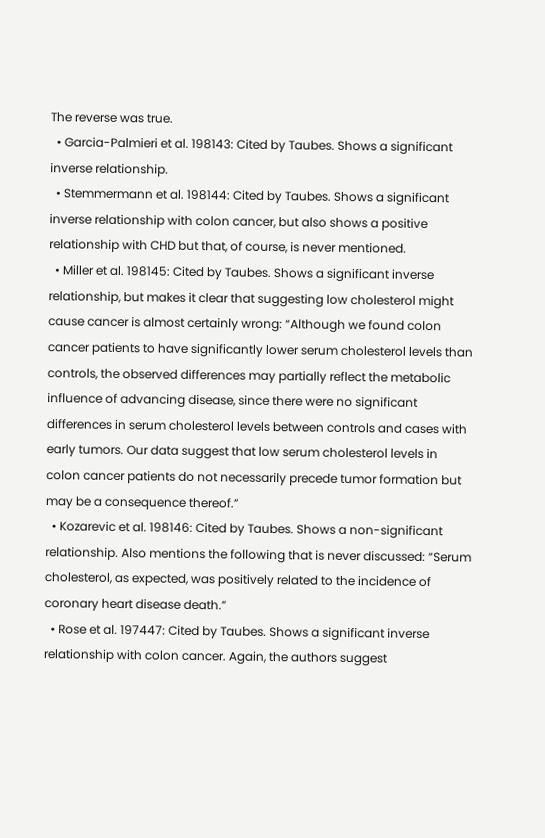The reverse was true.
  • Garcia-Palmieri et al. 198143: Cited by Taubes. Shows a significant inverse relationship.
  • Stemmermann et al. 198144: Cited by Taubes. Shows a significant inverse relationship with colon cancer, but also shows a positive relationship with CHD but that, of course, is never mentioned.
  • Miller et al. 198145: Cited by Taubes. Shows a significant inverse relationship, but makes it clear that suggesting low cholesterol might cause cancer is almost certainly wrong: “Although we found colon cancer patients to have significantly lower serum cholesterol levels than controls, the observed differences may partially reflect the metabolic influence of advancing disease, since there were no significant differences in serum cholesterol levels between controls and cases with early tumors. Our data suggest that low serum cholesterol levels in colon cancer patients do not necessarily precede tumor formation but may be a consequence thereof.”
  • Kozarevic et al. 198146: Cited by Taubes. Shows a non-significant relationship. Also mentions the following that is never discussed: “Serum cholesterol, as expected, was positively related to the incidence of coronary heart disease death.”
  • Rose et al. 197447: Cited by Taubes. Shows a significant inverse relationship with colon cancer. Again, the authors suggest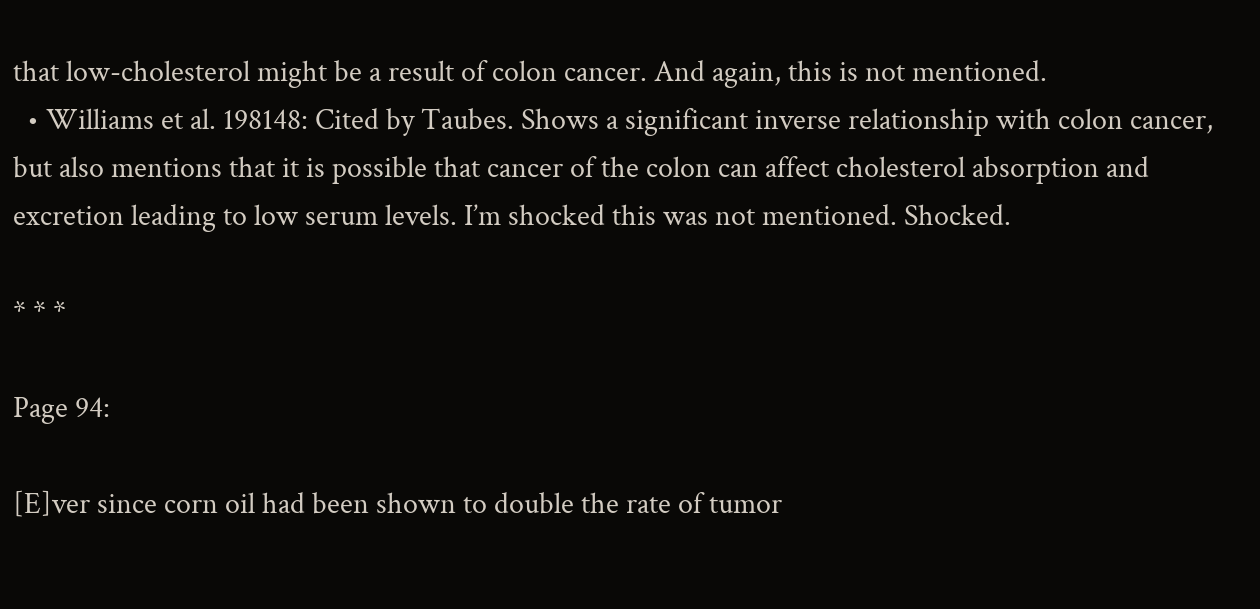that low-cholesterol might be a result of colon cancer. And again, this is not mentioned.
  • Williams et al. 198148: Cited by Taubes. Shows a significant inverse relationship with colon cancer, but also mentions that it is possible that cancer of the colon can affect cholesterol absorption and excretion leading to low serum levels. I’m shocked this was not mentioned. Shocked.

* * *

Page 94:

[E]ver since corn oil had been shown to double the rate of tumor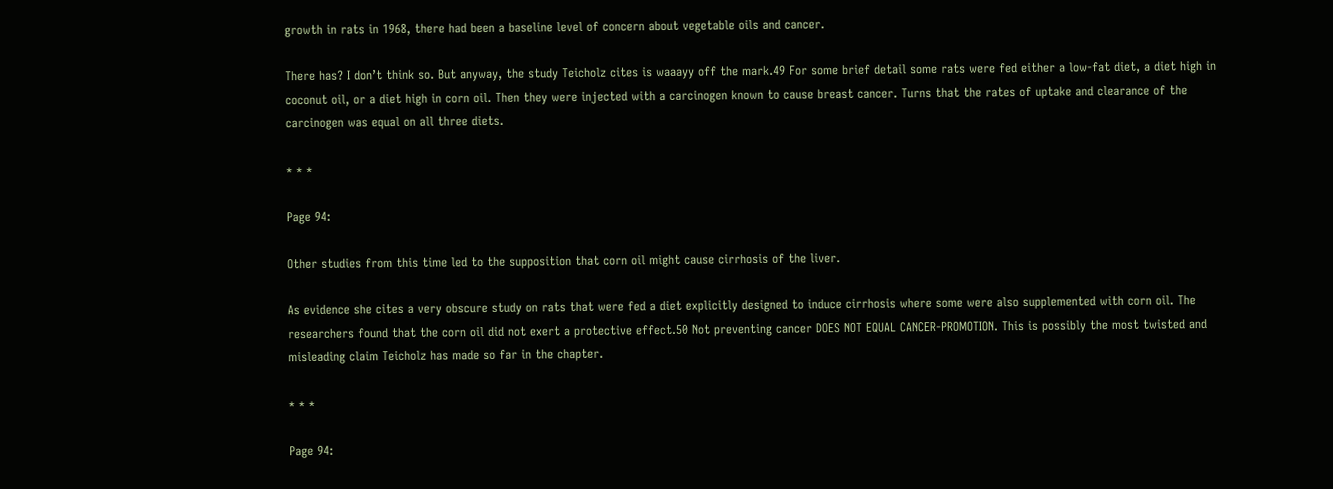growth in rats in 1968, there had been a baseline level of concern about vegetable oils and cancer.

There has? I don’t think so. But anyway, the study Teicholz cites is waaayy off the mark.49 For some brief detail some rats were fed either a low-fat diet, a diet high in coconut oil, or a diet high in corn oil. Then they were injected with a carcinogen known to cause breast cancer. Turns that the rates of uptake and clearance of the carcinogen was equal on all three diets.

* * *

Page 94:

Other studies from this time led to the supposition that corn oil might cause cirrhosis of the liver.

As evidence she cites a very obscure study on rats that were fed a diet explicitly designed to induce cirrhosis where some were also supplemented with corn oil. The researchers found that the corn oil did not exert a protective effect.50 Not preventing cancer DOES NOT EQUAL CANCER-PROMOTION. This is possibly the most twisted and misleading claim Teicholz has made so far in the chapter.

* * *

Page 94: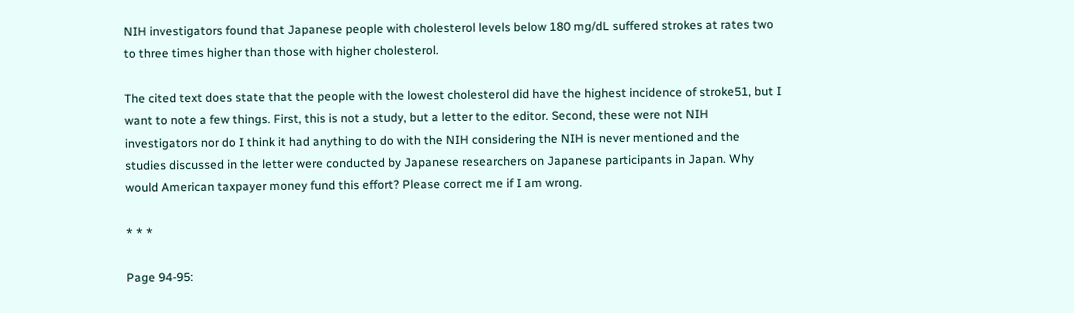NIH investigators found that Japanese people with cholesterol levels below 180 mg/dL suffered strokes at rates two to three times higher than those with higher cholesterol.

The cited text does state that the people with the lowest cholesterol did have the highest incidence of stroke51, but I want to note a few things. First, this is not a study, but a letter to the editor. Second, these were not NIH investigators nor do I think it had anything to do with the NIH considering the NIH is never mentioned and the studies discussed in the letter were conducted by Japanese researchers on Japanese participants in Japan. Why would American taxpayer money fund this effort? Please correct me if I am wrong.

* * *

Page 94-95: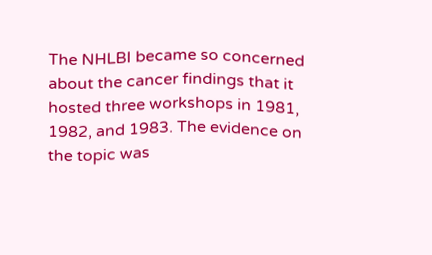The NHLBI became so concerned about the cancer findings that it hosted three workshops in 1981, 1982, and 1983. The evidence on the topic was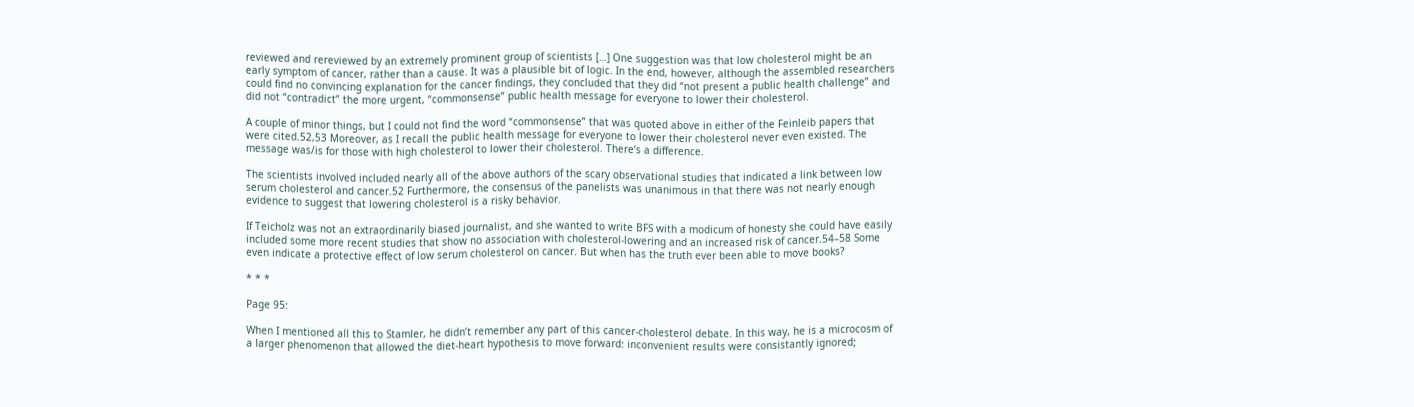reviewed and rereviewed by an extremely prominent group of scientists […] One suggestion was that low cholesterol might be an early symptom of cancer, rather than a cause. It was a plausible bit of logic. In the end, however, although the assembled researchers could find no convincing explanation for the cancer findings, they concluded that they did “not present a public health challenge” and did not “contradict” the more urgent, “commonsense” public health message for everyone to lower their cholesterol.

A couple of minor things, but I could not find the word “commonsense” that was quoted above in either of the Feinleib papers that were cited.52,53 Moreover, as I recall the public health message for everyone to lower their cholesterol never even existed. The message was/is for those with high cholesterol to lower their cholesterol. There’s a difference.

The scientists involved included nearly all of the above authors of the scary observational studies that indicated a link between low serum cholesterol and cancer.52 Furthermore, the consensus of the panelists was unanimous in that there was not nearly enough evidence to suggest that lowering cholesterol is a risky behavior.

If Teicholz was not an extraordinarily biased journalist, and she wanted to write BFS with a modicum of honesty she could have easily included some more recent studies that show no association with cholesterol-lowering and an increased risk of cancer.54–58 Some even indicate a protective effect of low serum cholesterol on cancer. But when has the truth ever been able to move books?

* * *

Page 95:

When I mentioned all this to Stamler, he didn’t remember any part of this cancer-cholesterol debate. In this way, he is a microcosm of a larger phenomenon that allowed the diet-heart hypothesis to move forward: inconvenient results were consistantly ignored;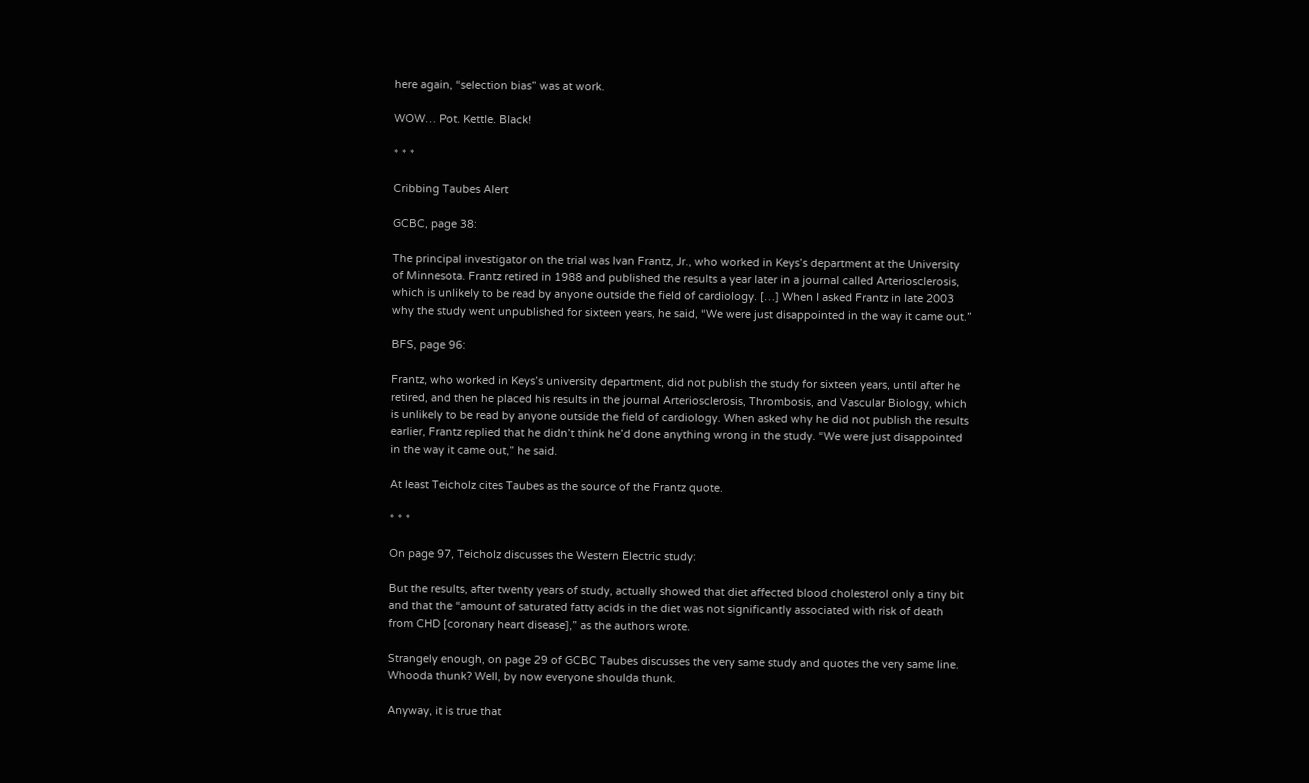here again, “selection bias” was at work.

WOW… Pot. Kettle. Black!

* * *

Cribbing Taubes Alert

GCBC, page 38:

The principal investigator on the trial was Ivan Frantz, Jr., who worked in Keys’s department at the University of Minnesota. Frantz retired in 1988 and published the results a year later in a journal called Arteriosclerosis, which is unlikely to be read by anyone outside the field of cardiology. […] When I asked Frantz in late 2003 why the study went unpublished for sixteen years, he said, “We were just disappointed in the way it came out.”

BFS, page 96:

Frantz, who worked in Keys’s university department, did not publish the study for sixteen years, until after he retired, and then he placed his results in the journal Arteriosclerosis, Thrombosis, and Vascular Biology, which is unlikely to be read by anyone outside the field of cardiology. When asked why he did not publish the results earlier, Frantz replied that he didn’t think he’d done anything wrong in the study. “We were just disappointed in the way it came out,” he said.

At least Teicholz cites Taubes as the source of the Frantz quote.

* * *

On page 97, Teicholz discusses the Western Electric study:

But the results, after twenty years of study, actually showed that diet affected blood cholesterol only a tiny bit and that the “amount of saturated fatty acids in the diet was not significantly associated with risk of death from CHD [coronary heart disease],” as the authors wrote.

Strangely enough, on page 29 of GCBC Taubes discusses the very same study and quotes the very same line. Whooda thunk? Well, by now everyone shoulda thunk.

Anyway, it is true that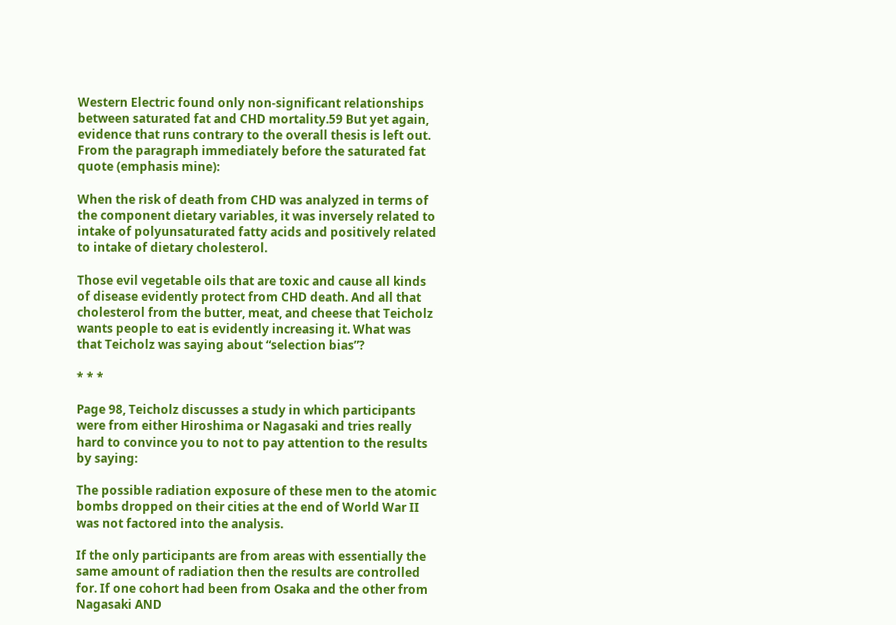Western Electric found only non-significant relationships between saturated fat and CHD mortality.59 But yet again, evidence that runs contrary to the overall thesis is left out. From the paragraph immediately before the saturated fat quote (emphasis mine):

When the risk of death from CHD was analyzed in terms of the component dietary variables, it was inversely related to intake of polyunsaturated fatty acids and positively related to intake of dietary cholesterol.

Those evil vegetable oils that are toxic and cause all kinds of disease evidently protect from CHD death. And all that cholesterol from the butter, meat, and cheese that Teicholz wants people to eat is evidently increasing it. What was that Teicholz was saying about “selection bias”?

* * *

Page 98, Teicholz discusses a study in which participants were from either Hiroshima or Nagasaki and tries really hard to convince you to not to pay attention to the results by saying:

The possible radiation exposure of these men to the atomic bombs dropped on their cities at the end of World War II was not factored into the analysis.

If the only participants are from areas with essentially the same amount of radiation then the results are controlled for. If one cohort had been from Osaka and the other from Nagasaki AND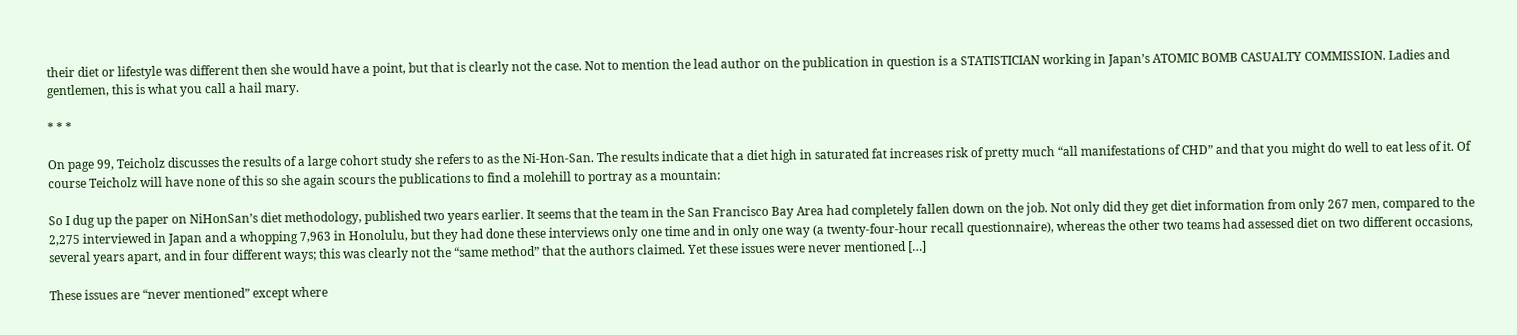their diet or lifestyle was different then she would have a point, but that is clearly not the case. Not to mention the lead author on the publication in question is a STATISTICIAN working in Japan’s ATOMIC BOMB CASUALTY COMMISSION. Ladies and gentlemen, this is what you call a hail mary.

* * *

On page 99, Teicholz discusses the results of a large cohort study she refers to as the Ni-Hon-San. The results indicate that a diet high in saturated fat increases risk of pretty much “all manifestations of CHD” and that you might do well to eat less of it. Of course Teicholz will have none of this so she again scours the publications to find a molehill to portray as a mountain:

So I dug up the paper on NiHonSan’s diet methodology, published two years earlier. It seems that the team in the San Francisco Bay Area had completely fallen down on the job. Not only did they get diet information from only 267 men, compared to the 2,275 interviewed in Japan and a whopping 7,963 in Honolulu, but they had done these interviews only one time and in only one way (a twenty-four-hour recall questionnaire), whereas the other two teams had assessed diet on two different occasions, several years apart, and in four different ways; this was clearly not the “same method” that the authors claimed. Yet these issues were never mentioned […]

These issues are “never mentioned” except where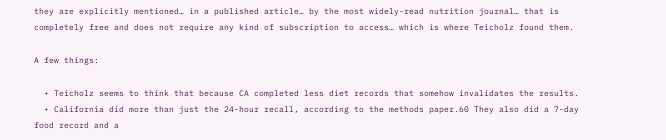they are explicitly mentioned… in a published article… by the most widely-read nutrition journal… that is completely free and does not require any kind of subscription to access… which is where Teicholz found them.

A few things:

  • Teicholz seems to think that because CA completed less diet records that somehow invalidates the results.
  • California did more than just the 24-hour recall, according to the methods paper.60 They also did a 7-day food record and a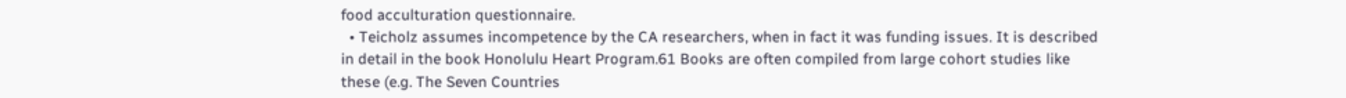food acculturation questionnaire.
  • Teicholz assumes incompetence by the CA researchers, when in fact it was funding issues. It is described in detail in the book Honolulu Heart Program.61 Books are often compiled from large cohort studies like these (e.g. The Seven Countries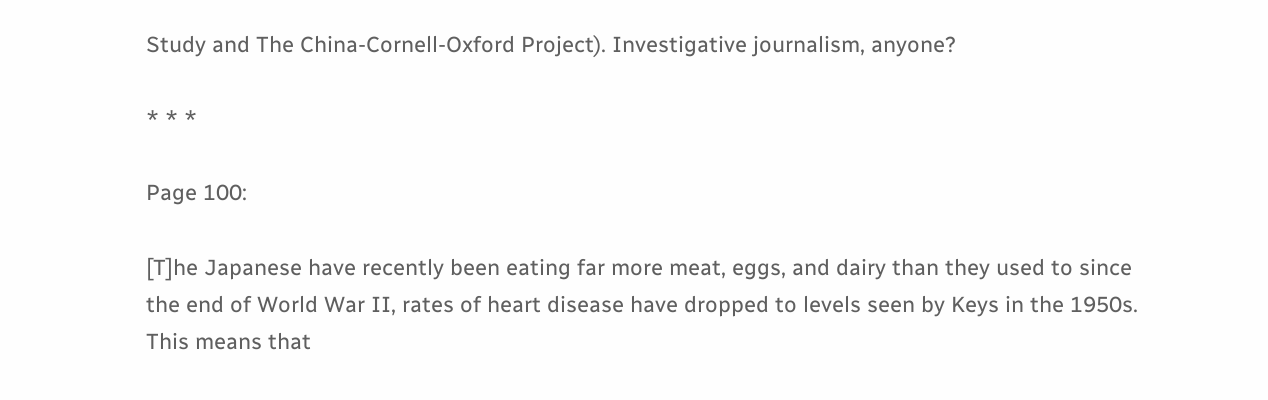Study and The China-Cornell-Oxford Project). Investigative journalism, anyone?

* * *

Page 100:

[T]he Japanese have recently been eating far more meat, eggs, and dairy than they used to since the end of World War II, rates of heart disease have dropped to levels seen by Keys in the 1950s. This means that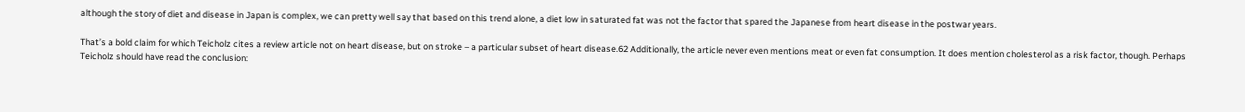although the story of diet and disease in Japan is complex, we can pretty well say that based on this trend alone, a diet low in saturated fat was not the factor that spared the Japanese from heart disease in the postwar years.

That’s a bold claim for which Teicholz cites a review article not on heart disease, but on stroke – a particular subset of heart disease.62 Additionally, the article never even mentions meat or even fat consumption. It does mention cholesterol as a risk factor, though. Perhaps Teicholz should have read the conclusion: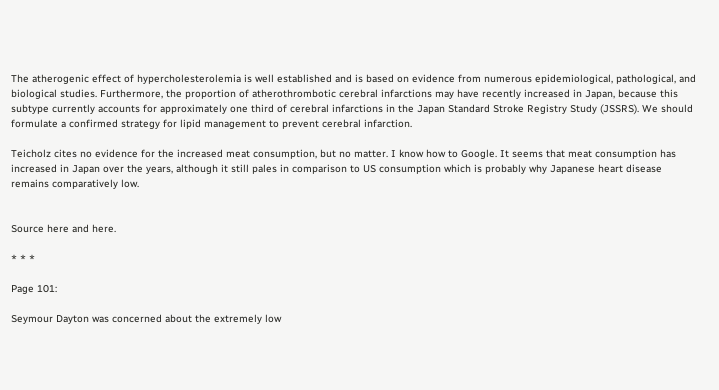The atherogenic effect of hypercholesterolemia is well established and is based on evidence from numerous epidemiological, pathological, and biological studies. Furthermore, the proportion of atherothrombotic cerebral infarctions may have recently increased in Japan, because this subtype currently accounts for approximately one third of cerebral infarctions in the Japan Standard Stroke Registry Study (JSSRS). We should formulate a confirmed strategy for lipid management to prevent cerebral infarction.

Teicholz cites no evidence for the increased meat consumption, but no matter. I know how to Google. It seems that meat consumption has increased in Japan over the years, although it still pales in comparison to US consumption which is probably why Japanese heart disease remains comparatively low.


Source here and here.

* * *

Page 101:

Seymour Dayton was concerned about the extremely low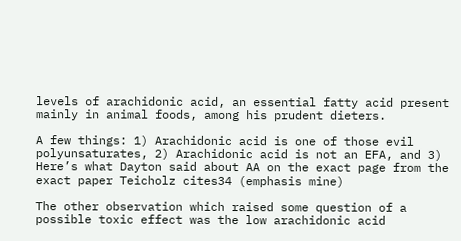levels of arachidonic acid, an essential fatty acid present mainly in animal foods, among his prudent dieters.

A few things: 1) Arachidonic acid is one of those evil polyunsaturates, 2) Arachidonic acid is not an EFA, and 3) Here’s what Dayton said about AA on the exact page from the exact paper Teicholz cites34 (emphasis mine)

The other observation which raised some question of a possible toxic effect was the low arachidonic acid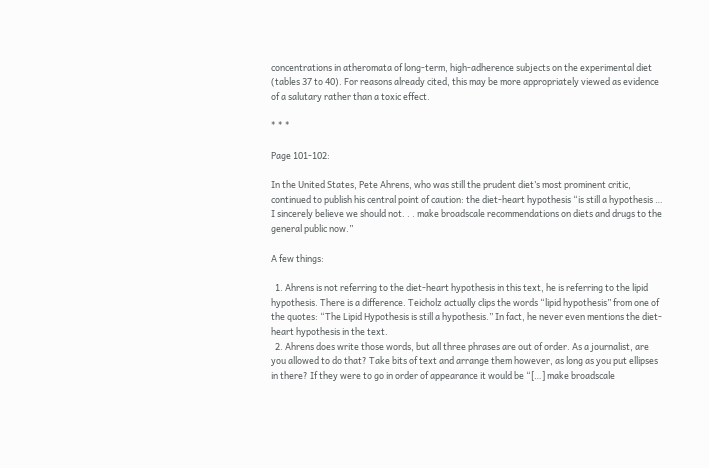concentrations in atheromata of long-term, high-adherence subjects on the experimental diet (tables 37 to 40). For reasons already cited, this may be more appropriately viewed as evidence of a salutary rather than a toxic effect.

* * *

Page 101-102:

In the United States, Pete Ahrens, who was still the prudent diet’s most prominent critic, continued to publish his central point of caution: the diet-heart hypothesis “is still a hypothesis … I sincerely believe we should not. . . make broadscale recommendations on diets and drugs to the general public now.”

A few things:

  1. Ahrens is not referring to the diet-heart hypothesis in this text, he is referring to the lipid hypothesis. There is a difference. Teicholz actually clips the words “lipid hypothesis” from one of the quotes: “The Lipid Hypothesis is still a hypothesis.” In fact, he never even mentions the diet-heart hypothesis in the text.
  2. Ahrens does write those words, but all three phrases are out of order. As a journalist, are you allowed to do that? Take bits of text and arrange them however, as long as you put ellipses in there? If they were to go in order of appearance it would be “[…] make broadscale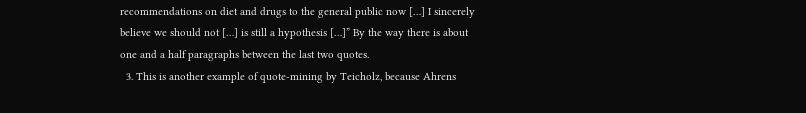recommendations on diet and drugs to the general public now […] I sincerely believe we should not […] is still a hypothesis […]” By the way there is about one and a half paragraphs between the last two quotes.
  3. This is another example of quote-mining by Teicholz, because Ahrens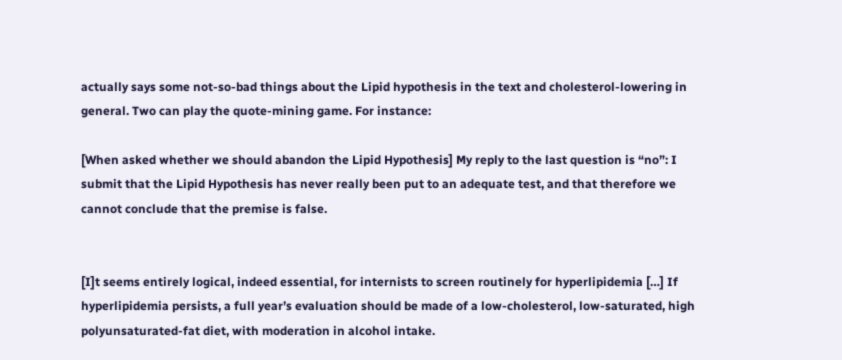actually says some not-so-bad things about the Lipid hypothesis in the text and cholesterol-lowering in general. Two can play the quote-mining game. For instance:

[When asked whether we should abandon the Lipid Hypothesis] My reply to the last question is “no”: I submit that the Lipid Hypothesis has never really been put to an adequate test, and that therefore we cannot conclude that the premise is false.


[I]t seems entirely logical, indeed essential, for internists to screen routinely for hyperlipidemia […] If hyperlipidemia persists, a full year’s evaluation should be made of a low-cholesterol, low-saturated, high polyunsaturated-fat diet, with moderation in alcohol intake.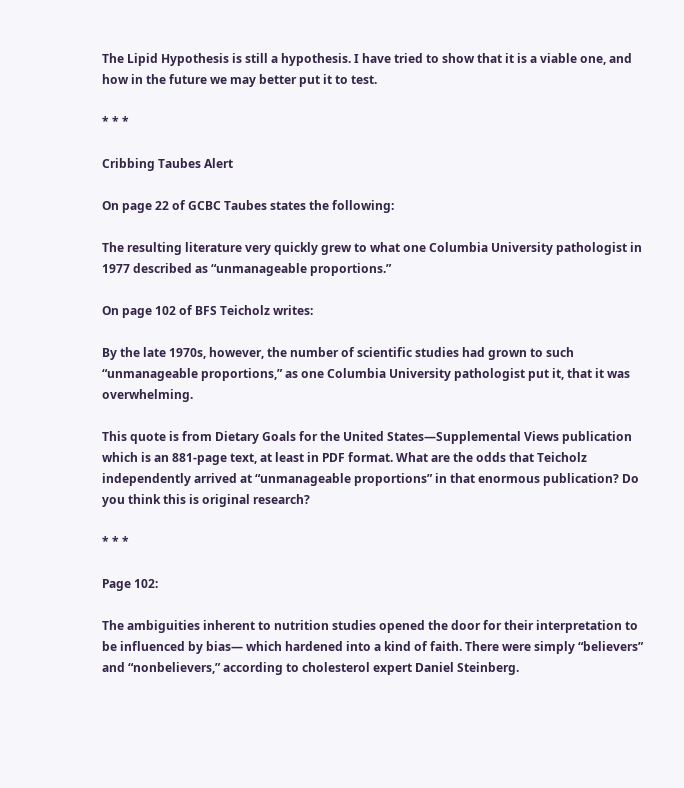The Lipid Hypothesis is still a hypothesis. I have tried to show that it is a viable one, and how in the future we may better put it to test.

* * *

Cribbing Taubes Alert

On page 22 of GCBC Taubes states the following:

The resulting literature very quickly grew to what one Columbia University pathologist in 1977 described as “unmanageable proportions.”

On page 102 of BFS Teicholz writes:

By the late 1970s, however, the number of scientific studies had grown to such “unmanageable proportions,” as one Columbia University pathologist put it, that it was overwhelming.

This quote is from Dietary Goals for the United States—Supplemental Views publication which is an 881-page text, at least in PDF format. What are the odds that Teicholz independently arrived at “unmanageable proportions” in that enormous publication? Do you think this is original research?

* * *

Page 102:

The ambiguities inherent to nutrition studies opened the door for their interpretation to be influenced by bias— which hardened into a kind of faith. There were simply “believers” and “nonbelievers,” according to cholesterol expert Daniel Steinberg.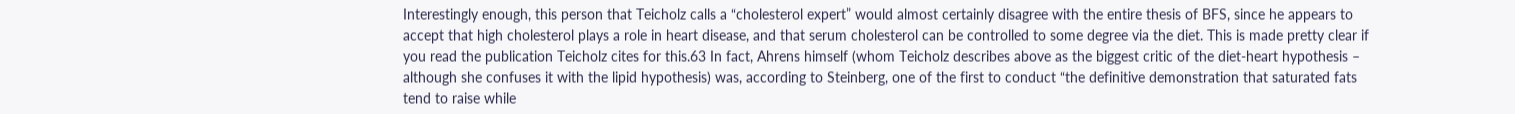Interestingly enough, this person that Teicholz calls a “cholesterol expert” would almost certainly disagree with the entire thesis of BFS, since he appears to accept that high cholesterol plays a role in heart disease, and that serum cholesterol can be controlled to some degree via the diet. This is made pretty clear if you read the publication Teicholz cites for this.63 In fact, Ahrens himself (whom Teicholz describes above as the biggest critic of the diet-heart hypothesis – although she confuses it with the lipid hypothesis) was, according to Steinberg, one of the first to conduct “the definitive demonstration that saturated fats tend to raise while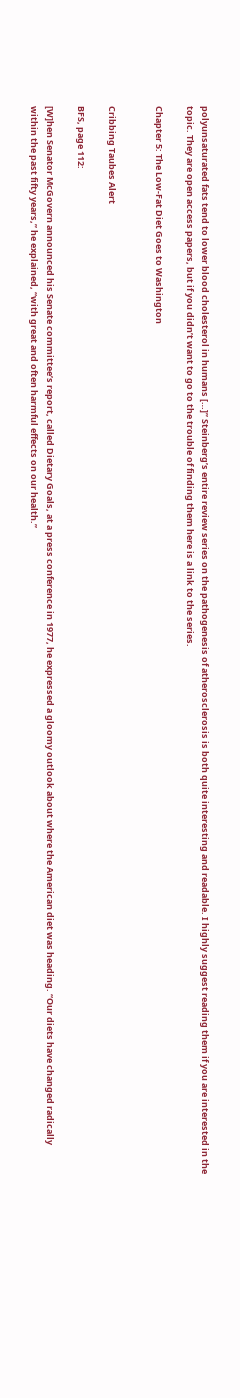polyunsaturated fats tend to lower blood cholesterol in humans […]” Steinberg’s entire review series on the pathogenesis of atherosclerosis is both quite interesting and readable. I highly suggest reading them if you are interested in the topic. They are open access papers, but if you didn’t want to go to the trouble of finding them here is a link to the series.

Chapter 5: The Low-Fat Diet Goes to Washington


Cribbing Taubes Alert

BFS, page 112:

[W]hen Senator McGovern announced his Senate committee’s report, called Dietary Goals, at a press conference in 1977, he expressed a gloomy outlook about where the American diet was heading. “Our diets have changed radically within the past fifty years,” he explained, “with great and often harmful effects on our health.”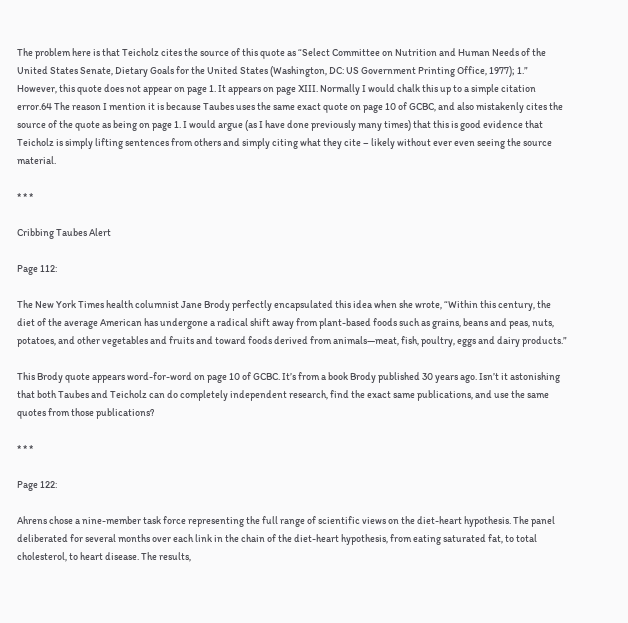The problem here is that Teicholz cites the source of this quote as “Select Committee on Nutrition and Human Needs of the United States Senate, Dietary Goals for the United States (Washington, DC: US Government Printing Office, 1977); 1.” However, this quote does not appear on page 1. It appears on page XIII. Normally I would chalk this up to a simple citation error.64 The reason I mention it is because Taubes uses the same exact quote on page 10 of GCBC, and also mistakenly cites the source of the quote as being on page 1. I would argue (as I have done previously many times) that this is good evidence that Teicholz is simply lifting sentences from others and simply citing what they cite – likely without ever even seeing the source material.

* * *

Cribbing Taubes Alert

Page 112:

The New York Times health columnist Jane Brody perfectly encapsulated this idea when she wrote, “Within this century, the diet of the average American has undergone a radical shift away from plant-based foods such as grains, beans and peas, nuts, potatoes, and other vegetables and fruits and toward foods derived from animals—meat, fish, poultry, eggs and dairy products.”

This Brody quote appears word-for-word on page 10 of GCBC. It’s from a book Brody published 30 years ago. Isn’t it astonishing that both Taubes and Teicholz can do completely independent research, find the exact same publications, and use the same quotes from those publications?

* * *

Page 122:

Ahrens chose a nine-member task force representing the full range of scientific views on the diet-heart hypothesis. The panel deliberated for several months over each link in the chain of the diet-heart hypothesis, from eating saturated fat, to total cholesterol, to heart disease. The results,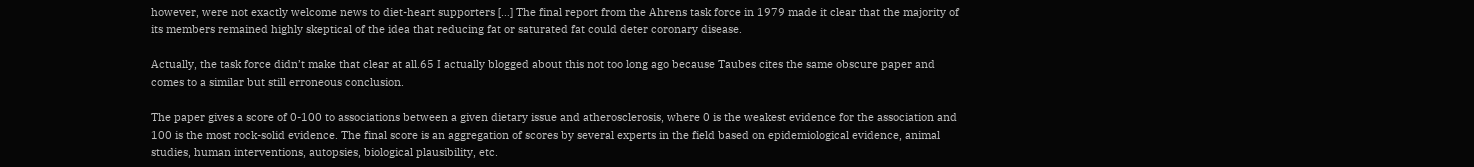however, were not exactly welcome news to diet-heart supporters […] The final report from the Ahrens task force in 1979 made it clear that the majority of its members remained highly skeptical of the idea that reducing fat or saturated fat could deter coronary disease.

Actually, the task force didn’t make that clear at all.65 I actually blogged about this not too long ago because Taubes cites the same obscure paper and comes to a similar but still erroneous conclusion.

The paper gives a score of 0-100 to associations between a given dietary issue and atherosclerosis, where 0 is the weakest evidence for the association and 100 is the most rock-solid evidence. The final score is an aggregation of scores by several experts in the field based on epidemiological evidence, animal studies, human interventions, autopsies, biological plausibility, etc.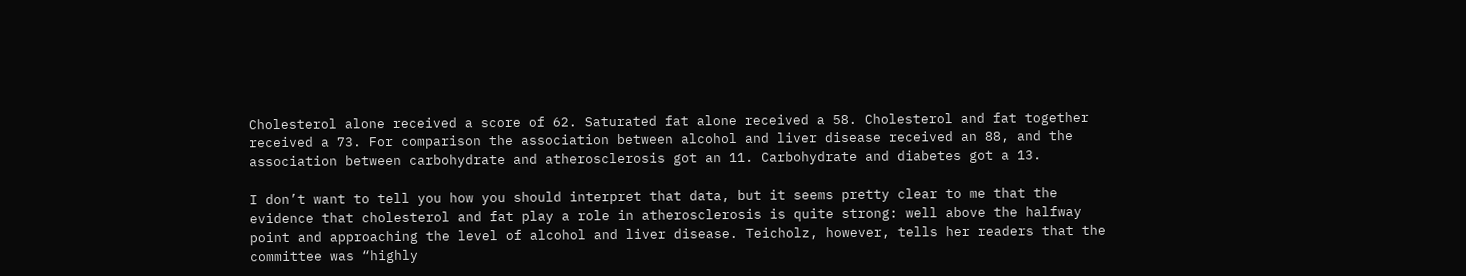Cholesterol alone received a score of 62. Saturated fat alone received a 58. Cholesterol and fat together received a 73. For comparison the association between alcohol and liver disease received an 88, and the association between carbohydrate and atherosclerosis got an 11. Carbohydrate and diabetes got a 13.

I don’t want to tell you how you should interpret that data, but it seems pretty clear to me that the evidence that cholesterol and fat play a role in atherosclerosis is quite strong: well above the halfway point and approaching the level of alcohol and liver disease. Teicholz, however, tells her readers that the committee was “highly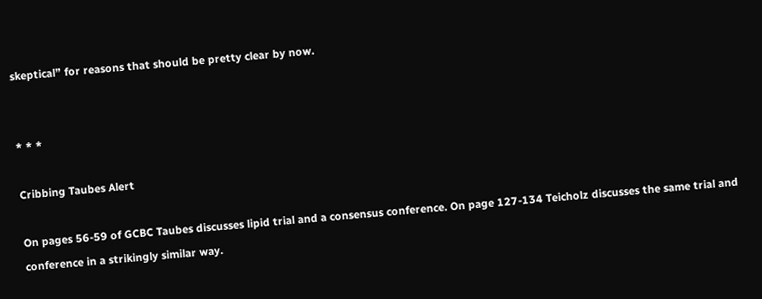skeptical” for reasons that should be pretty clear by now.


* * *

Cribbing Taubes Alert

On pages 56-59 of GCBC Taubes discusses lipid trial and a consensus conference. On page 127-134 Teicholz discusses the same trial and conference in a strikingly similar way.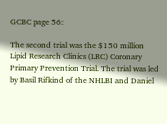GCBC page 56:

The second trial was the $150 million Lipid Research Clinics (LRC) Coronary Primary Prevention Trial. The trial was led by Basil Rifkind of the NHLBI and Daniel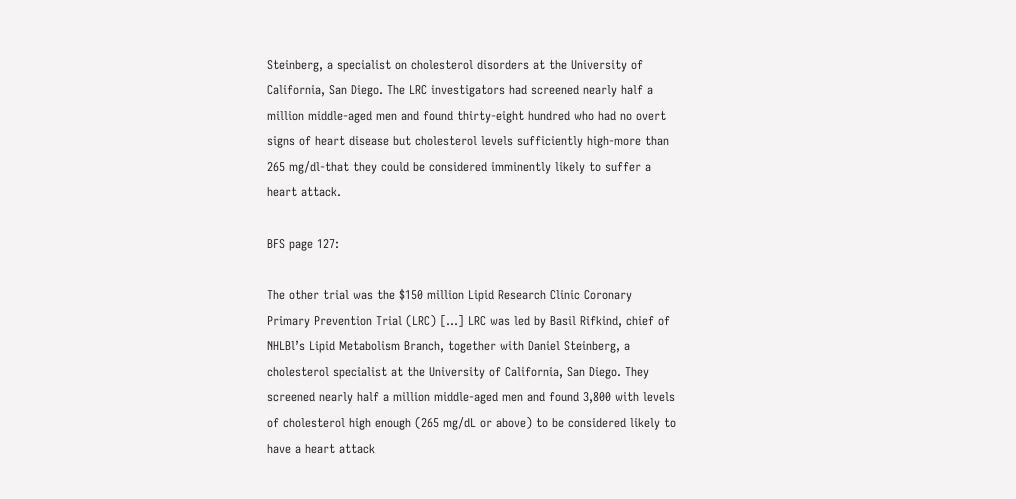Steinberg, a specialist on cholesterol disorders at the University of California, San Diego. The LRC investigators had screened nearly half a million middle-aged men and found thirty-eight hundred who had no overt signs of heart disease but cholesterol levels sufficiently high-more than 265 mg/dl-that they could be considered imminently likely to suffer a heart attack.

BFS page 127:

The other trial was the $150 million Lipid Research Clinic Coronary Primary Prevention Trial (LRC) […] LRC was led by Basil Rifkind, chief of NHLBl’s Lipid Metabolism Branch, together with Daniel Steinberg, a cholesterol specialist at the University of California, San Diego. They screened nearly half a million middle-aged men and found 3,800 with levels of cholesterol high enough (265 mg/dL or above) to be considered likely to have a heart attack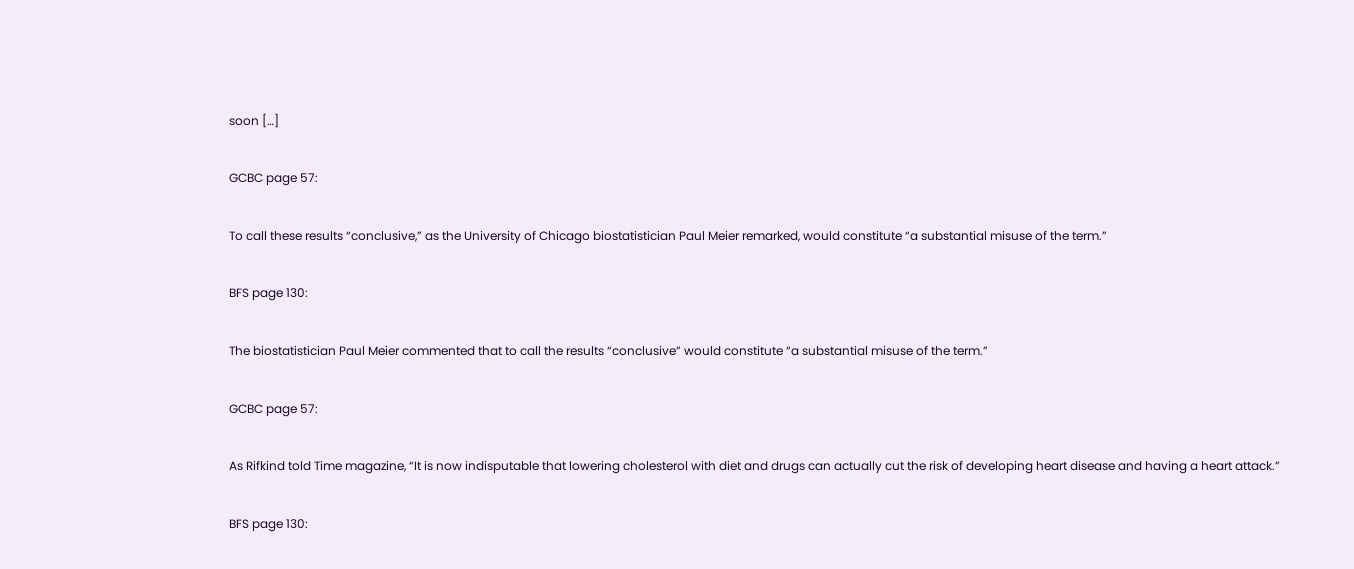soon […]

GCBC page 57:

To call these results “conclusive,” as the University of Chicago biostatistician Paul Meier remarked, would constitute “a substantial misuse of the term.”

BFS page 130:

The biostatistician Paul Meier commented that to call the results “conclusive” would constitute “a substantial misuse of the term.”

GCBC page 57:

As Rifkind told Time magazine, “It is now indisputable that lowering cholesterol with diet and drugs can actually cut the risk of developing heart disease and having a heart attack.”

BFS page 130: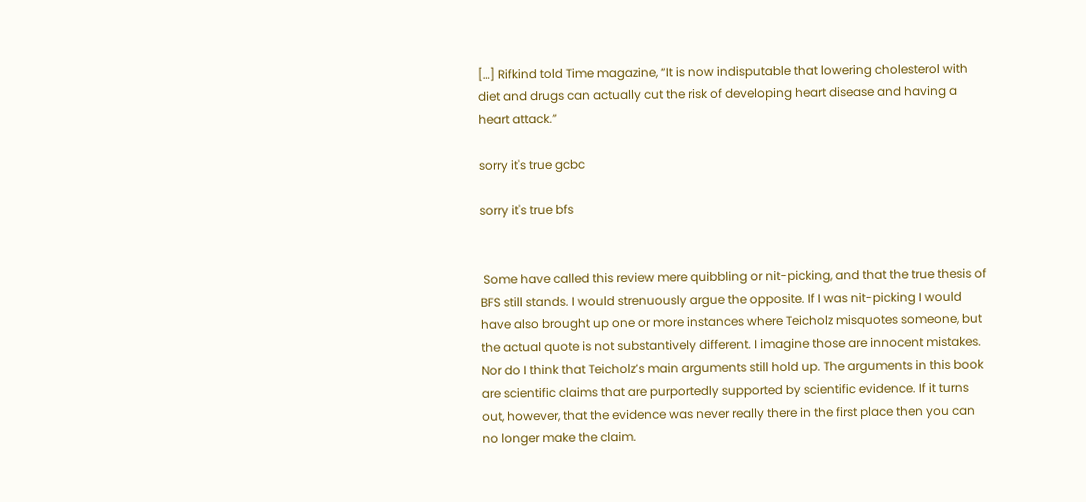[…] Rifkind told Time magazine, “It is now indisputable that lowering cholesterol with diet and drugs can actually cut the risk of developing heart disease and having a heart attack.”

sorry it's true gcbc

sorry it's true bfs


 Some have called this review mere quibbling or nit-picking, and that the true thesis of BFS still stands. I would strenuously argue the opposite. If I was nit-picking I would have also brought up one or more instances where Teicholz misquotes someone, but the actual quote is not substantively different. I imagine those are innocent mistakes. Nor do I think that Teicholz’s main arguments still hold up. The arguments in this book are scientific claims that are purportedly supported by scientific evidence. If it turns out, however, that the evidence was never really there in the first place then you can no longer make the claim.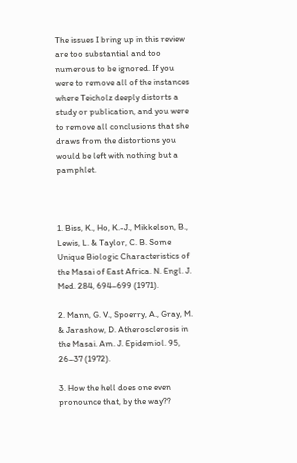The issues I bring up in this review are too substantial and too numerous to be ignored. If you were to remove all of the instances where Teicholz deeply distorts a study or publication, and you were to remove all conclusions that she draws from the distortions you would be left with nothing but a pamphlet.



1. Biss, K., Ho, K.-J., Mikkelson, B., Lewis, L. & Taylor, C. B. Some Unique Biologic Characteristics of the Masai of East Africa. N. Engl. J. Med. 284, 694–699 (1971).

2. Mann, G. V., Spoerry, A., Gray, M. & Jarashow, D. Atherosclerosis in the Masai. Am. J. Epidemiol. 95, 26–37 (1972).

3. How the hell does one even pronounce that, by the way??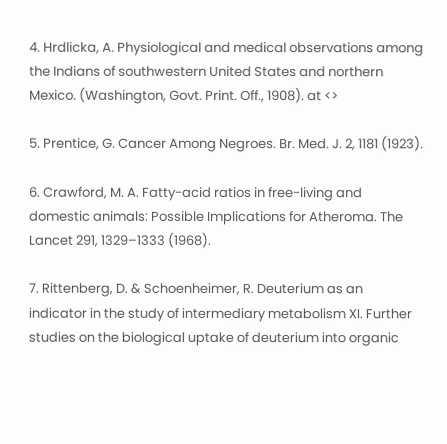4. Hrdlicka, A. Physiological and medical observations among the Indians of southwestern United States and northern Mexico. (Washington, Govt. Print. Off., 1908). at <>

5. Prentice, G. Cancer Among Negroes. Br. Med. J. 2, 1181 (1923).

6. Crawford, M. A. Fatty-acid ratios in free-living and domestic animals: Possible Implications for Atheroma. The Lancet 291, 1329–1333 (1968).

7. Rittenberg, D. & Schoenheimer, R. Deuterium as an indicator in the study of intermediary metabolism XI. Further studies on the biological uptake of deuterium into organic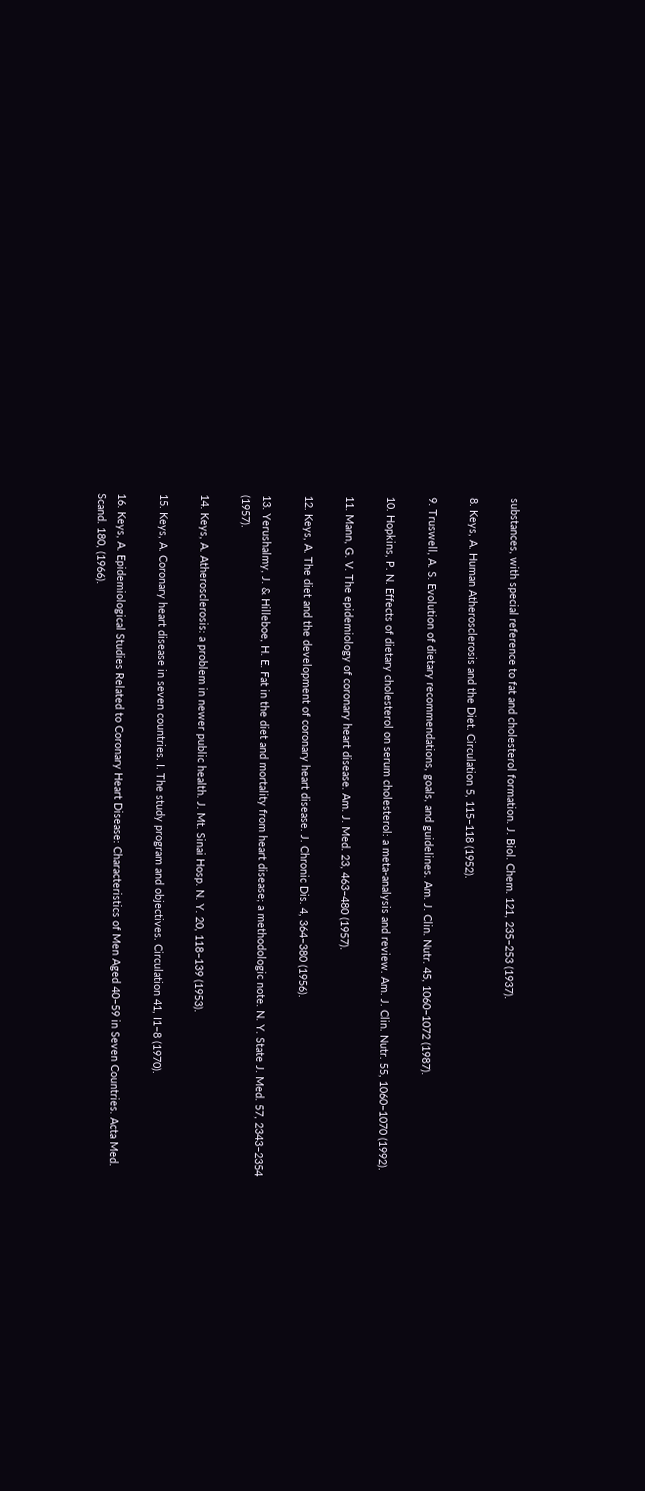substances, with special reference to fat and cholesterol formation. J. Biol. Chem. 121, 235–253 (1937).

8. Keys, A. Human Atherosclerosis and the Diet. Circulation 5, 115–118 (1952).

9. Truswell, A. S. Evolution of dietary recommendations, goals, and guidelines. Am. J. Clin. Nutr. 45, 1060–1072 (1987).

10. Hopkins, P. N. Effects of dietary cholesterol on serum cholesterol: a meta-analysis and review. Am. J. Clin. Nutr. 55, 1060–1070 (1992).

11. Mann, G. V. The epidemiology of coronary heart disease. Am. J. Med. 23, 463–480 (1957).

12. Keys, A. The diet and the development of coronary heart disease. J. Chronic Dis. 4, 364–380 (1956).

13. Yerushalmy, J. & Hilleboe, H. E. Fat in the diet and mortality from heart disease; a methodologic note. N. Y. State J. Med. 57, 2343–2354 (1957).

14. Keys, A. Atherosclerosis: a problem in newer public health. J. Mt. Sinai Hosp. N. Y. 20, 118–139 (1953).

15. Keys, A. Coronary heart disease in seven countries. I. The study program and objectives. Circulation 41, I1–8 (1970).

16. Keys, A. Epidemiological Studies Related to Coronary Heart Disease: Characteristics of Men Aged 40–59 in Seven Countries. Acta Med. Scand. 180, (1966).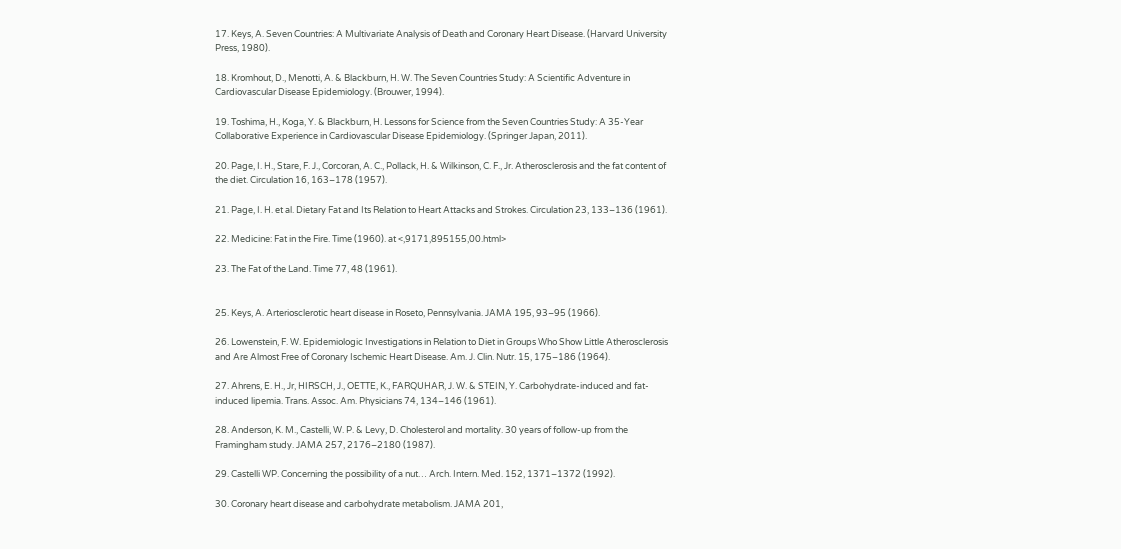17. Keys, A. Seven Countries: A Multivariate Analysis of Death and Coronary Heart Disease. (Harvard University Press, 1980).

18. Kromhout, D., Menotti, A. & Blackburn, H. W. The Seven Countries Study: A Scientific Adventure in Cardiovascular Disease Epidemiology. (Brouwer, 1994).

19. Toshima, H., Koga, Y. & Blackburn, H. Lessons for Science from the Seven Countries Study: A 35-Year Collaborative Experience in Cardiovascular Disease Epidemiology. (Springer Japan, 2011).

20. Page, I. H., Stare, F. J., Corcoran, A. C., Pollack, H. & Wilkinson, C. F., Jr. Atherosclerosis and the fat content of the diet. Circulation 16, 163–178 (1957).

21. Page, I. H. et al. Dietary Fat and Its Relation to Heart Attacks and Strokes. Circulation 23, 133–136 (1961).

22. Medicine: Fat in the Fire. Time (1960). at <,9171,895155,00.html>

23. The Fat of the Land. Time 77, 48 (1961).


25. Keys, A. Arteriosclerotic heart disease in Roseto, Pennsylvania. JAMA 195, 93–95 (1966).

26. Lowenstein, F. W. Epidemiologic Investigations in Relation to Diet in Groups Who Show Little Atherosclerosis and Are Almost Free of Coronary Ischemic Heart Disease. Am. J. Clin. Nutr. 15, 175–186 (1964).

27. Ahrens, E. H., Jr, HIRSCH, J., OETTE, K., FARQUHAR, J. W. & STEIN, Y. Carbohydrate-induced and fat-induced lipemia. Trans. Assoc. Am. Physicians 74, 134–146 (1961).

28. Anderson, K. M., Castelli, W. P. & Levy, D. Cholesterol and mortality. 30 years of follow-up from the Framingham study. JAMA 257, 2176–2180 (1987).

29. Castelli WP. Concerning the possibility of a nut… Arch. Intern. Med. 152, 1371–1372 (1992).

30. Coronary heart disease and carbohydrate metabolism. JAMA 201,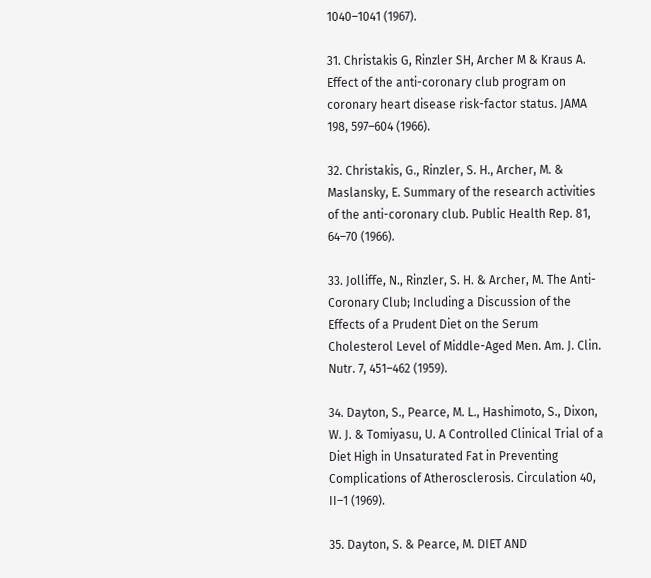1040–1041 (1967).

31. Christakis G, Rinzler SH, Archer M & Kraus A. Effect of the anti-coronary club program on coronary heart disease risk-factor status. JAMA 198, 597–604 (1966).

32. Christakis, G., Rinzler, S. H., Archer, M. & Maslansky, E. Summary of the research activities of the anti-coronary club. Public Health Rep. 81, 64–70 (1966).

33. Jolliffe, N., Rinzler, S. H. & Archer, M. The Anti-Coronary Club; Including a Discussion of the Effects of a Prudent Diet on the Serum Cholesterol Level of Middle-Aged Men. Am. J. Clin. Nutr. 7, 451–462 (1959).

34. Dayton, S., Pearce, M. L., Hashimoto, S., Dixon, W. J. & Tomiyasu, U. A Controlled Clinical Trial of a Diet High in Unsaturated Fat in Preventing Complications of Atherosclerosis. Circulation 40, II–1 (1969).

35. Dayton, S. & Pearce, M. DIET AND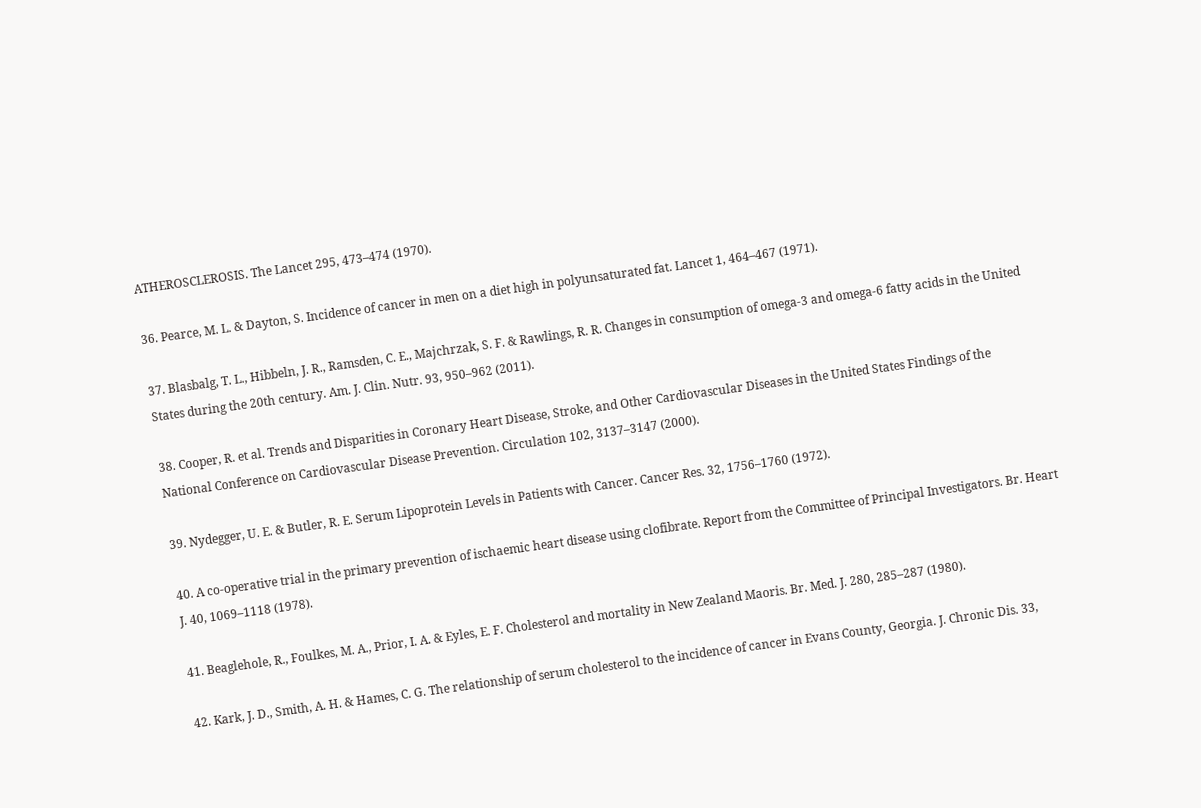ATHEROSCLEROSIS. The Lancet 295, 473–474 (1970).

36. Pearce, M. L. & Dayton, S. Incidence of cancer in men on a diet high in polyunsaturated fat. Lancet 1, 464–467 (1971).

37. Blasbalg, T. L., Hibbeln, J. R., Ramsden, C. E., Majchrzak, S. F. & Rawlings, R. R. Changes in consumption of omega-3 and omega-6 fatty acids in the United States during the 20th century. Am. J. Clin. Nutr. 93, 950–962 (2011).

38. Cooper, R. et al. Trends and Disparities in Coronary Heart Disease, Stroke, and Other Cardiovascular Diseases in the United States Findings of the National Conference on Cardiovascular Disease Prevention. Circulation 102, 3137–3147 (2000).

39. Nydegger, U. E. & Butler, R. E. Serum Lipoprotein Levels in Patients with Cancer. Cancer Res. 32, 1756–1760 (1972).

40. A co-operative trial in the primary prevention of ischaemic heart disease using clofibrate. Report from the Committee of Principal Investigators. Br. Heart J. 40, 1069–1118 (1978).

41. Beaglehole, R., Foulkes, M. A., Prior, I. A. & Eyles, E. F. Cholesterol and mortality in New Zealand Maoris. Br. Med. J. 280, 285–287 (1980).

42. Kark, J. D., Smith, A. H. & Hames, C. G. The relationship of serum cholesterol to the incidence of cancer in Evans County, Georgia. J. Chronic Dis. 33,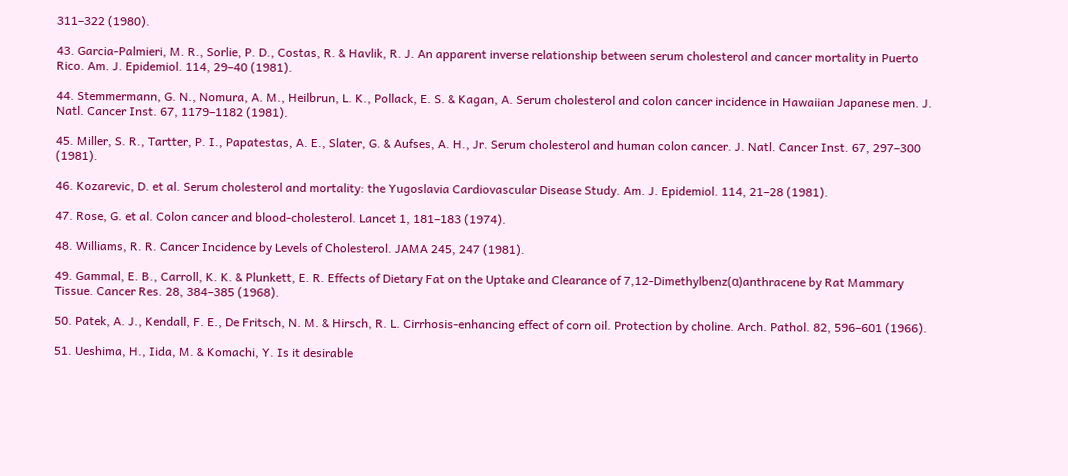311–322 (1980).

43. Garcia-Palmieri, M. R., Sorlie, P. D., Costas, R. & Havlik, R. J. An apparent inverse relationship between serum cholesterol and cancer mortality in Puerto Rico. Am. J. Epidemiol. 114, 29–40 (1981).

44. Stemmermann, G. N., Nomura, A. M., Heilbrun, L. K., Pollack, E. S. & Kagan, A. Serum cholesterol and colon cancer incidence in Hawaiian Japanese men. J. Natl. Cancer Inst. 67, 1179–1182 (1981).

45. Miller, S. R., Tartter, P. I., Papatestas, A. E., Slater, G. & Aufses, A. H., Jr. Serum cholesterol and human colon cancer. J. Natl. Cancer Inst. 67, 297–300 (1981).

46. Kozarevic, D. et al. Serum cholesterol and mortality: the Yugoslavia Cardiovascular Disease Study. Am. J. Epidemiol. 114, 21–28 (1981).

47. Rose, G. et al. Colon cancer and blood-cholesterol. Lancet 1, 181–183 (1974).

48. Williams, R. R. Cancer Incidence by Levels of Cholesterol. JAMA 245, 247 (1981).

49. Gammal, E. B., Carroll, K. K. & Plunkett, E. R. Effects of Dietary Fat on the Uptake and Clearance of 7,12-Dimethylbenz(α)anthracene by Rat Mammary Tissue. Cancer Res. 28, 384–385 (1968).

50. Patek, A. J., Kendall, F. E., De Fritsch, N. M. & Hirsch, R. L. Cirrhosis-enhancing effect of corn oil. Protection by choline. Arch. Pathol. 82, 596–601 (1966).

51. Ueshima, H., Iida, M. & Komachi, Y. Is it desirable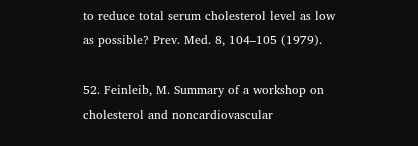to reduce total serum cholesterol level as low as possible? Prev. Med. 8, 104–105 (1979).

52. Feinleib, M. Summary of a workshop on cholesterol and noncardiovascular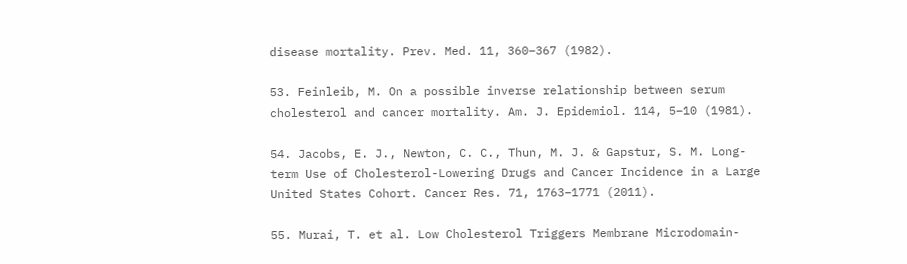disease mortality. Prev. Med. 11, 360–367 (1982).

53. Feinleib, M. On a possible inverse relationship between serum cholesterol and cancer mortality. Am. J. Epidemiol. 114, 5–10 (1981).

54. Jacobs, E. J., Newton, C. C., Thun, M. J. & Gapstur, S. M. Long-term Use of Cholesterol-Lowering Drugs and Cancer Incidence in a Large United States Cohort. Cancer Res. 71, 1763–1771 (2011).

55. Murai, T. et al. Low Cholesterol Triggers Membrane Microdomain-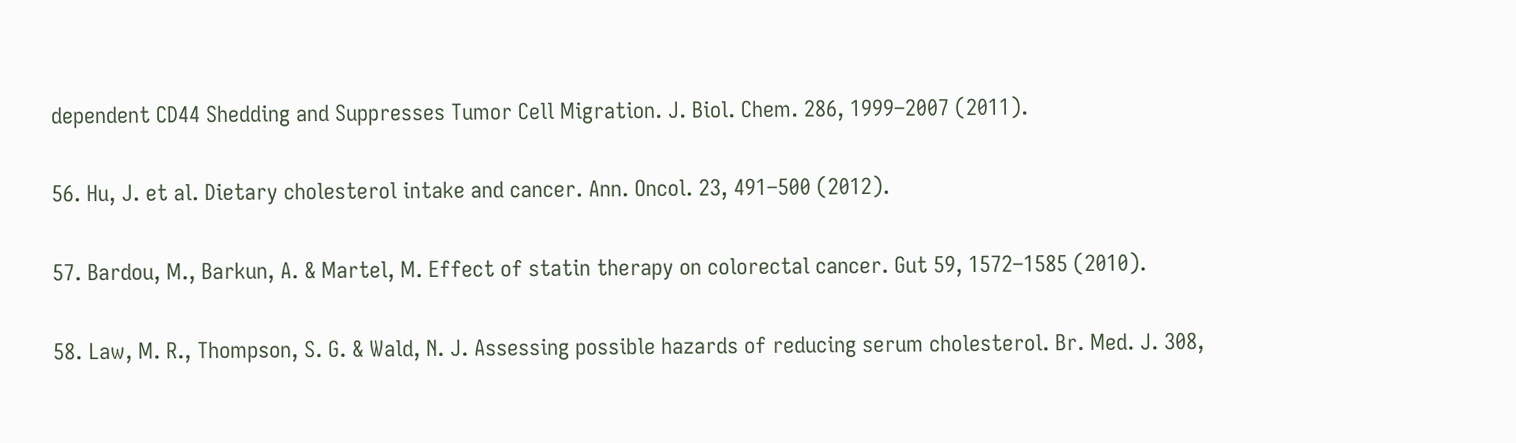dependent CD44 Shedding and Suppresses Tumor Cell Migration. J. Biol. Chem. 286, 1999–2007 (2011).

56. Hu, J. et al. Dietary cholesterol intake and cancer. Ann. Oncol. 23, 491–500 (2012).

57. Bardou, M., Barkun, A. & Martel, M. Effect of statin therapy on colorectal cancer. Gut 59, 1572–1585 (2010).

58. Law, M. R., Thompson, S. G. & Wald, N. J. Assessing possible hazards of reducing serum cholesterol. Br. Med. J. 308,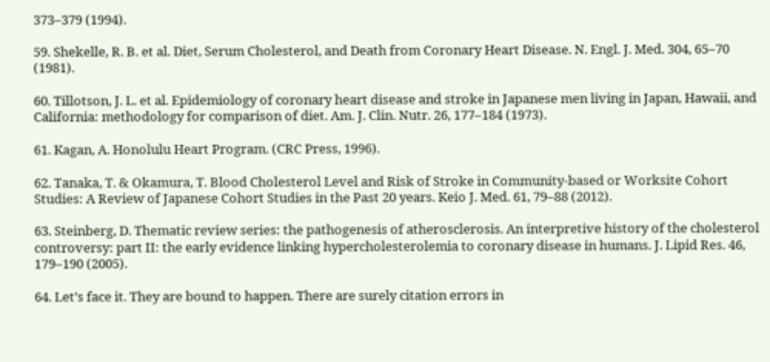373–379 (1994).

59. Shekelle, R. B. et al. Diet, Serum Cholesterol, and Death from Coronary Heart Disease. N. Engl. J. Med. 304, 65–70 (1981).

60. Tillotson, J. L. et al. Epidemiology of coronary heart disease and stroke in Japanese men living in Japan, Hawaii, and California: methodology for comparison of diet. Am. J. Clin. Nutr. 26, 177–184 (1973).

61. Kagan, A. Honolulu Heart Program. (CRC Press, 1996).

62. Tanaka, T. & Okamura, T. Blood Cholesterol Level and Risk of Stroke in Community-based or Worksite Cohort Studies: A Review of Japanese Cohort Studies in the Past 20 years. Keio J. Med. 61, 79–88 (2012).

63. Steinberg, D. Thematic review series: the pathogenesis of atherosclerosis. An interpretive history of the cholesterol controversy: part II: the early evidence linking hypercholesterolemia to coronary disease in humans. J. Lipid Res. 46, 179–190 (2005).

64. Let’s face it. They are bound to happen. There are surely citation errors in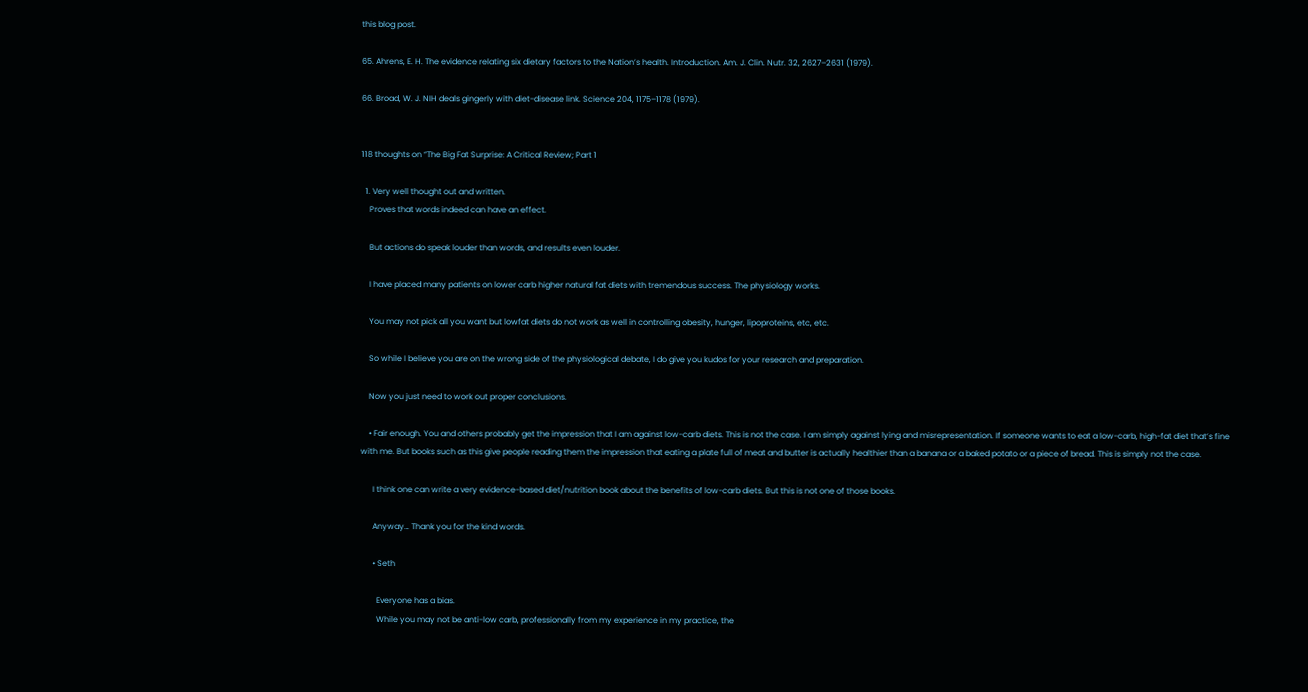this blog post.

65. Ahrens, E. H. The evidence relating six dietary factors to the Nation’s health. Introduction. Am. J. Clin. Nutr. 32, 2627–2631 (1979).

66. Broad, W. J. NIH deals gingerly with diet-disease link. Science 204, 1175–1178 (1979).


118 thoughts on “The Big Fat Surprise: A Critical Review; Part 1

  1. Very well thought out and written.
    Proves that words indeed can have an effect.

    But actions do speak louder than words, and results even louder.

    I have placed many patients on lower carb higher natural fat diets with tremendous success. The physiology works.

    You may not pick all you want but lowfat diets do not work as well in controlling obesity, hunger, lipoproteins, etc, etc.

    So while I believe you are on the wrong side of the physiological debate, I do give you kudos for your research and preparation.

    Now you just need to work out proper conclusions.

    • Fair enough. You and others probably get the impression that I am against low-carb diets. This is not the case. I am simply against lying and misrepresentation. If someone wants to eat a low-carb, high-fat diet that’s fine with me. But books such as this give people reading them the impression that eating a plate full of meat and butter is actually healthier than a banana or a baked potato or a piece of bread. This is simply not the case.

      I think one can write a very evidence-based diet/nutrition book about the benefits of low-carb diets. But this is not one of those books.

      Anyway… Thank you for the kind words.

      • Seth

        Everyone has a bias.
        While you may not be anti-low carb, professionally from my experience in my practice, the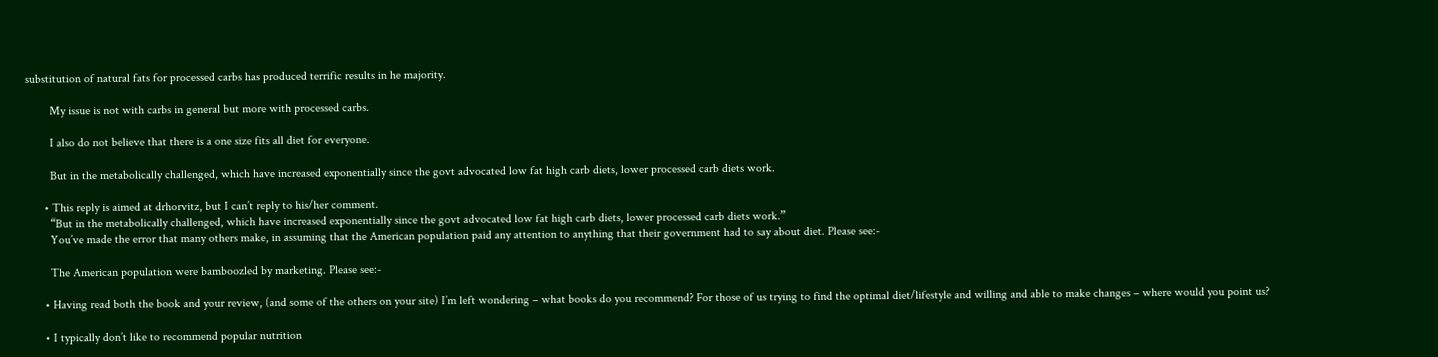substitution of natural fats for processed carbs has produced terrific results in he majority.

        My issue is not with carbs in general but more with processed carbs.

        I also do not believe that there is a one size fits all diet for everyone.

        But in the metabolically challenged, which have increased exponentially since the govt advocated low fat high carb diets, lower processed carb diets work.

      • This reply is aimed at drhorvitz, but I can’t reply to his/her comment.
        “But in the metabolically challenged, which have increased exponentially since the govt advocated low fat high carb diets, lower processed carb diets work.”
        You’ve made the error that many others make, in assuming that the American population paid any attention to anything that their government had to say about diet. Please see:-

        The American population were bamboozled by marketing. Please see:-

      • Having read both the book and your review, (and some of the others on your site) I’m left wondering – what books do you recommend? For those of us trying to find the optimal diet/lifestyle and willing and able to make changes – where would you point us?

      • I typically don’t like to recommend popular nutrition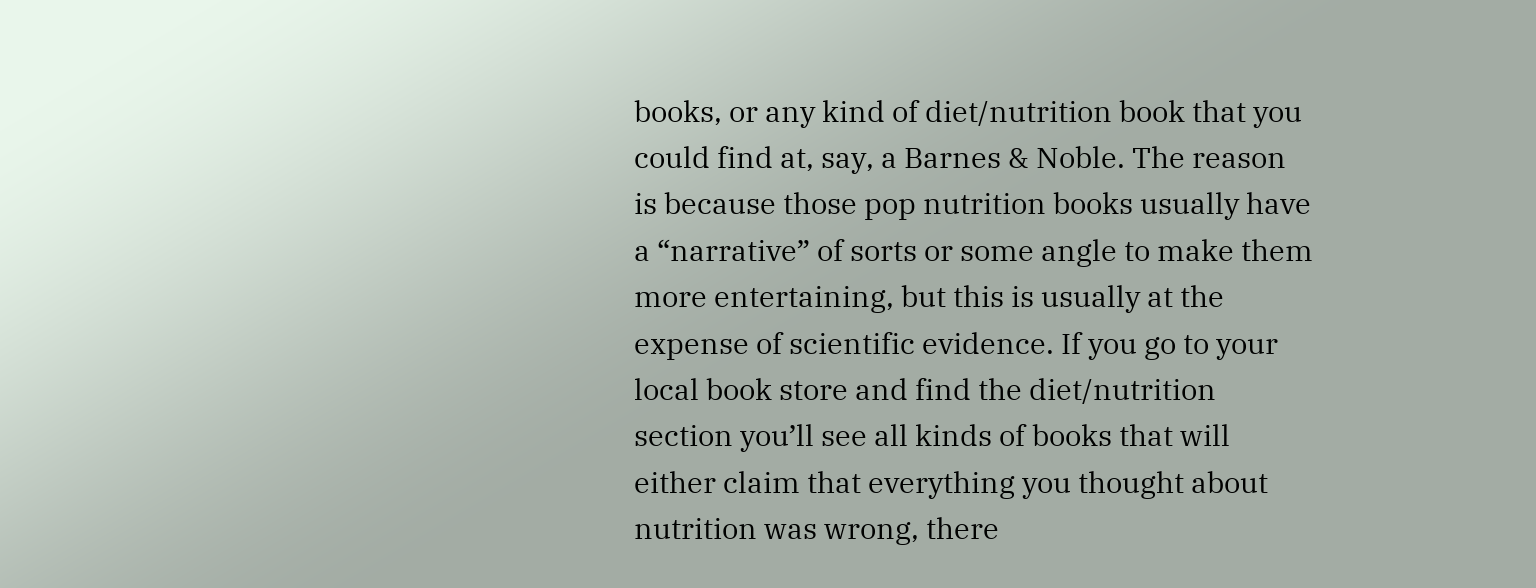books, or any kind of diet/nutrition book that you could find at, say, a Barnes & Noble. The reason is because those pop nutrition books usually have a “narrative” of sorts or some angle to make them more entertaining, but this is usually at the expense of scientific evidence. If you go to your local book store and find the diet/nutrition section you’ll see all kinds of books that will either claim that everything you thought about nutrition was wrong, there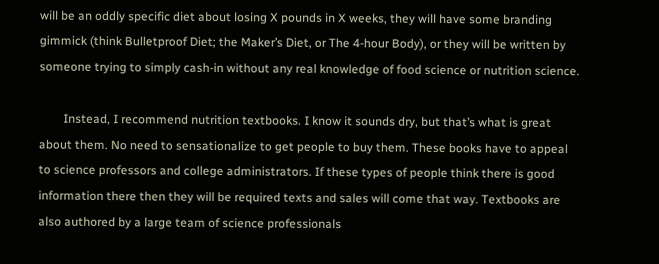will be an oddly specific diet about losing X pounds in X weeks, they will have some branding gimmick (think Bulletproof Diet; the Maker’s Diet, or The 4-hour Body), or they will be written by someone trying to simply cash-in without any real knowledge of food science or nutrition science.

        Instead, I recommend nutrition textbooks. I know it sounds dry, but that’s what is great about them. No need to sensationalize to get people to buy them. These books have to appeal to science professors and college administrators. If these types of people think there is good information there then they will be required texts and sales will come that way. Textbooks are also authored by a large team of science professionals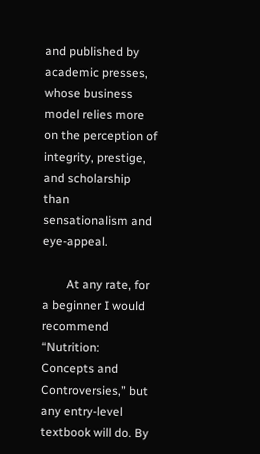and published by academic presses, whose business model relies more on the perception of integrity, prestige, and scholarship than sensationalism and eye-appeal.

        At any rate, for a beginner I would recommend “Nutrition: Concepts and Controversies,” but any entry-level textbook will do. By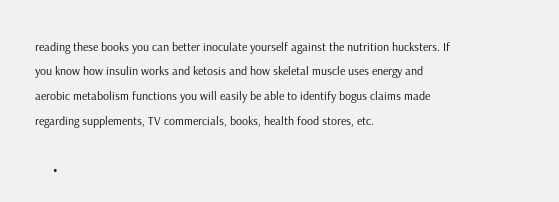reading these books you can better inoculate yourself against the nutrition hucksters. If you know how insulin works and ketosis and how skeletal muscle uses energy and aerobic metabolism functions you will easily be able to identify bogus claims made regarding supplements, TV commercials, books, health food stores, etc.

      •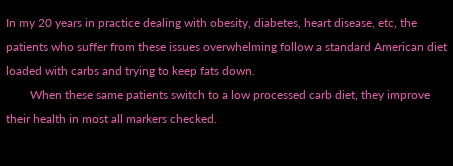In my 20 years in practice dealing with obesity, diabetes, heart disease, etc, the patients who suffer from these issues overwhelming follow a standard American diet loaded with carbs and trying to keep fats down.
        When these same patients switch to a low processed carb diet, they improve their health in most all markers checked.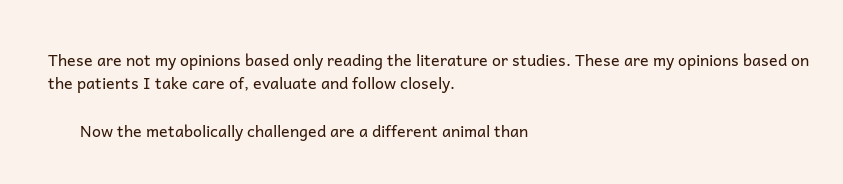These are not my opinions based only reading the literature or studies. These are my opinions based on the patients I take care of, evaluate and follow closely.

        Now the metabolically challenged are a different animal than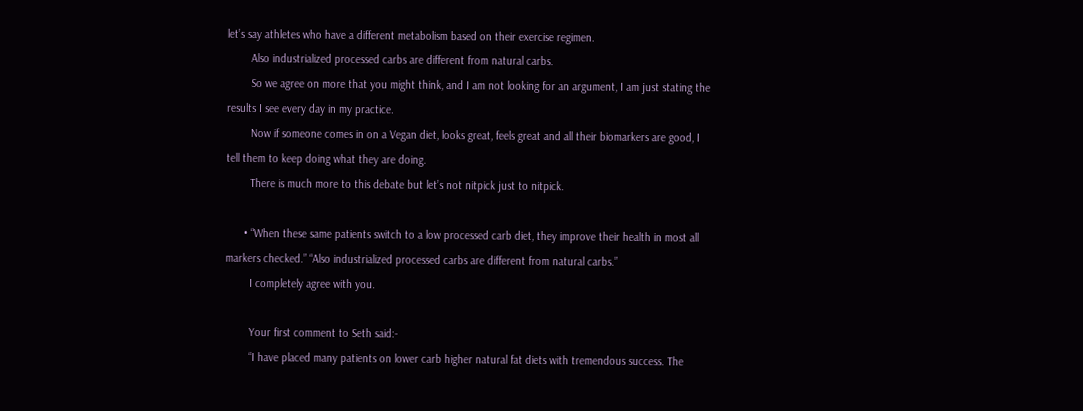let’s say athletes who have a different metabolism based on their exercise regimen.
        Also industrialized processed carbs are different from natural carbs.
        So we agree on more that you might think, and I am not looking for an argument, I am just stating the results I see every day in my practice.
        Now if someone comes in on a Vegan diet, looks great, feels great and all their biomarkers are good, I tell them to keep doing what they are doing.
        There is much more to this debate but let’s not nitpick just to nitpick.

      • “When these same patients switch to a low processed carb diet, they improve their health in most all markers checked.” “Also industrialized processed carbs are different from natural carbs.”
        I completely agree with you.

        Your first comment to Seth said:-
        “I have placed many patients on lower carb higher natural fat diets with tremendous success. The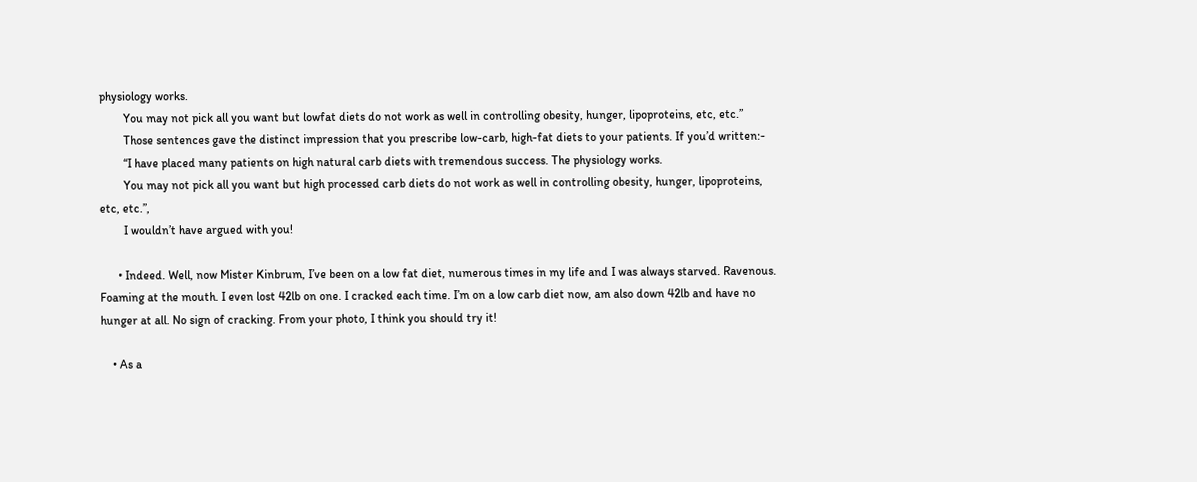physiology works.
        You may not pick all you want but lowfat diets do not work as well in controlling obesity, hunger, lipoproteins, etc, etc.”
        Those sentences gave the distinct impression that you prescribe low-carb, high-fat diets to your patients. If you’d written:-
        “I have placed many patients on high natural carb diets with tremendous success. The physiology works.
        You may not pick all you want but high processed carb diets do not work as well in controlling obesity, hunger, lipoproteins, etc, etc.”,
        I wouldn’t have argued with you!

      • Indeed. Well, now Mister Kinbrum, I’ve been on a low fat diet, numerous times in my life and I was always starved. Ravenous. Foaming at the mouth. I even lost 42lb on one. I cracked each time. I’m on a low carb diet now, am also down 42lb and have no hunger at all. No sign of cracking. From your photo, I think you should try it!

    • As a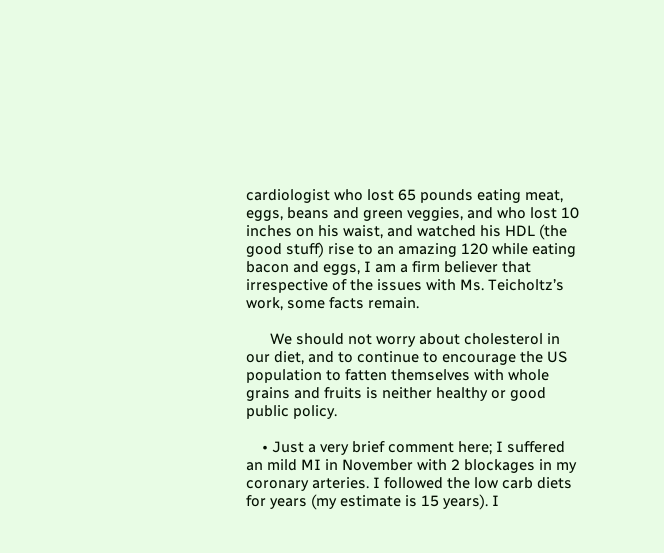cardiologist who lost 65 pounds eating meat, eggs, beans and green veggies, and who lost 10 inches on his waist, and watched his HDL (the good stuff) rise to an amazing 120 while eating bacon and eggs, I am a firm believer that irrespective of the issues with Ms. Teicholtz’s work, some facts remain.

      We should not worry about cholesterol in our diet, and to continue to encourage the US population to fatten themselves with whole grains and fruits is neither healthy or good public policy.

    • Just a very brief comment here; I suffered an mild MI in November with 2 blockages in my coronary arteries. I followed the low carb diets for years (my estimate is 15 years). I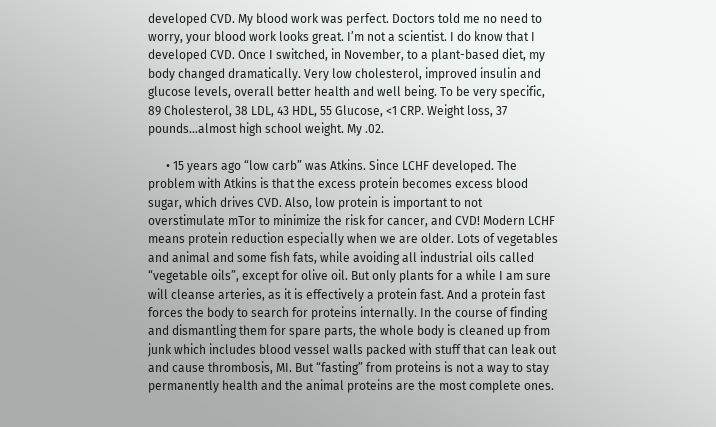developed CVD. My blood work was perfect. Doctors told me no need to worry, your blood work looks great. I’m not a scientist. I do know that I developed CVD. Once I switched, in November, to a plant-based diet, my body changed dramatically. Very low cholesterol, improved insulin and glucose levels, overall better health and well being. To be very specific, 89 Cholesterol, 38 LDL, 43 HDL, 55 Glucose, <1 CRP. Weight loss, 37 pounds…almost high school weight. My .02.

      • 15 years ago “low carb” was Atkins. Since LCHF developed. The problem with Atkins is that the excess protein becomes excess blood sugar, which drives CVD. Also, low protein is important to not overstimulate mTor to minimize the risk for cancer, and CVD! Modern LCHF means protein reduction especially when we are older. Lots of vegetables and animal and some fish fats, while avoiding all industrial oils called “vegetable oils”, except for olive oil. But only plants for a while I am sure will cleanse arteries, as it is effectively a protein fast. And a protein fast forces the body to search for proteins internally. In the course of finding and dismantling them for spare parts, the whole body is cleaned up from junk which includes blood vessel walls packed with stuff that can leak out and cause thrombosis, MI. But “fasting” from proteins is not a way to stay permanently health and the animal proteins are the most complete ones.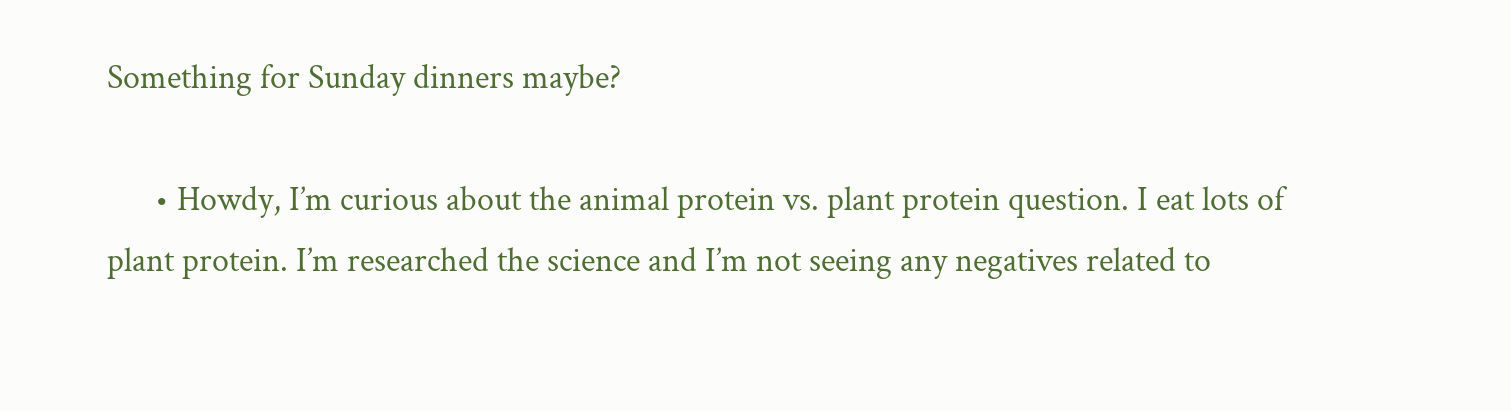Something for Sunday dinners maybe?

      • Howdy, I’m curious about the animal protein vs. plant protein question. I eat lots of plant protein. I’m researched the science and I’m not seeing any negatives related to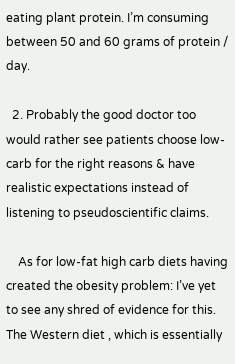eating plant protein. I’m consuming between 50 and 60 grams of protein / day.

  2. Probably the good doctor too would rather see patients choose low-carb for the right reasons & have realistic expectations instead of listening to pseudoscientific claims.

    As for low-fat high carb diets having created the obesity problem: I’ve yet to see any shred of evidence for this. The Western diet , which is essentially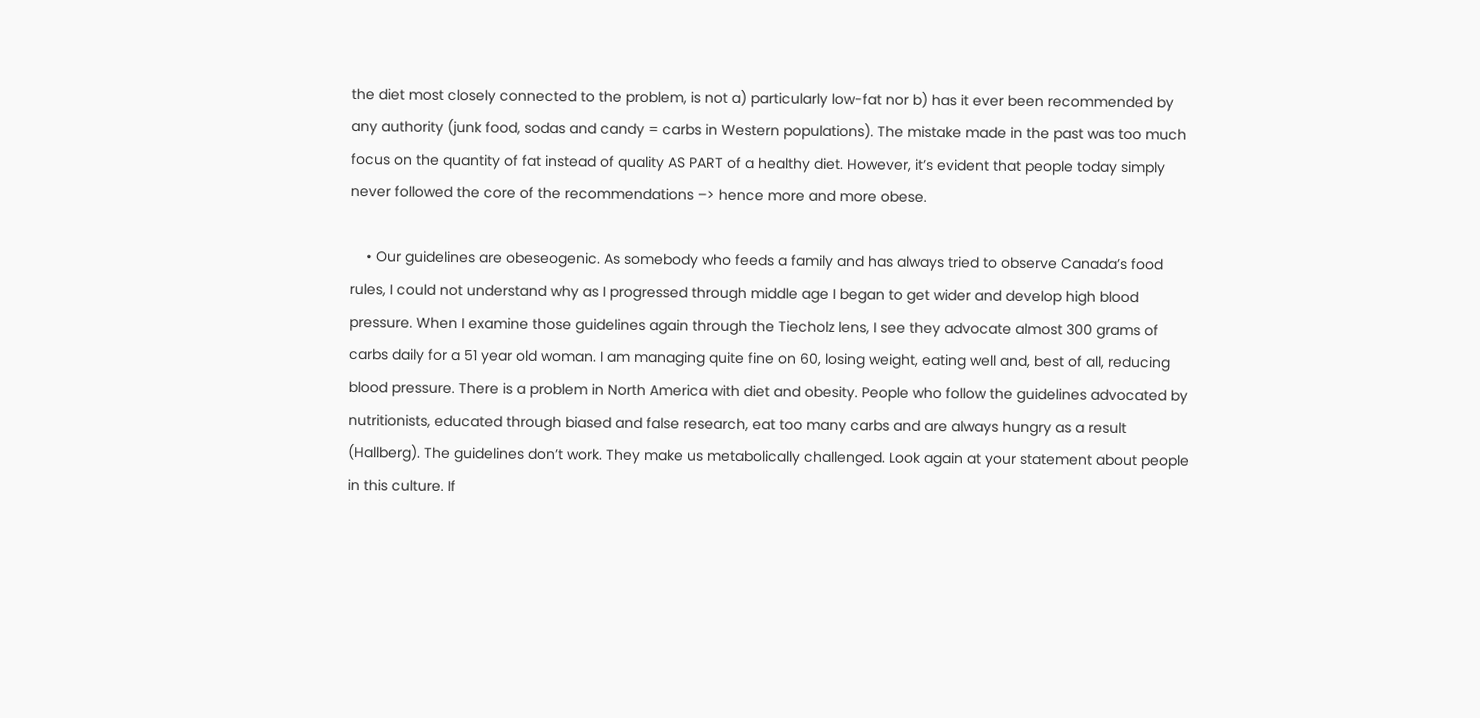the diet most closely connected to the problem, is not a) particularly low-fat nor b) has it ever been recommended by any authority (junk food, sodas and candy = carbs in Western populations). The mistake made in the past was too much focus on the quantity of fat instead of quality AS PART of a healthy diet. However, it’s evident that people today simply never followed the core of the recommendations –> hence more and more obese.

    • Our guidelines are obeseogenic. As somebody who feeds a family and has always tried to observe Canada’s food rules, I could not understand why as I progressed through middle age I began to get wider and develop high blood pressure. When I examine those guidelines again through the Tiecholz lens, I see they advocate almost 300 grams of carbs daily for a 51 year old woman. I am managing quite fine on 60, losing weight, eating well and, best of all, reducing blood pressure. There is a problem in North America with diet and obesity. People who follow the guidelines advocated by nutritionists, educated through biased and false research, eat too many carbs and are always hungry as a result (Hallberg). The guidelines don’t work. They make us metabolically challenged. Look again at your statement about people in this culture. If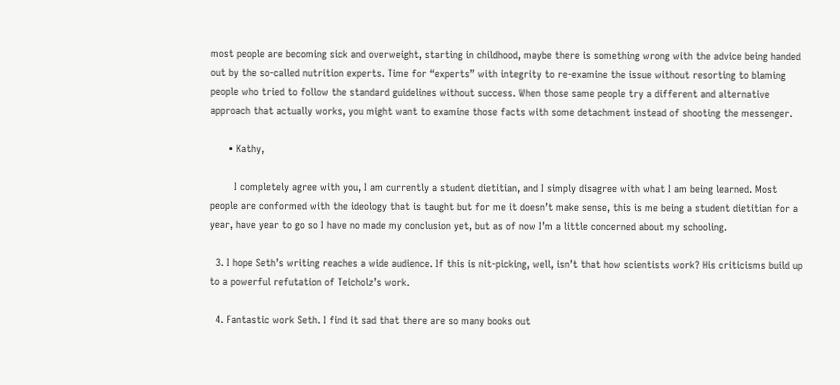most people are becoming sick and overweight, starting in childhood, maybe there is something wrong with the advice being handed out by the so-called nutrition experts. Time for “experts” with integrity to re-examine the issue without resorting to blaming people who tried to follow the standard guidelines without success. When those same people try a different and alternative approach that actually works, you might want to examine those facts with some detachment instead of shooting the messenger.

      • Kathy,

        I completely agree with you, I am currently a student dietitian, and I simply disagree with what I am being learned. Most people are conformed with the ideology that is taught but for me it doesn’t make sense, this is me being a student dietitian for a year, have year to go so I have no made my conclusion yet, but as of now I’m a little concerned about my schooling.

  3. I hope Seth’s writing reaches a wide audience. If this is nit-picking, well, isn’t that how scientists work? His criticisms build up to a powerful refutation of Teicholz’s work.

  4. Fantastic work Seth. I find it sad that there are so many books out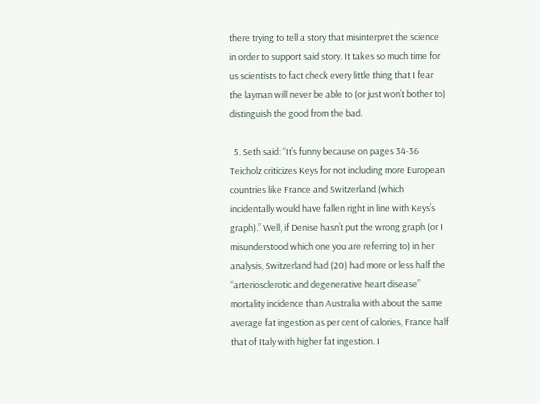there trying to tell a story that misinterpret the science in order to support said story. It takes so much time for us scientists to fact check every little thing that I fear the layman will never be able to (or just won’t bother to) distinguish the good from the bad.

  5. Seth said: “It’s funny because on pages 34-36 Teicholz criticizes Keys for not including more European countries like France and Switzerland (which incidentally would have fallen right in line with Keys’s graph).” Well, if Denise hasn’t put the wrong graph (or I misunderstood which one you are referring to) in her analysis, Switzerland had (20) had more or less half the “arteriosclerotic and degenerative heart disease” mortality incidence than Australia with about the same average fat ingestion as per cent of calories, France half that of Italy with higher fat ingestion. I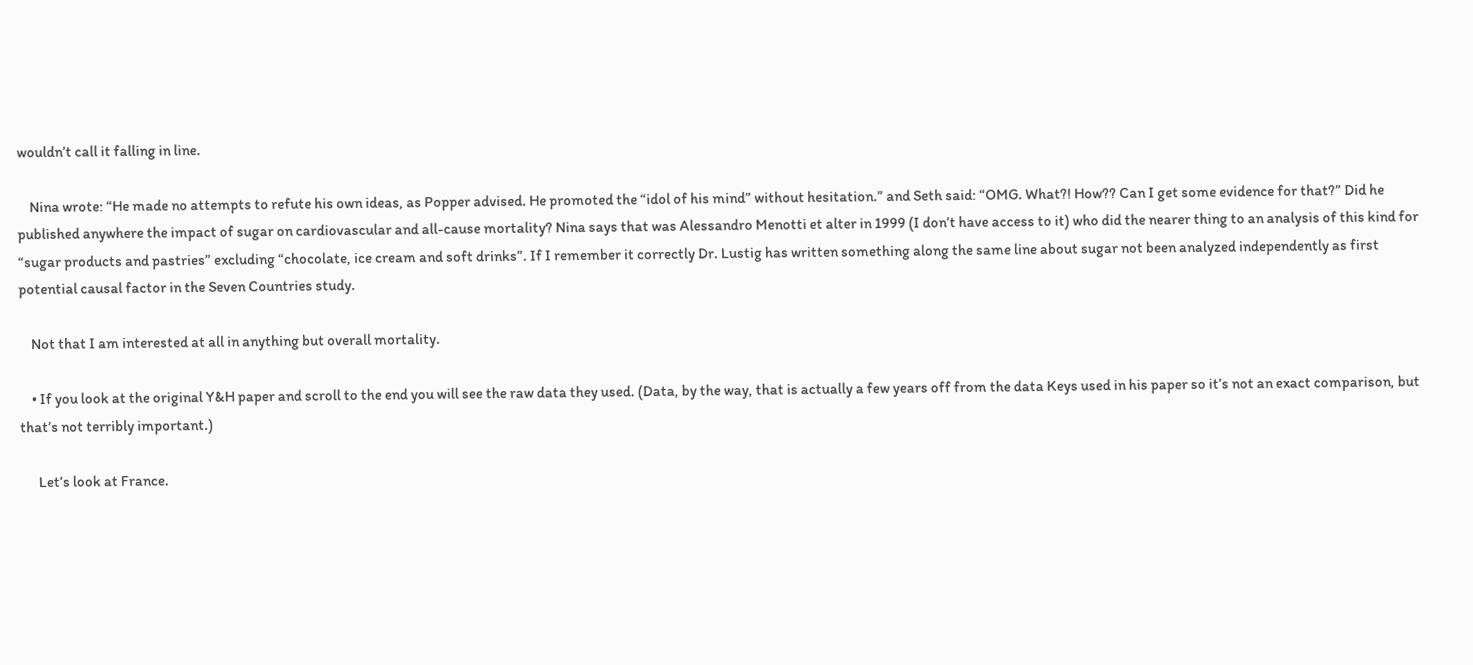wouldn’t call it falling in line.

    Nina wrote: “He made no attempts to refute his own ideas, as Popper advised. He promoted the “idol of his mind” without hesitation.” and Seth said: “OMG. What?! How?? Can I get some evidence for that?” Did he published anywhere the impact of sugar on cardiovascular and all-cause mortality? Nina says that was Alessandro Menotti et alter in 1999 (I don’t have access to it) who did the nearer thing to an analysis of this kind for “sugar products and pastries” excluding “chocolate, ice cream and soft drinks”. If I remember it correctly Dr. Lustig has written something along the same line about sugar not been analyzed independently as first potential causal factor in the Seven Countries study.

    Not that I am interested at all in anything but overall mortality.

    • If you look at the original Y&H paper and scroll to the end you will see the raw data they used. (Data, by the way, that is actually a few years off from the data Keys used in his paper so it’s not an exact comparison, but that’s not terribly important.)

      Let’s look at France.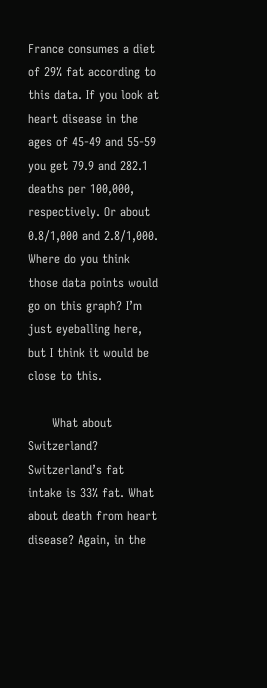France consumes a diet of 29% fat according to this data. If you look at heart disease in the ages of 45-49 and 55-59 you get 79.9 and 282.1 deaths per 100,000, respectively. Or about 0.8/1,000 and 2.8/1,000. Where do you think those data points would go on this graph? I’m just eyeballing here, but I think it would be close to this.

      What about Switzerland? Switzerland’s fat intake is 33% fat. What about death from heart disease? Again, in the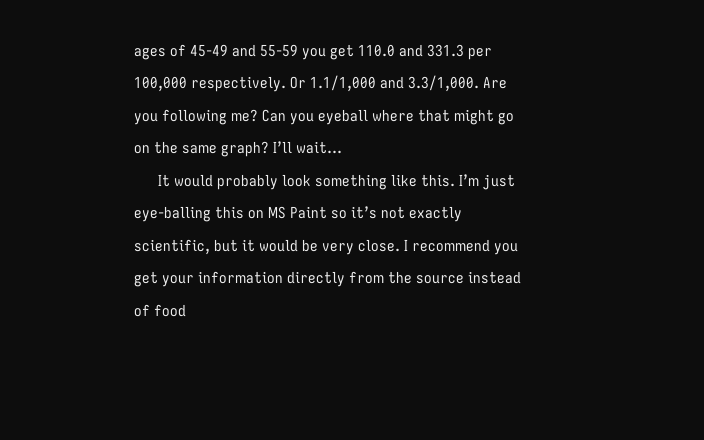ages of 45-49 and 55-59 you get 110.0 and 331.3 per 100,000 respectively. Or 1.1/1,000 and 3.3/1,000. Are you following me? Can you eyeball where that might go on the same graph? I’ll wait…
      It would probably look something like this. I’m just eye-balling this on MS Paint so it’s not exactly scientific, but it would be very close. I recommend you get your information directly from the source instead of food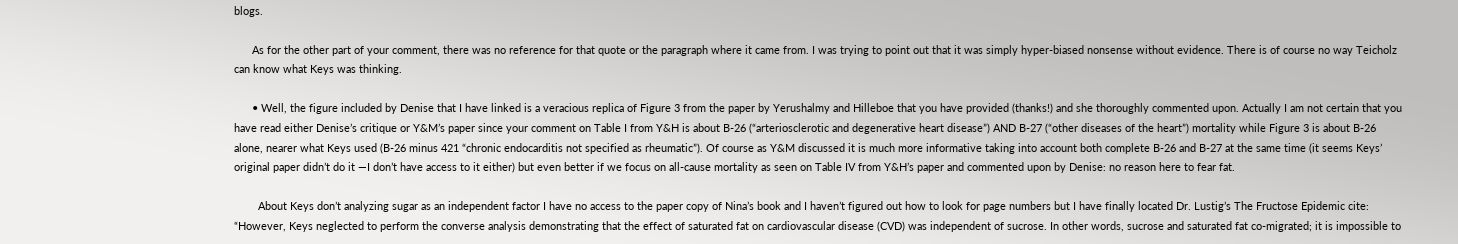blogs.

      As for the other part of your comment, there was no reference for that quote or the paragraph where it came from. I was trying to point out that it was simply hyper-biased nonsense without evidence. There is of course no way Teicholz can know what Keys was thinking.

      • Well, the figure included by Denise that I have linked is a veracious replica of Figure 3 from the paper by Yerushalmy and Hilleboe that you have provided (thanks!) and she thoroughly commented upon. Actually I am not certain that you have read either Denise’s critique or Y&M’s paper since your comment on Table I from Y&H is about B-26 (“arteriosclerotic and degenerative heart disease”) AND B-27 (“other diseases of the heart”) mortality while Figure 3 is about B-26 alone, nearer what Keys used (B-26 minus 421 “chronic endocarditis not specified as rheumatic”). Of course as Y&M discussed it is much more informative taking into account both complete B-26 and B-27 at the same time (it seems Keys’ original paper didn’t do it —I don’t have access to it either) but even better if we focus on all-cause mortality as seen on Table IV from Y&H’s paper and commented upon by Denise: no reason here to fear fat.

        About Keys don’t analyzing sugar as an independent factor I have no access to the paper copy of Nina’s book and I haven’t figured out how to look for page numbers but I have finally located Dr. Lustig’s The Fructose Epidemic cite: “However, Keys neglected to perform the converse analysis demonstrating that the effect of saturated fat on cardiovascular disease (CVD) was independent of sucrose. In other words, sucrose and saturated fat co-migrated; it is impossible to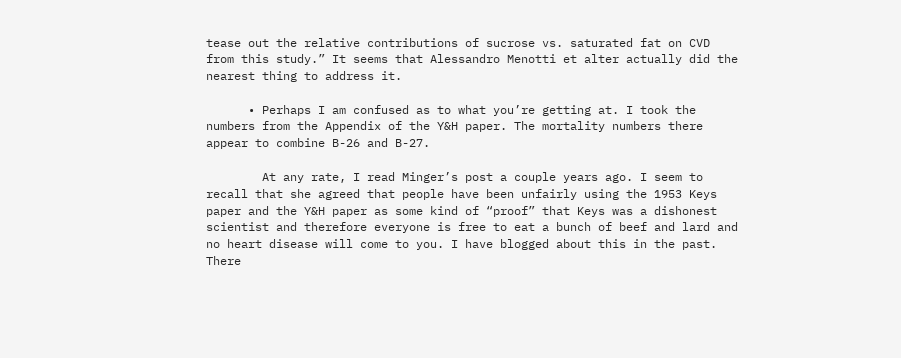tease out the relative contributions of sucrose vs. saturated fat on CVD from this study.” It seems that Alessandro Menotti et alter actually did the nearest thing to address it.

      • Perhaps I am confused as to what you’re getting at. I took the numbers from the Appendix of the Y&H paper. The mortality numbers there appear to combine B-26 and B-27.

        At any rate, I read Minger’s post a couple years ago. I seem to recall that she agreed that people have been unfairly using the 1953 Keys paper and the Y&H paper as some kind of “proof” that Keys was a dishonest scientist and therefore everyone is free to eat a bunch of beef and lard and no heart disease will come to you. I have blogged about this in the past. There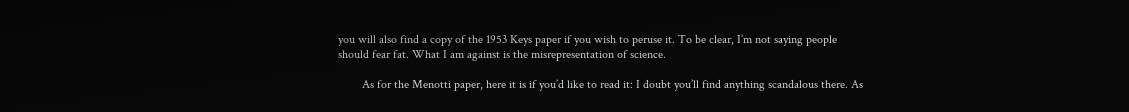you will also find a copy of the 1953 Keys paper if you wish to peruse it. To be clear, I’m not saying people should fear fat. What I am against is the misrepresentation of science.

        As for the Menotti paper, here it is if you’d like to read it: I doubt you’ll find anything scandalous there. As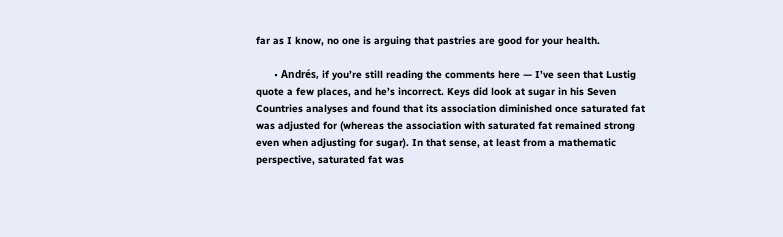far as I know, no one is arguing that pastries are good for your health.

      • Andrés, if you’re still reading the comments here — I’ve seen that Lustig quote a few places, and he’s incorrect. Keys did look at sugar in his Seven Countries analyses and found that its association diminished once saturated fat was adjusted for (whereas the association with saturated fat remained strong even when adjusting for sugar). In that sense, at least from a mathematic perspective, saturated fat was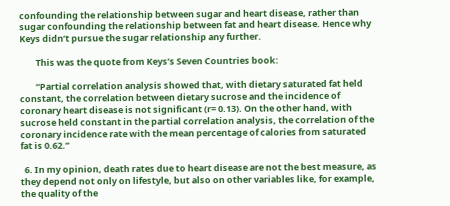confounding the relationship between sugar and heart disease, rather than sugar confounding the relationship between fat and heart disease. Hence why Keys didn’t pursue the sugar relationship any further.

        This was the quote from Keys’s Seven Countries book:

        “Partial correlation analysis showed that, with dietary saturated fat held constant, the correlation between dietary sucrose and the incidence of coronary heart disease is not significant (r= 0.13). On the other hand, with sucrose held constant in the partial correlation analysis, the correlation of the coronary incidence rate with the mean percentage of calories from saturated fat is 0.62.”

  6. In my opinion, death rates due to heart disease are not the best measure, as they depend not only on lifestyle, but also on other variables like, for example, the quality of the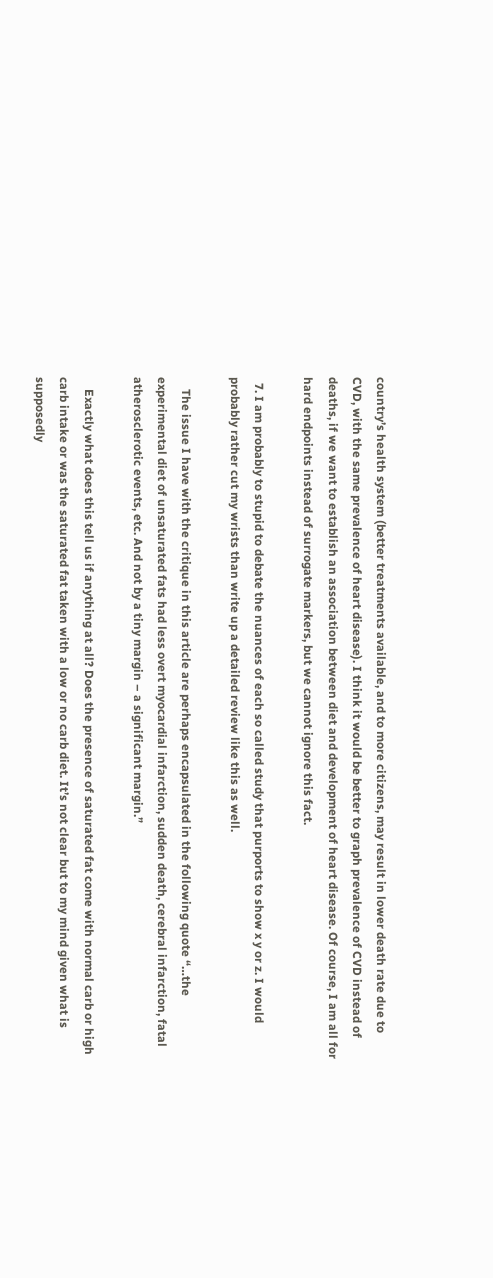country’s health system (better treatments available, and to more citizens, may result in lower death rate due to CVD, with the same prevalence of heart disease). I think it would be better to graph prevalence of CVD instead of deaths, if we want to establish an association between diet and development of heart disease. Of course, I am all for hard endpoints instead of surrogate markers, but we cannot ignore this fact.

  7. I am probably to stupid to debate the nuances of each so called study that purports to show x y or z. I would probably rather cut my wrists than write up a detailed review like this as well.

    The issue I have with the critique in this article are perhaps encapsulated in the following quote “…the experimental diet of unsaturated fats had less overt myocardial infarction, sudden death, cerebral infarction, fatal atherosclerotic events, etc. And not by a tiny margin – a significant margin.”

    Exactly what does this tell us if anything at all? Does the presence of saturated fat come with normal carb or high carb intake or was the saturated fat taken with a low or no carb diet. It’s not clear but to my mind given what is supposedly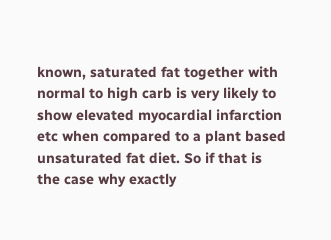known, saturated fat together with normal to high carb is very likely to show elevated myocardial infarction etc when compared to a plant based unsaturated fat diet. So if that is the case why exactly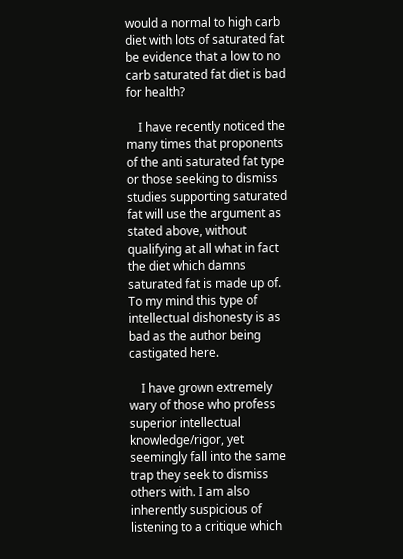would a normal to high carb diet with lots of saturated fat be evidence that a low to no carb saturated fat diet is bad for health?

    I have recently noticed the many times that proponents of the anti saturated fat type or those seeking to dismiss studies supporting saturated fat will use the argument as stated above, without qualifying at all what in fact the diet which damns saturated fat is made up of. To my mind this type of intellectual dishonesty is as bad as the author being castigated here.

    I have grown extremely wary of those who profess superior intellectual knowledge/rigor, yet seemingly fall into the same trap they seek to dismiss others with. I am also inherently suspicious of listening to a critique which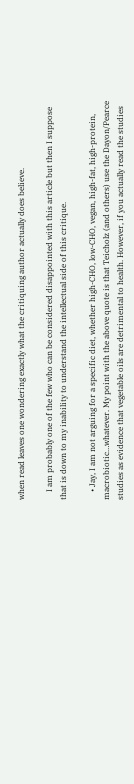when read leaves one wondering exactly what the critiquing author actually does believe.

    I am probably one of the few who can be considered disappointed with this article but then I suppose that is down to my inability to understand the intellectual side of this critique.

    • Jay, I am not arguing for a specific diet, whether high-CHO, low-CHO, vegan, high-fat, high-protein, macrobiotic…whatever. My point with the above quote is that Teicholz (and others) use the Dayon/Pearce studies as evidence that vegetable oils are detrimental to health. However, if you actually read the studies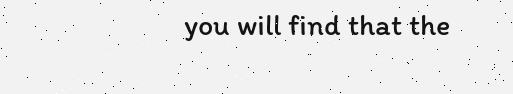you will find that the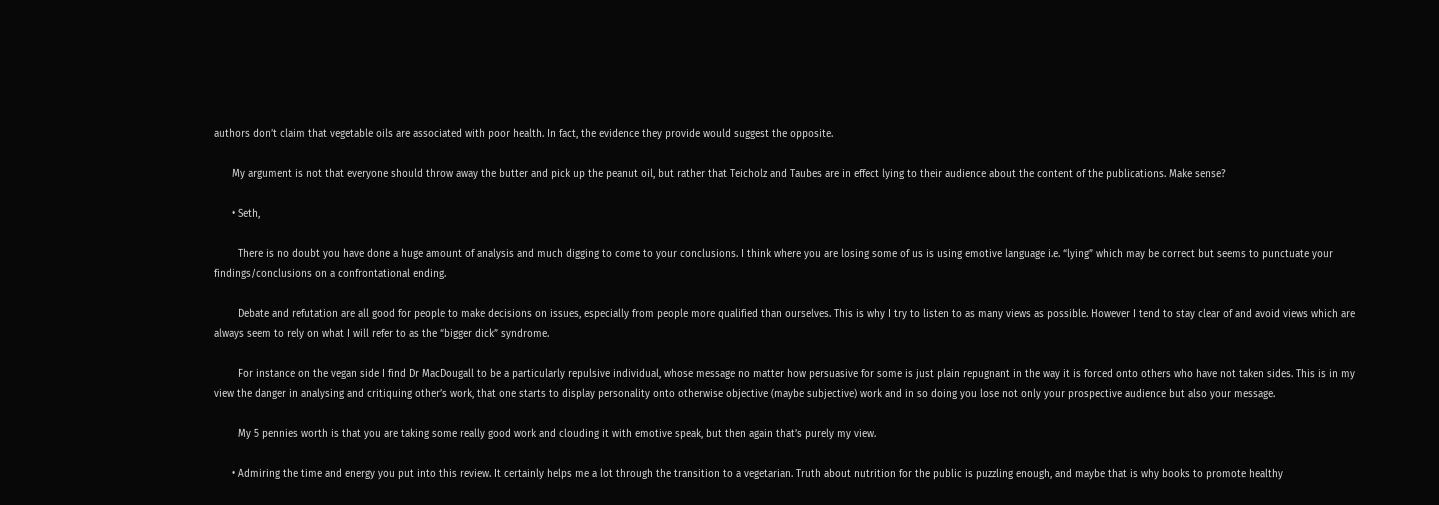authors don’t claim that vegetable oils are associated with poor health. In fact, the evidence they provide would suggest the opposite.

      My argument is not that everyone should throw away the butter and pick up the peanut oil, but rather that Teicholz and Taubes are in effect lying to their audience about the content of the publications. Make sense?

      • Seth,

        There is no doubt you have done a huge amount of analysis and much digging to come to your conclusions. I think where you are losing some of us is using emotive language i.e. “lying” which may be correct but seems to punctuate your findings/conclusions on a confrontational ending.

        Debate and refutation are all good for people to make decisions on issues, especially from people more qualified than ourselves. This is why I try to listen to as many views as possible. However I tend to stay clear of and avoid views which are always seem to rely on what I will refer to as the “bigger dick” syndrome.

        For instance on the vegan side I find Dr MacDougall to be a particularly repulsive individual, whose message no matter how persuasive for some is just plain repugnant in the way it is forced onto others who have not taken sides. This is in my view the danger in analysing and critiquing other’s work, that one starts to display personality onto otherwise objective (maybe subjective) work and in so doing you lose not only your prospective audience but also your message.

        My 5 pennies worth is that you are taking some really good work and clouding it with emotive speak, but then again that’s purely my view.

      • Admiring the time and energy you put into this review. It certainly helps me a lot through the transition to a vegetarian. Truth about nutrition for the public is puzzling enough, and maybe that is why books to promote healthy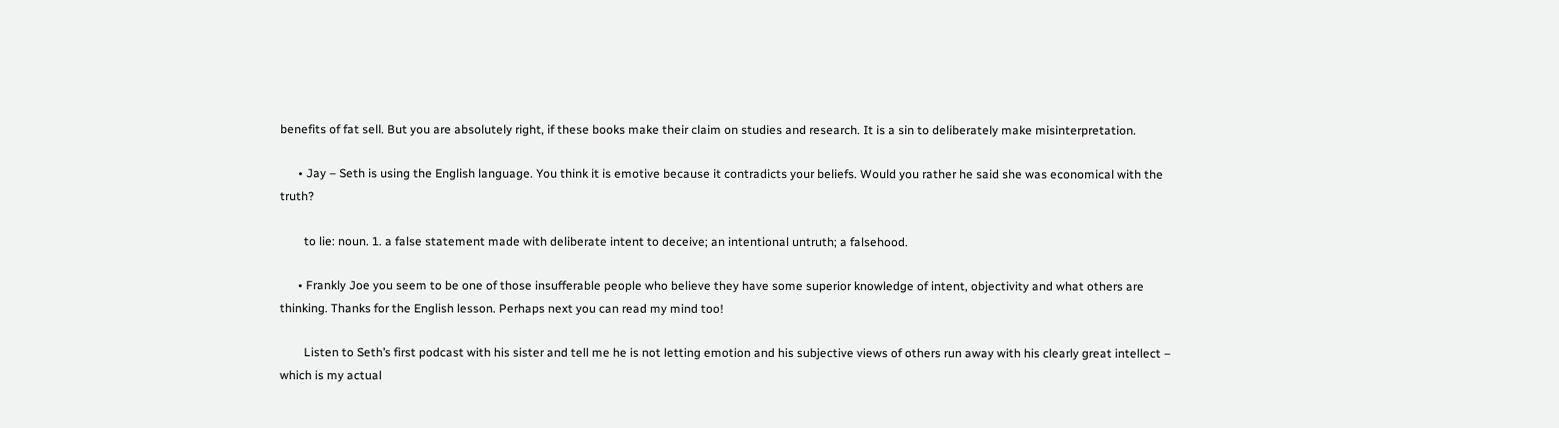benefits of fat sell. But you are absolutely right, if these books make their claim on studies and research. It is a sin to deliberately make misinterpretation.

      • Jay – Seth is using the English language. You think it is emotive because it contradicts your beliefs. Would you rather he said she was economical with the truth?

        to lie: noun. 1. a false statement made with deliberate intent to deceive; an intentional untruth; a falsehood.

      • Frankly Joe you seem to be one of those insufferable people who believe they have some superior knowledge of intent, objectivity and what others are thinking. Thanks for the English lesson. Perhaps next you can read my mind too!

        Listen to Seth’s first podcast with his sister and tell me he is not letting emotion and his subjective views of others run away with his clearly great intellect – which is my actual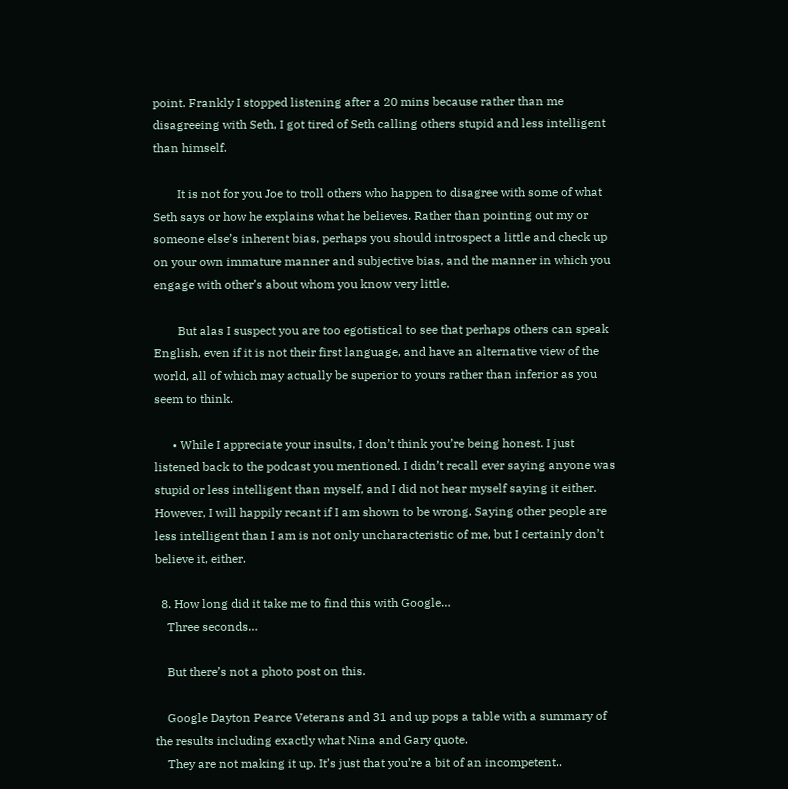point. Frankly I stopped listening after a 20 mins because rather than me disagreeing with Seth, I got tired of Seth calling others stupid and less intelligent than himself.

        It is not for you Joe to troll others who happen to disagree with some of what Seth says or how he explains what he believes. Rather than pointing out my or someone else’s inherent bias, perhaps you should introspect a little and check up on your own immature manner and subjective bias, and the manner in which you engage with other’s about whom you know very little.

        But alas I suspect you are too egotistical to see that perhaps others can speak English, even if it is not their first language, and have an alternative view of the world, all of which may actually be superior to yours rather than inferior as you seem to think.

      • While I appreciate your insults, I don’t think you’re being honest. I just listened back to the podcast you mentioned. I didn’t recall ever saying anyone was stupid or less intelligent than myself, and I did not hear myself saying it either. However, I will happily recant if I am shown to be wrong. Saying other people are less intelligent than I am is not only uncharacteristic of me, but I certainly don’t believe it, either.

  8. How long did it take me to find this with Google…
    Three seconds…

    But there’s not a photo post on this.

    Google Dayton Pearce Veterans and 31 and up pops a table with a summary of the results including exactly what Nina and Gary quote.
    They are not making it up. It’s just that you’re a bit of an incompetent..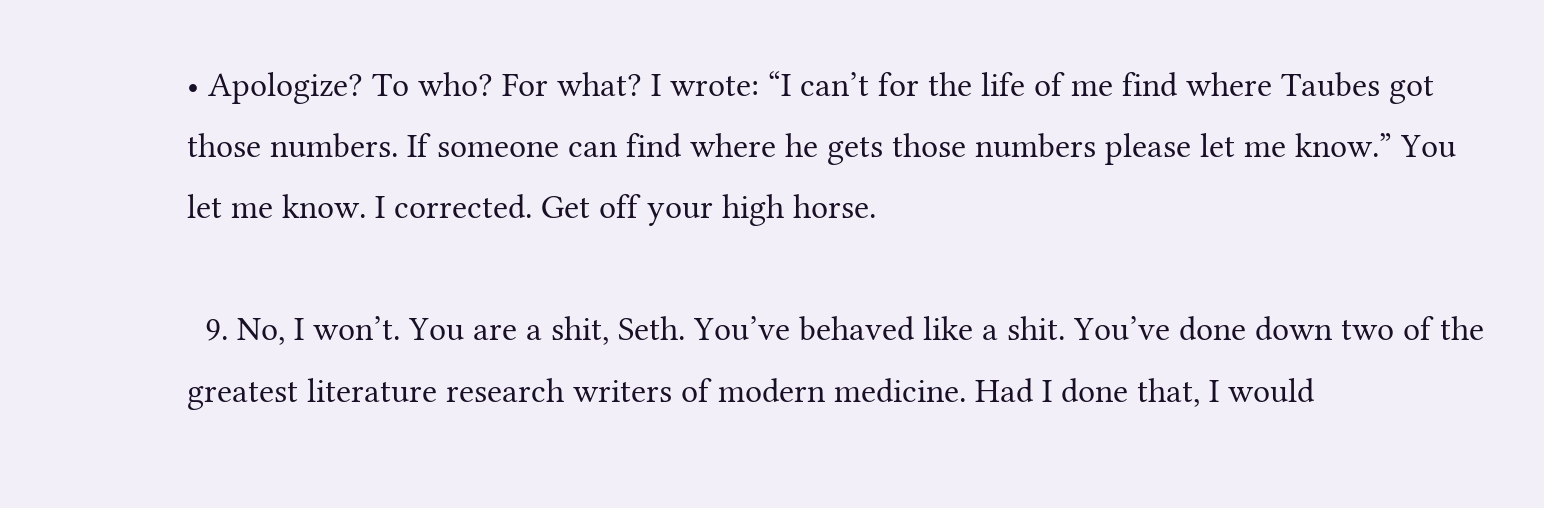• Apologize? To who? For what? I wrote: “I can’t for the life of me find where Taubes got those numbers. If someone can find where he gets those numbers please let me know.” You let me know. I corrected. Get off your high horse.

  9. No, I won’t. You are a shit, Seth. You’ve behaved like a shit. You’ve done down two of the greatest literature research writers of modern medicine. Had I done that, I would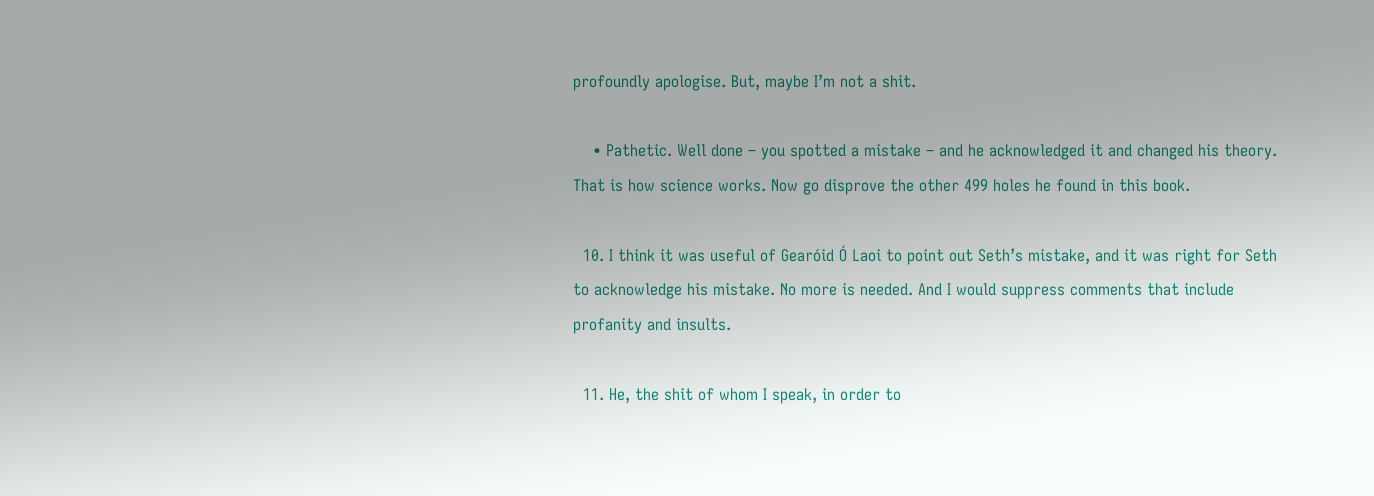profoundly apologise. But, maybe I’m not a shit.

    • Pathetic. Well done – you spotted a mistake – and he acknowledged it and changed his theory. That is how science works. Now go disprove the other 499 holes he found in this book.

  10. I think it was useful of Gearóid Ó Laoi to point out Seth’s mistake, and it was right for Seth to acknowledge his mistake. No more is needed. And I would suppress comments that include profanity and insults.

  11. He, the shit of whom I speak, in order to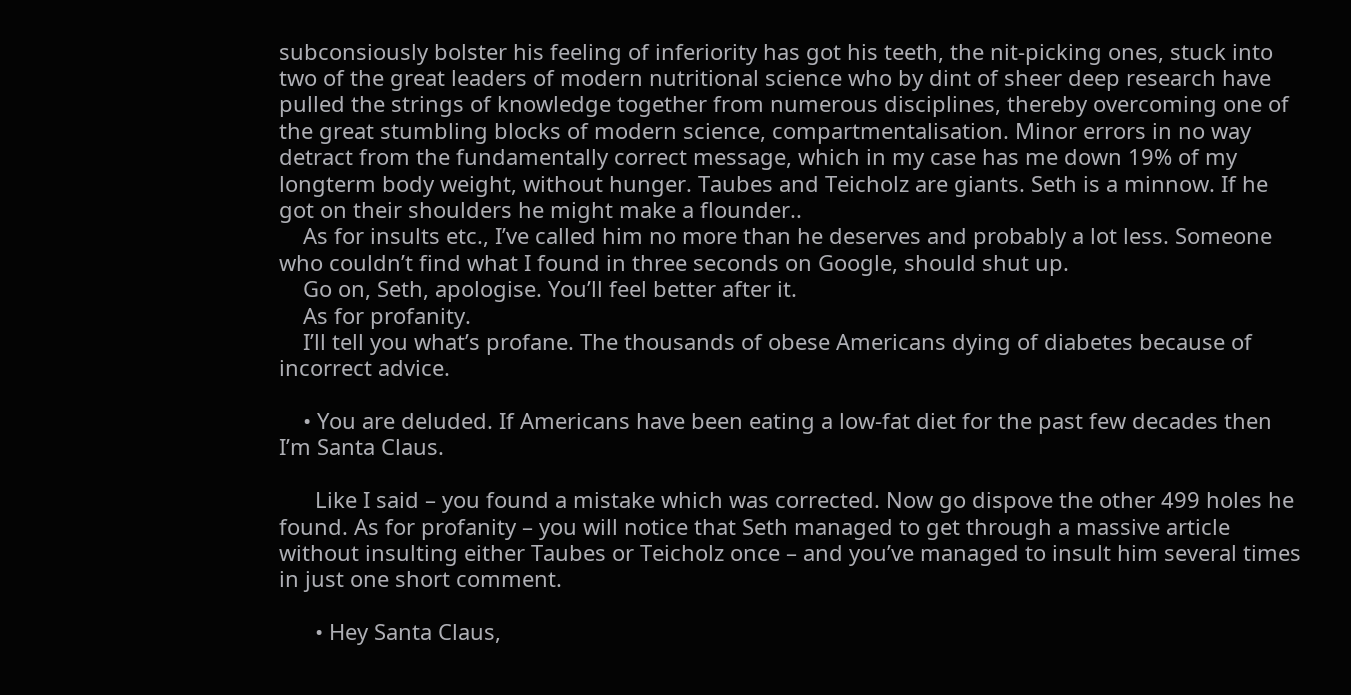subconsiously bolster his feeling of inferiority has got his teeth, the nit-picking ones, stuck into two of the great leaders of modern nutritional science who by dint of sheer deep research have pulled the strings of knowledge together from numerous disciplines, thereby overcoming one of the great stumbling blocks of modern science, compartmentalisation. Minor errors in no way detract from the fundamentally correct message, which in my case has me down 19% of my longterm body weight, without hunger. Taubes and Teicholz are giants. Seth is a minnow. If he got on their shoulders he might make a flounder..
    As for insults etc., I’ve called him no more than he deserves and probably a lot less. Someone who couldn’t find what I found in three seconds on Google, should shut up.
    Go on, Seth, apologise. You’ll feel better after it.
    As for profanity.
    I’ll tell you what’s profane. The thousands of obese Americans dying of diabetes because of incorrect advice.

    • You are deluded. If Americans have been eating a low-fat diet for the past few decades then I’m Santa Claus.

      Like I said – you found a mistake which was corrected. Now go dispove the other 499 holes he found. As for profanity – you will notice that Seth managed to get through a massive article without insulting either Taubes or Teicholz once – and you’ve managed to insult him several times in just one short comment.

      • Hey Santa Claus,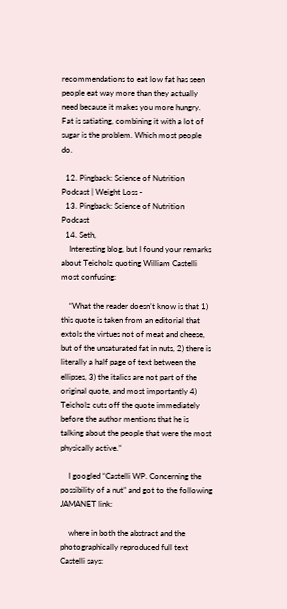recommendations to eat low fat has seen people eat way more than they actually need because it makes you more hungry. Fat is satiating, combining it with a lot of sugar is the problem. Which most people do.

  12. Pingback: Science of Nutrition Podcast | Weight Loss -
  13. Pingback: Science of Nutrition Podcast
  14. Seth,
    Interesting blog, but I found your remarks about Teicholz quoting William Castelli most confusing:

    “What the reader doesn’t know is that 1) this quote is taken from an editorial that extols the virtues not of meat and cheese, but of the unsaturated fat in nuts, 2) there is literally a half page of text between the ellipses, 3) the italics are not part of the original quote, and most importantly 4) Teicholz cuts off the quote immediately before the author mentions that he is talking about the people that were the most physically active.”

    I googled “Castelli WP. Concerning the possibility of a nut” and got to the following JAMANET link:

    where in both the abstract and the photographically reproduced full text Castelli says: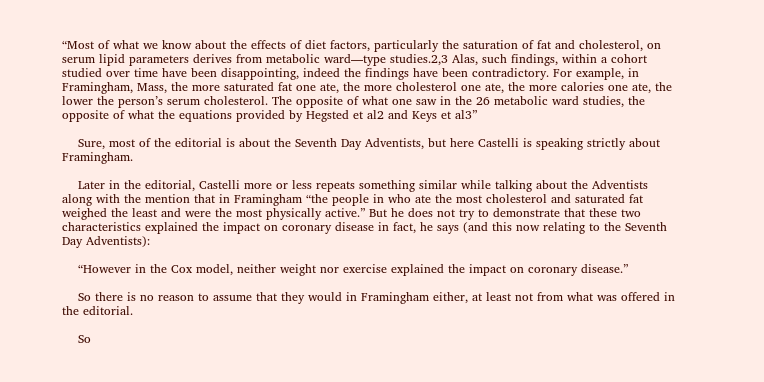“Most of what we know about the effects of diet factors, particularly the saturation of fat and cholesterol, on serum lipid parameters derives from metabolic ward—type studies.2,3 Alas, such findings, within a cohort studied over time have been disappointing, indeed the findings have been contradictory. For example, in Framingham, Mass, the more saturated fat one ate, the more cholesterol one ate, the more calories one ate, the lower the person’s serum cholesterol. The opposite of what one saw in the 26 metabolic ward studies, the opposite of what the equations provided by Hegsted et al2 and Keys et al3”

    Sure, most of the editorial is about the Seventh Day Adventists, but here Castelli is speaking strictly about Framingham.

    Later in the editorial, Castelli more or less repeats something similar while talking about the Adventists along with the mention that in Framingham “the people in who ate the most cholesterol and saturated fat weighed the least and were the most physically active.” But he does not try to demonstrate that these two characteristics explained the impact on coronary disease in fact, he says (and this now relating to the Seventh Day Adventists):

    “However in the Cox model, neither weight nor exercise explained the impact on coronary disease.”

    So there is no reason to assume that they would in Framingham either, at least not from what was offered in the editorial.

    So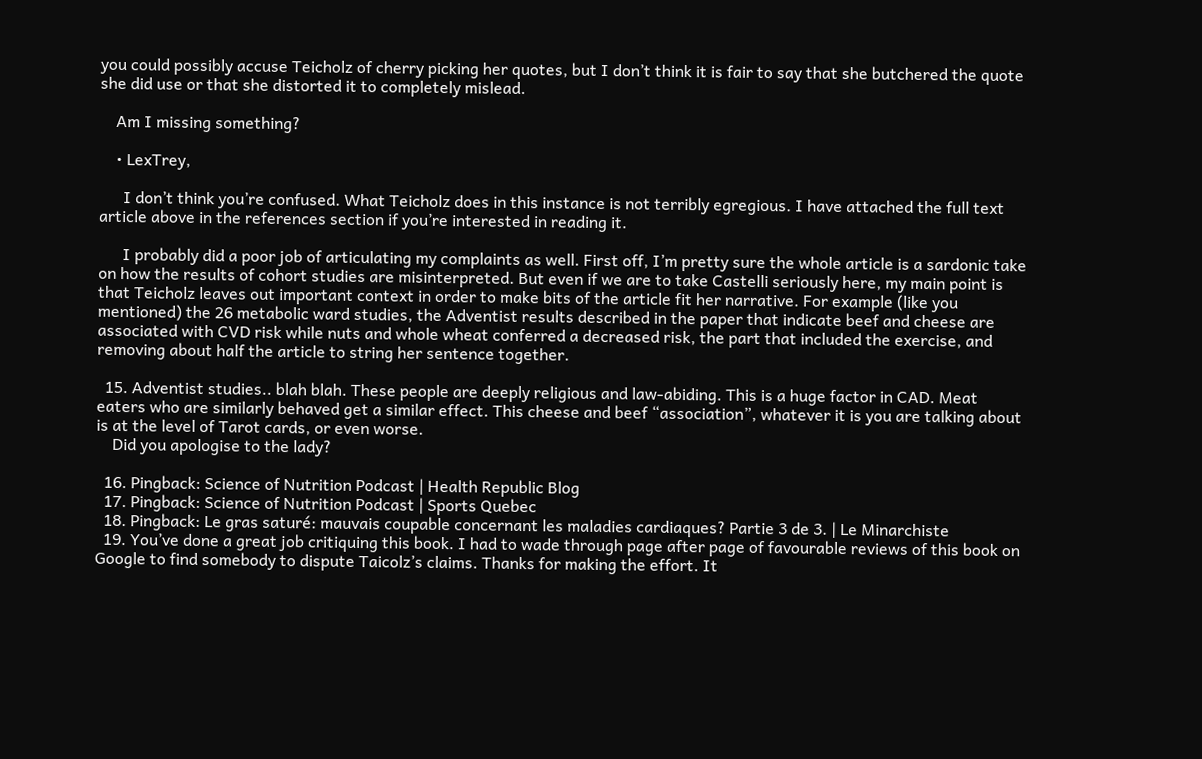you could possibly accuse Teicholz of cherry picking her quotes, but I don’t think it is fair to say that she butchered the quote she did use or that she distorted it to completely mislead.

    Am I missing something?

    • LexTrey,

      I don’t think you’re confused. What Teicholz does in this instance is not terribly egregious. I have attached the full text article above in the references section if you’re interested in reading it.

      I probably did a poor job of articulating my complaints as well. First off, I’m pretty sure the whole article is a sardonic take on how the results of cohort studies are misinterpreted. But even if we are to take Castelli seriously here, my main point is that Teicholz leaves out important context in order to make bits of the article fit her narrative. For example (like you mentioned) the 26 metabolic ward studies, the Adventist results described in the paper that indicate beef and cheese are associated with CVD risk while nuts and whole wheat conferred a decreased risk, the part that included the exercise, and removing about half the article to string her sentence together.

  15. Adventist studies.. blah blah. These people are deeply religious and law-abiding. This is a huge factor in CAD. Meat eaters who are similarly behaved get a similar effect. This cheese and beef “association”, whatever it is you are talking about is at the level of Tarot cards, or even worse.
    Did you apologise to the lady?

  16. Pingback: Science of Nutrition Podcast | Health Republic Blog
  17. Pingback: Science of Nutrition Podcast | Sports Quebec
  18. Pingback: Le gras saturé: mauvais coupable concernant les maladies cardiaques? Partie 3 de 3. | Le Minarchiste
  19. You’ve done a great job critiquing this book. I had to wade through page after page of favourable reviews of this book on Google to find somebody to dispute Taicolz’s claims. Thanks for making the effort. It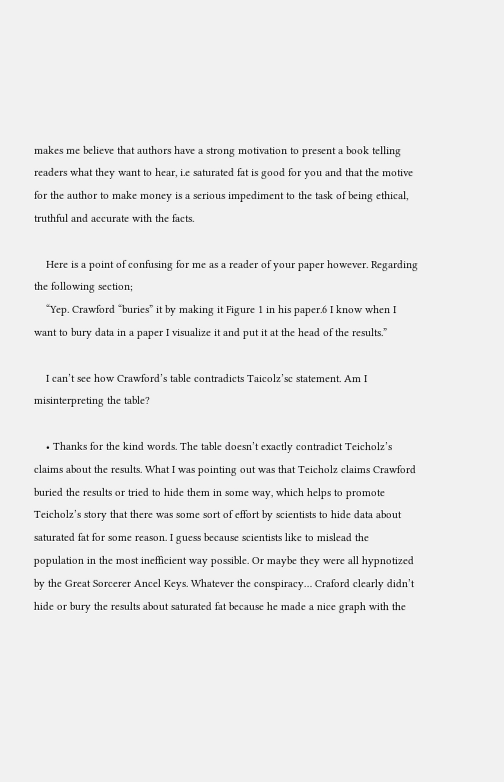makes me believe that authors have a strong motivation to present a book telling readers what they want to hear, i.e saturated fat is good for you and that the motive for the author to make money is a serious impediment to the task of being ethical, truthful and accurate with the facts.

    Here is a point of confusing for me as a reader of your paper however. Regarding the following section;
    “Yep. Crawford “buries” it by making it Figure 1 in his paper.6 I know when I want to bury data in a paper I visualize it and put it at the head of the results.”

    I can’t see how Crawford’s table contradicts Taicolz’sc statement. Am I misinterpreting the table?

    • Thanks for the kind words. The table doesn’t exactly contradict Teicholz’s claims about the results. What I was pointing out was that Teicholz claims Crawford buried the results or tried to hide them in some way, which helps to promote Teicholz’s story that there was some sort of effort by scientists to hide data about saturated fat for some reason. I guess because scientists like to mislead the population in the most inefficient way possible. Or maybe they were all hypnotized by the Great Sorcerer Ancel Keys. Whatever the conspiracy… Craford clearly didn’t hide or bury the results about saturated fat because he made a nice graph with the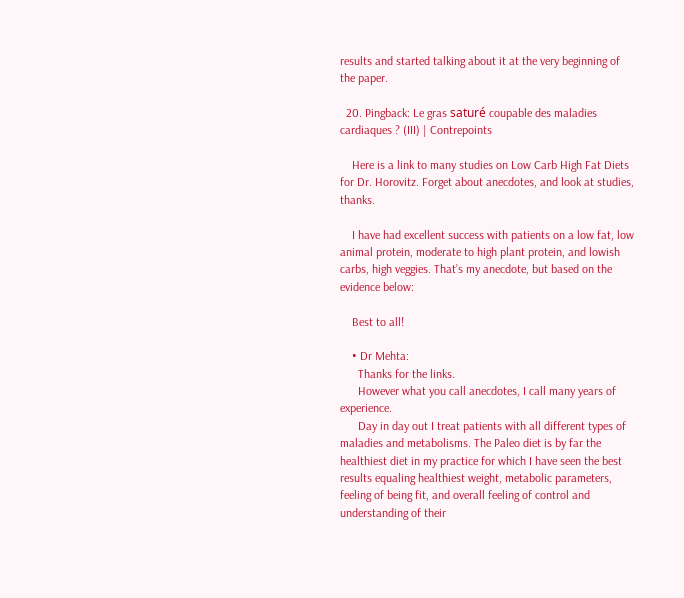results and started talking about it at the very beginning of the paper.

  20. Pingback: Le gras saturé coupable des maladies cardiaques ? (III) | Contrepoints

    Here is a link to many studies on Low Carb High Fat Diets for Dr. Horovitz. Forget about anecdotes, and look at studies, thanks.

    I have had excellent success with patients on a low fat, low animal protein, moderate to high plant protein, and lowish carbs, high veggies. That’s my anecdote, but based on the evidence below:

    Best to all!

    • Dr Mehta:
      Thanks for the links.
      However what you call anecdotes, I call many years of experience.
      Day in day out I treat patients with all different types of maladies and metabolisms. The Paleo diet is by far the healthiest diet in my practice for which I have seen the best results equaling healthiest weight, metabolic parameters, feeling of being fit, and overall feeling of control and understanding of their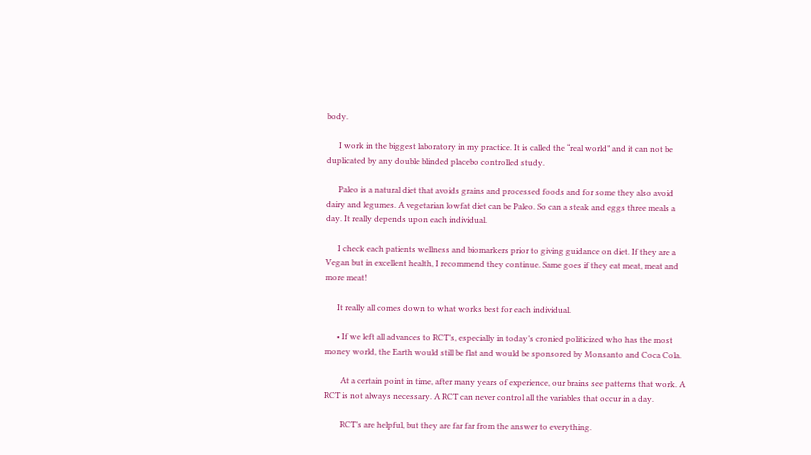body.

      I work in the biggest laboratory in my practice. It is called the “real world” and it can not be duplicated by any double blinded placebo controlled study.

      Paleo is a natural diet that avoids grains and processed foods and for some they also avoid dairy and legumes. A vegetarian lowfat diet can be Paleo. So can a steak and eggs three meals a day. It really depends upon each individual.

      I check each patients wellness and biomarkers prior to giving guidance on diet. If they are a Vegan but in excellent health, I recommend they continue. Same goes if they eat meat, meat and more meat!

      It really all comes down to what works best for each individual.

      • If we left all advances to RCT’s, especially in today’s cronied politicized who has the most money world, the Earth would still be flat and would be sponsored by Monsanto and Coca Cola.

        At a certain point in time, after many years of experience, our brains see patterns that work. A RCT is not always necessary. A RCT can never control all the variables that occur in a day.

        RCT’s are helpful, but they are far far from the answer to everything.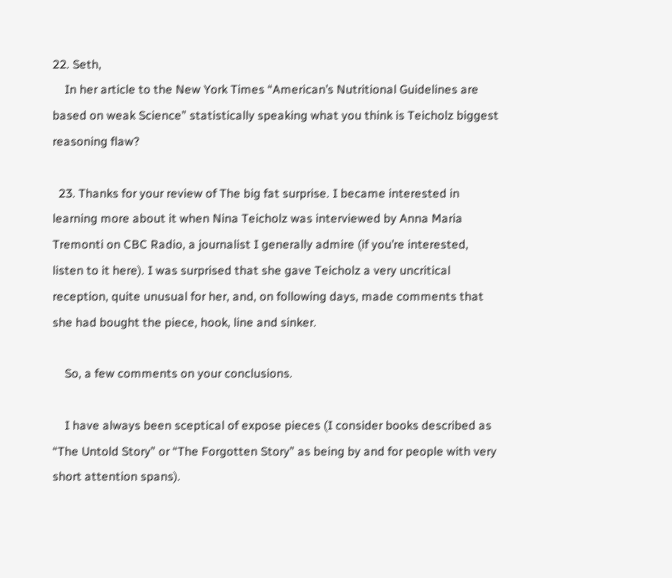22. Seth,
    In her article to the New York Times “American’s Nutritional Guidelines are based on weak Science” statistically speaking what you think is Teicholz biggest reasoning flaw?

  23. Thanks for your review of The big fat surprise. I became interested in learning more about it when Nina Teicholz was interviewed by Anna Maria Tremonti on CBC Radio, a journalist I generally admire (if you’re interested, listen to it here). I was surprised that she gave Teicholz a very uncritical reception, quite unusual for her, and, on following days, made comments that she had bought the piece, hook, line and sinker.

    So, a few comments on your conclusions.

    I have always been sceptical of expose pieces (I consider books described as “The Untold Story” or “The Forgotten Story” as being by and for people with very short attention spans).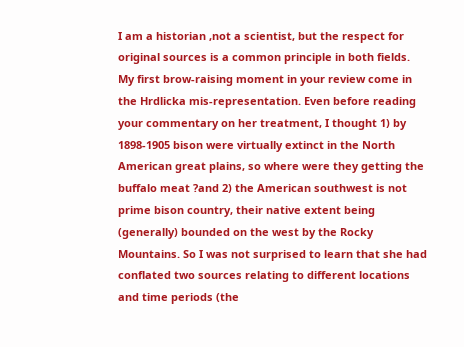I am a historian ,not a scientist, but the respect for original sources is a common principle in both fields. My first brow-raising moment in your review come in the Hrdlicka mis-representation. Even before reading your commentary on her treatment, I thought 1) by 1898-1905 bison were virtually extinct in the North American great plains, so where were they getting the buffalo meat ?and 2) the American southwest is not prime bison country, their native extent being (generally) bounded on the west by the Rocky Mountains. So I was not surprised to learn that she had conflated two sources relating to different locations and time periods (the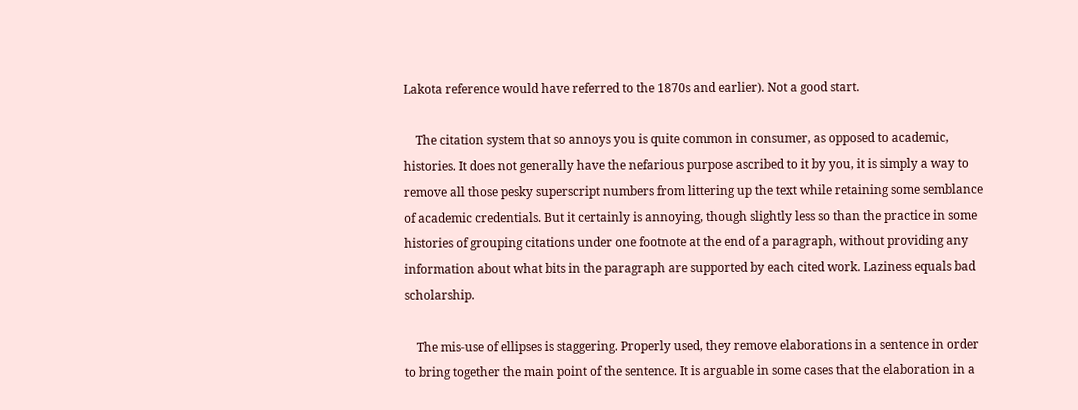Lakota reference would have referred to the 1870s and earlier). Not a good start.

    The citation system that so annoys you is quite common in consumer, as opposed to academic, histories. It does not generally have the nefarious purpose ascribed to it by you, it is simply a way to remove all those pesky superscript numbers from littering up the text while retaining some semblance of academic credentials. But it certainly is annoying, though slightly less so than the practice in some histories of grouping citations under one footnote at the end of a paragraph, without providing any information about what bits in the paragraph are supported by each cited work. Laziness equals bad scholarship.

    The mis-use of ellipses is staggering. Properly used, they remove elaborations in a sentence in order to bring together the main point of the sentence. It is arguable in some cases that the elaboration in a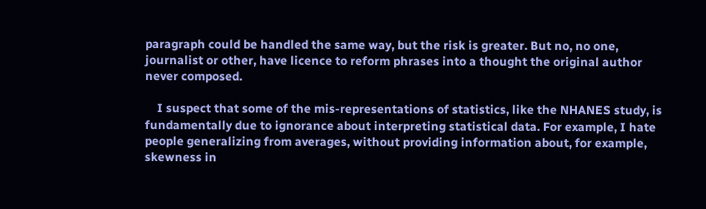paragraph could be handled the same way, but the risk is greater. But no, no one, journalist or other, have licence to reform phrases into a thought the original author never composed.

    I suspect that some of the mis-representations of statistics, like the NHANES study, is fundamentally due to ignorance about interpreting statistical data. For example, I hate people generalizing from averages, without providing information about, for example, skewness in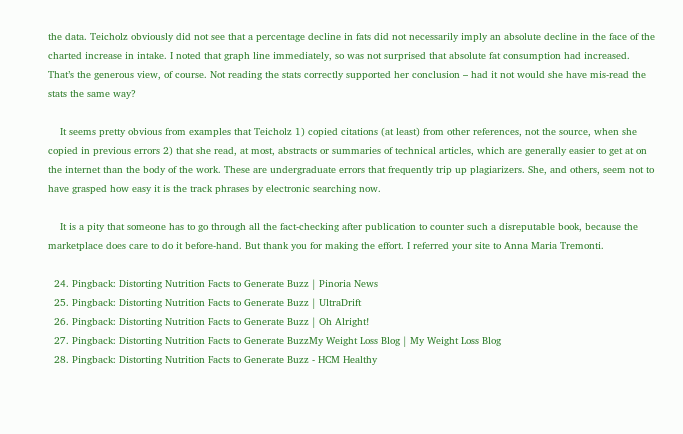the data. Teicholz obviously did not see that a percentage decline in fats did not necessarily imply an absolute decline in the face of the charted increase in intake. I noted that graph line immediately, so was not surprised that absolute fat consumption had increased. That’s the generous view, of course. Not reading the stats correctly supported her conclusion – had it not would she have mis-read the stats the same way?

    It seems pretty obvious from examples that Teicholz 1) copied citations (at least) from other references, not the source, when she copied in previous errors 2) that she read, at most, abstracts or summaries of technical articles, which are generally easier to get at on the internet than the body of the work. These are undergraduate errors that frequently trip up plagiarizers. She, and others, seem not to have grasped how easy it is the track phrases by electronic searching now.

    It is a pity that someone has to go through all the fact-checking after publication to counter such a disreputable book, because the marketplace does care to do it before-hand. But thank you for making the effort. I referred your site to Anna Maria Tremonti.

  24. Pingback: Distorting Nutrition Facts to Generate Buzz | Pinoria News
  25. Pingback: Distorting Nutrition Facts to Generate Buzz | UltraDrift
  26. Pingback: Distorting Nutrition Facts to Generate Buzz | Oh Alright!
  27. Pingback: Distorting Nutrition Facts to Generate BuzzMy Weight Loss Blog | My Weight Loss Blog
  28. Pingback: Distorting Nutrition Facts to Generate Buzz - HCM Healthy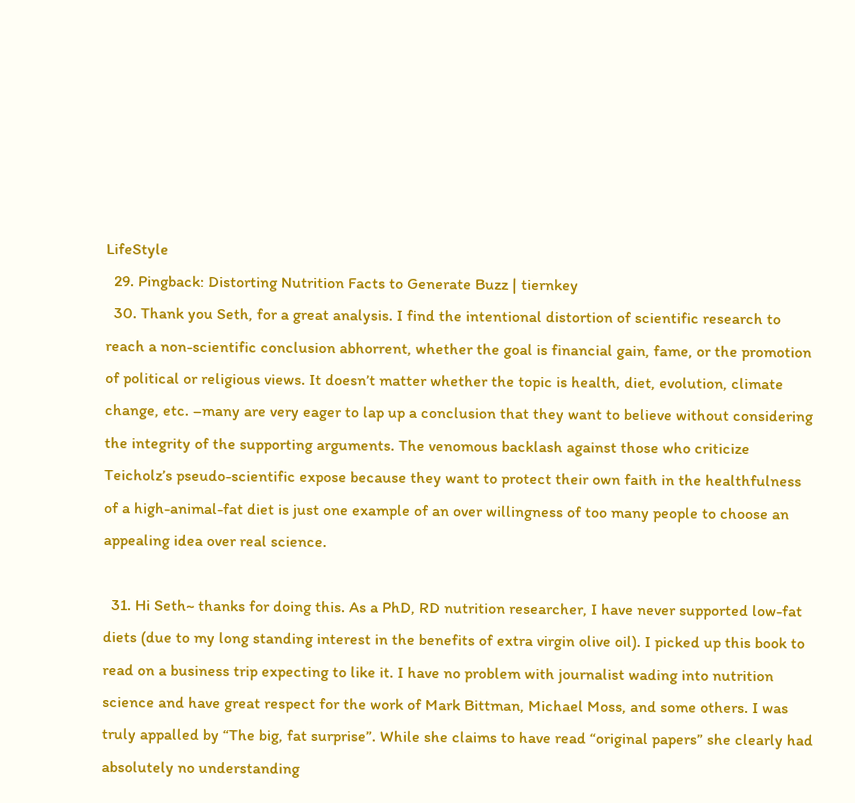LifeStyle
  29. Pingback: Distorting Nutrition Facts to Generate Buzz | tiernkey
  30. Thank you Seth, for a great analysis. I find the intentional distortion of scientific research to reach a non-scientific conclusion abhorrent, whether the goal is financial gain, fame, or the promotion of political or religious views. It doesn’t matter whether the topic is health, diet, evolution, climate change, etc. –many are very eager to lap up a conclusion that they want to believe without considering the integrity of the supporting arguments. The venomous backlash against those who criticize Teicholz’s pseudo-scientific expose because they want to protect their own faith in the healthfulness of a high-animal-fat diet is just one example of an over willingness of too many people to choose an appealing idea over real science.

  31. Hi Seth~ thanks for doing this. As a PhD, RD nutrition researcher, I have never supported low-fat diets (due to my long standing interest in the benefits of extra virgin olive oil). I picked up this book to read on a business trip expecting to like it. I have no problem with journalist wading into nutrition science and have great respect for the work of Mark Bittman, Michael Moss, and some others. I was truly appalled by “The big, fat surprise”. While she claims to have read “original papers” she clearly had absolutely no understanding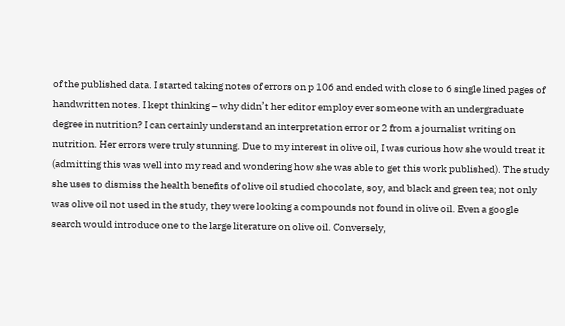of the published data. I started taking notes of errors on p 106 and ended with close to 6 single lined pages of handwritten notes. I kept thinking – why didn’t her editor employ ever someone with an undergraduate degree in nutrition? I can certainly understand an interpretation error or 2 from a journalist writing on nutrition. Her errors were truly stunning. Due to my interest in olive oil, I was curious how she would treat it (admitting this was well into my read and wondering how she was able to get this work published). The study she uses to dismiss the health benefits of olive oil studied chocolate, soy, and black and green tea; not only was olive oil not used in the study, they were looking a compounds not found in olive oil. Even a google search would introduce one to the large literature on olive oil. Conversely,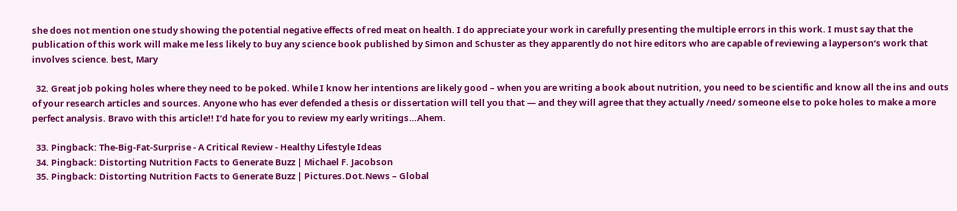she does not mention one study showing the potential negative effects of red meat on health. I do appreciate your work in carefully presenting the multiple errors in this work. I must say that the publication of this work will make me less likely to buy any science book published by Simon and Schuster as they apparently do not hire editors who are capable of reviewing a layperson’s work that involves science. best, Mary

  32. Great job poking holes where they need to be poked. While I know her intentions are likely good – when you are writing a book about nutrition, you need to be scientific and know all the ins and outs of your research articles and sources. Anyone who has ever defended a thesis or dissertation will tell you that — and they will agree that they actually /need/ someone else to poke holes to make a more perfect analysis. Bravo with this article!! I’d hate for you to review my early writings…Ahem.

  33. Pingback: The-Big-Fat-Surprise - A Critical Review - Healthy Lifestyle Ideas
  34. Pingback: Distorting Nutrition Facts to Generate Buzz | Michael F. Jacobson
  35. Pingback: Distorting Nutrition Facts to Generate Buzz | Pictures.Dot.News – Global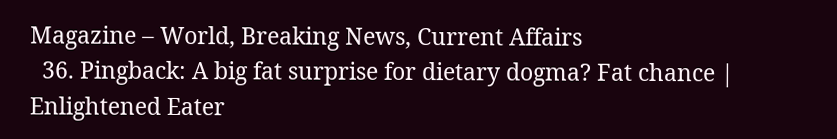Magazine – World, Breaking News, Current Affairs
  36. Pingback: A big fat surprise for dietary dogma? Fat chance | Enlightened Eater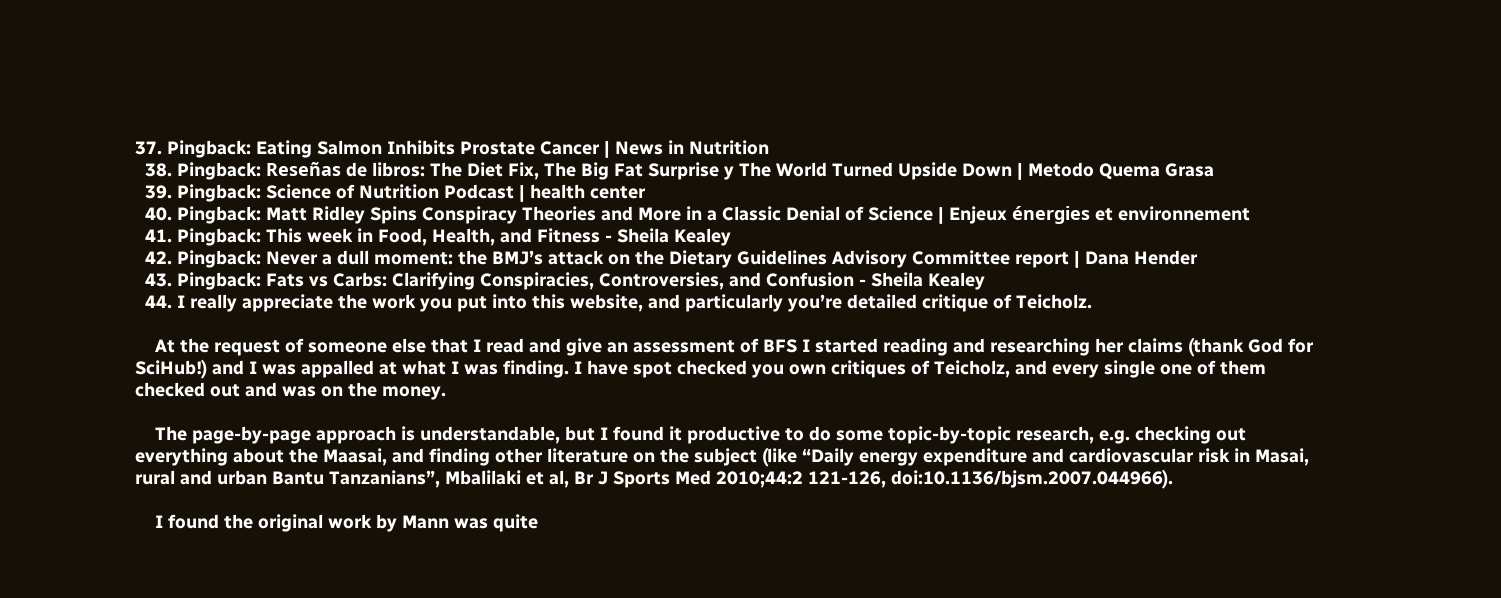37. Pingback: Eating Salmon Inhibits Prostate Cancer | News in Nutrition
  38. Pingback: Reseñas de libros: The Diet Fix, The Big Fat Surprise y The World Turned Upside Down | Metodo Quema Grasa
  39. Pingback: Science of Nutrition Podcast | health center
  40. Pingback: Matt Ridley Spins Conspiracy Theories and More in a Classic Denial of Science | Enjeux énergies et environnement
  41. Pingback: This week in Food, Health, and Fitness - Sheila Kealey
  42. Pingback: Never a dull moment: the BMJ’s attack on the Dietary Guidelines Advisory Committee report | Dana Hender
  43. Pingback: Fats vs Carbs: Clarifying Conspiracies, Controversies, and Confusion - Sheila Kealey
  44. I really appreciate the work you put into this website, and particularly you’re detailed critique of Teicholz.

    At the request of someone else that I read and give an assessment of BFS I started reading and researching her claims (thank God for SciHub!) and I was appalled at what I was finding. I have spot checked you own critiques of Teicholz, and every single one of them checked out and was on the money.

    The page-by-page approach is understandable, but I found it productive to do some topic-by-topic research, e.g. checking out everything about the Maasai, and finding other literature on the subject (like “Daily energy expenditure and cardiovascular risk in Masai, rural and urban Bantu Tanzanians”, Mbalilaki et al, Br J Sports Med 2010;44:2 121-126, doi:10.1136/bjsm.2007.044966).

    I found the original work by Mann was quite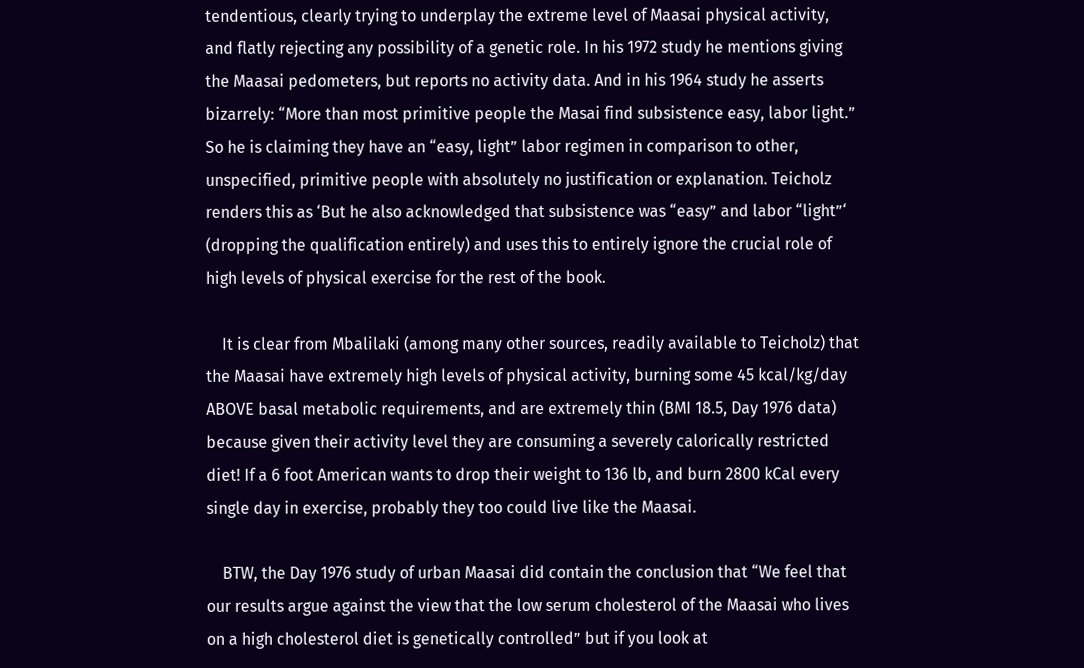tendentious, clearly trying to underplay the extreme level of Maasai physical activity, and flatly rejecting any possibility of a genetic role. In his 1972 study he mentions giving the Maasai pedometers, but reports no activity data. And in his 1964 study he asserts bizarrely: “More than most primitive people the Masai find subsistence easy, labor light.” So he is claiming they have an “easy, light” labor regimen in comparison to other, unspecified, primitive people with absolutely no justification or explanation. Teicholz renders this as ‘But he also acknowledged that subsistence was “easy” and labor “light”‘ (dropping the qualification entirely) and uses this to entirely ignore the crucial role of high levels of physical exercise for the rest of the book.

    It is clear from Mbalilaki (among many other sources, readily available to Teicholz) that the Maasai have extremely high levels of physical activity, burning some 45 kcal/kg/day ABOVE basal metabolic requirements, and are extremely thin (BMI 18.5, Day 1976 data) because given their activity level they are consuming a severely calorically restricted diet! If a 6 foot American wants to drop their weight to 136 lb, and burn 2800 kCal every single day in exercise, probably they too could live like the Maasai.

    BTW, the Day 1976 study of urban Maasai did contain the conclusion that “We feel that our results argue against the view that the low serum cholesterol of the Maasai who lives on a high cholesterol diet is genetically controlled” but if you look at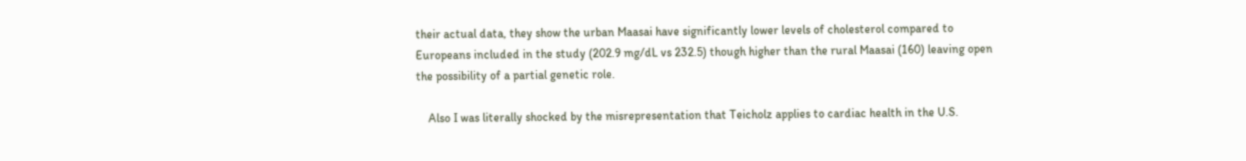their actual data, they show the urban Maasai have significantly lower levels of cholesterol compared to Europeans included in the study (202.9 mg/dL vs 232.5) though higher than the rural Maasai (160) leaving open the possibility of a partial genetic role.

    Also I was literally shocked by the misrepresentation that Teicholz applies to cardiac health in the U.S.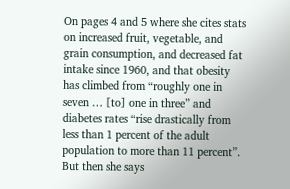On pages 4 and 5 where she cites stats on increased fruit, vegetable, and grain consumption, and decreased fat intake since 1960, and that obesity has climbed from “roughly one in seven … [to] one in three” and diabetes rates “rise drastically from less than 1 percent of the adult population to more than 11 percent”. But then she says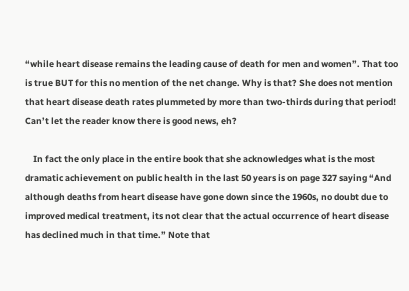“while heart disease remains the leading cause of death for men and women”. That too is true BUT for this no mention of the net change. Why is that? She does not mention that heart disease death rates plummeted by more than two-thirds during that period! Can’t let the reader know there is good news, eh?

    In fact the only place in the entire book that she acknowledges what is the most dramatic achievement on public health in the last 50 years is on page 327 saying “And although deaths from heart disease have gone down since the 1960s, no doubt due to improved medical treatment, its not clear that the actual occurrence of heart disease has declined much in that time.” Note that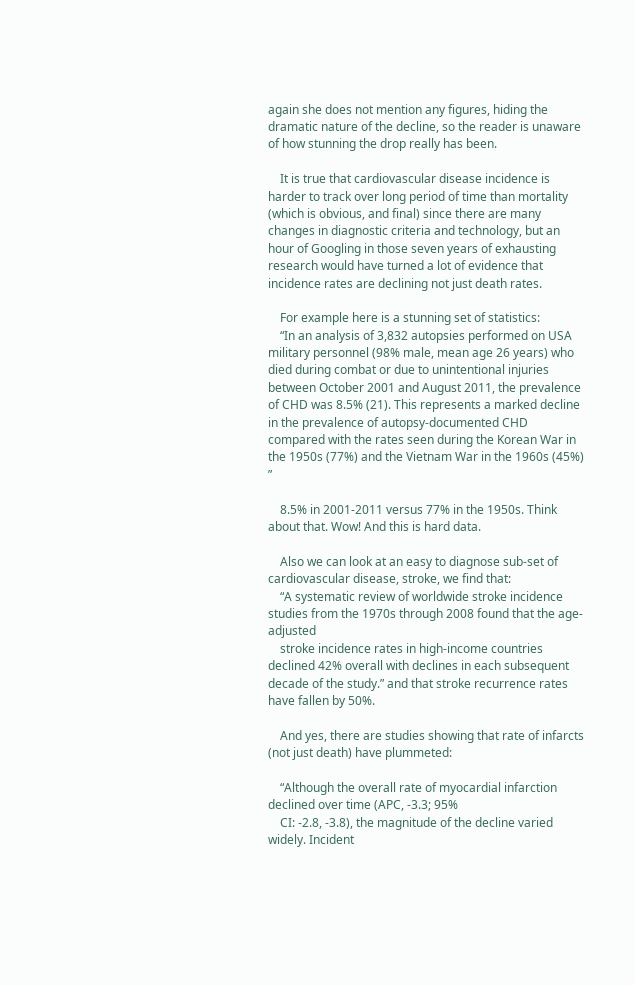again she does not mention any figures, hiding the dramatic nature of the decline, so the reader is unaware of how stunning the drop really has been.

    It is true that cardiovascular disease incidence is harder to track over long period of time than mortality (which is obvious, and final) since there are many changes in diagnostic criteria and technology, but an hour of Googling in those seven years of exhausting research would have turned a lot of evidence that incidence rates are declining not just death rates.

    For example here is a stunning set of statistics:
    “In an analysis of 3,832 autopsies performed on USA military personnel (98% male, mean age 26 years) who died during combat or due to unintentional injuries between October 2001 and August 2011, the prevalence of CHD was 8.5% (21). This represents a marked decline in the prevalence of autopsy-documented CHD compared with the rates seen during the Korean War in the 1950s (77%) and the Vietnam War in the 1960s (45%) ”

    8.5% in 2001-2011 versus 77% in the 1950s. Think about that. Wow! And this is hard data.

    Also we can look at an easy to diagnose sub-set of cardiovascular disease, stroke, we find that:
    “A systematic review of worldwide stroke incidence studies from the 1970s through 2008 found that the age-adjusted
    stroke incidence rates in high-income countries declined 42% overall with declines in each subsequent decade of the study.” and that stroke recurrence rates have fallen by 50%.

    And yes, there are studies showing that rate of infarcts (not just death) have plummeted:

    “Although the overall rate of myocardial infarction declined over time (APC, -3.3; 95%
    CI: -2.8, -3.8), the magnitude of the decline varied widely. Incident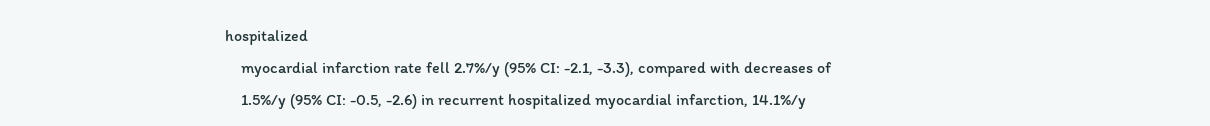hospitalized
    myocardial infarction rate fell 2.7%/y (95% CI: -2.1, -3.3), compared with decreases of
    1.5%/y (95% CI: -0.5, -2.6) in recurrent hospitalized myocardial infarction, 14.1%/y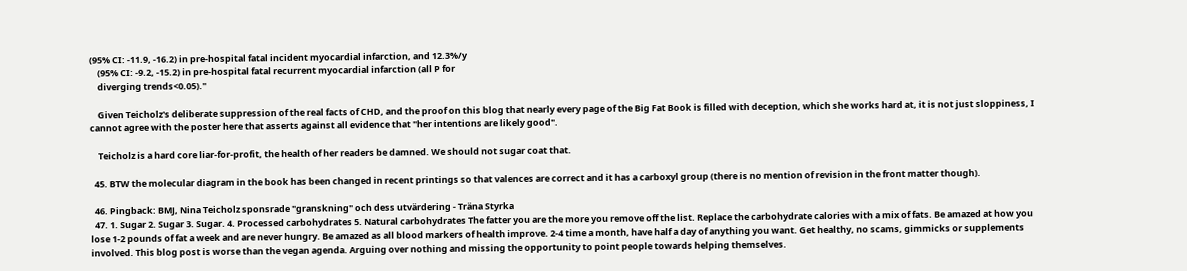(95% CI: -11.9, -16.2) in pre-hospital fatal incident myocardial infarction, and 12.3%/y
    (95% CI: -9.2, -15.2) in pre-hospital fatal recurrent myocardial infarction (all P for
    diverging trends<0.05)."

    Given Teicholz's deliberate suppression of the real facts of CHD, and the proof on this blog that nearly every page of the Big Fat Book is filled with deception, which she works hard at, it is not just sloppiness, I cannot agree with the poster here that asserts against all evidence that "her intentions are likely good".

    Teicholz is a hard core liar-for-profit, the health of her readers be damned. We should not sugar coat that.

  45. BTW the molecular diagram in the book has been changed in recent printings so that valences are correct and it has a carboxyl group (there is no mention of revision in the front matter though).

  46. Pingback: BMJ, Nina Teicholz sponsrade "granskning" och dess utvärdering - Träna Styrka
  47. 1. Sugar 2. Sugar 3. Sugar. 4. Processed carbohydrates 5. Natural carbohydrates The fatter you are the more you remove off the list. Replace the carbohydrate calories with a mix of fats. Be amazed at how you lose 1-2 pounds of fat a week and are never hungry. Be amazed as all blood markers of health improve. 2-4 time a month, have half a day of anything you want. Get healthy, no scams, gimmicks or supplements involved. This blog post is worse than the vegan agenda. Arguing over nothing and missing the opportunity to point people towards helping themselves.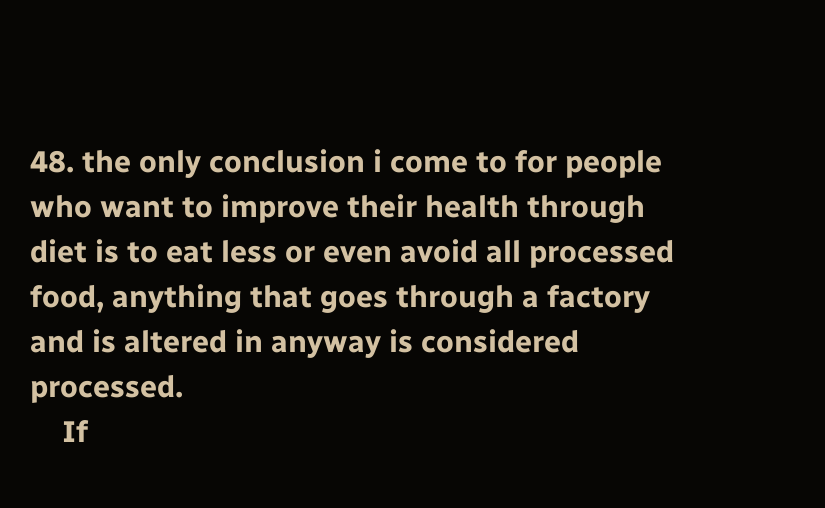48. the only conclusion i come to for people who want to improve their health through diet is to eat less or even avoid all processed food, anything that goes through a factory and is altered in anyway is considered processed.
    If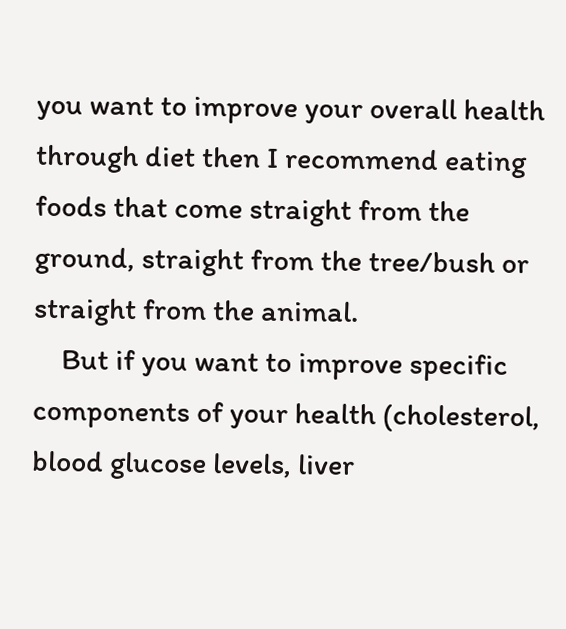you want to improve your overall health through diet then I recommend eating foods that come straight from the ground, straight from the tree/bush or straight from the animal.
    But if you want to improve specific components of your health (cholesterol, blood glucose levels, liver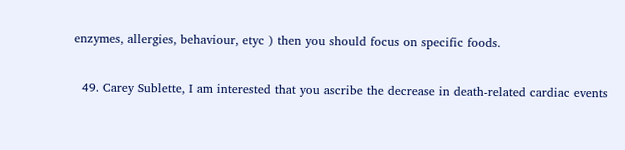enzymes, allergies, behaviour, etyc ) then you should focus on specific foods.

  49. Carey Sublette, I am interested that you ascribe the decrease in death-related cardiac events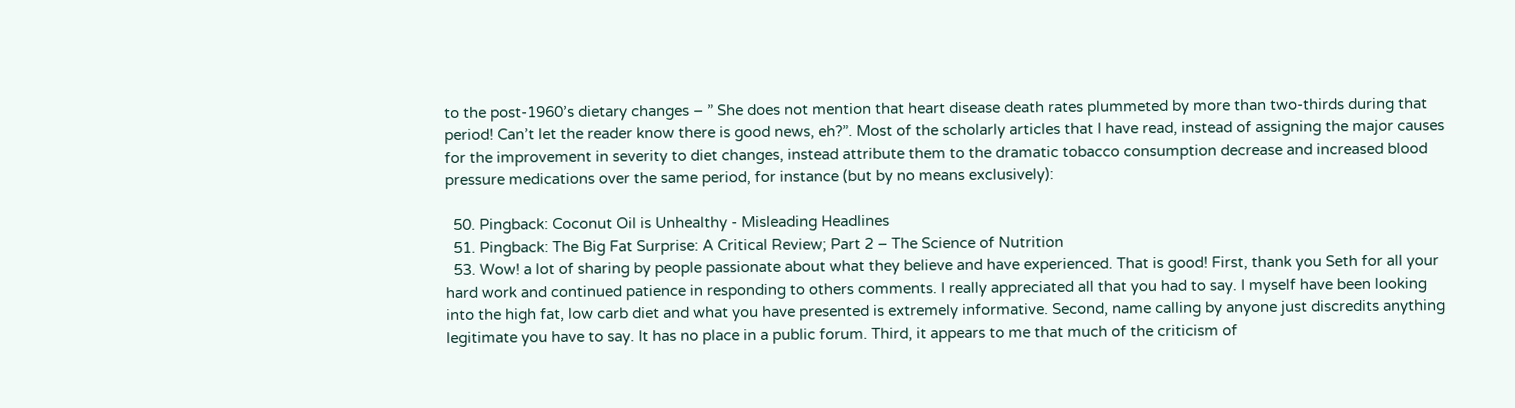to the post-1960’s dietary changes – ” She does not mention that heart disease death rates plummeted by more than two-thirds during that period! Can’t let the reader know there is good news, eh?”. Most of the scholarly articles that I have read, instead of assigning the major causes for the improvement in severity to diet changes, instead attribute them to the dramatic tobacco consumption decrease and increased blood pressure medications over the same period, for instance (but by no means exclusively):

  50. Pingback: Coconut Oil is Unhealthy - Misleading Headlines
  51. Pingback: The Big Fat Surprise: A Critical Review; Part 2 – The Science of Nutrition
  53. Wow! a lot of sharing by people passionate about what they believe and have experienced. That is good! First, thank you Seth for all your hard work and continued patience in responding to others comments. I really appreciated all that you had to say. I myself have been looking into the high fat, low carb diet and what you have presented is extremely informative. Second, name calling by anyone just discredits anything legitimate you have to say. It has no place in a public forum. Third, it appears to me that much of the criticism of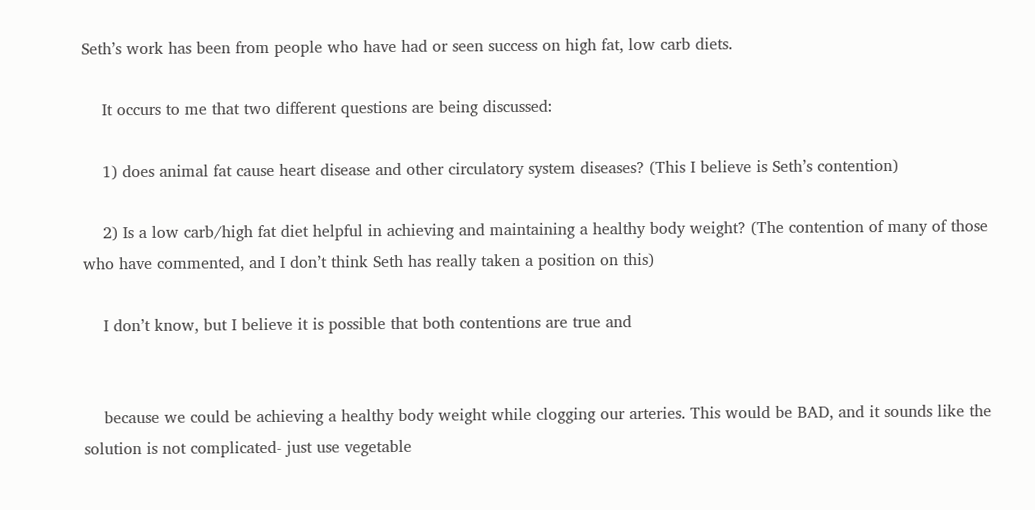Seth’s work has been from people who have had or seen success on high fat, low carb diets.

    It occurs to me that two different questions are being discussed:

    1) does animal fat cause heart disease and other circulatory system diseases? (This I believe is Seth’s contention)

    2) Is a low carb/high fat diet helpful in achieving and maintaining a healthy body weight? (The contention of many of those who have commented, and I don’t think Seth has really taken a position on this)

    I don’t know, but I believe it is possible that both contentions are true and


    because we could be achieving a healthy body weight while clogging our arteries. This would be BAD, and it sounds like the solution is not complicated- just use vegetable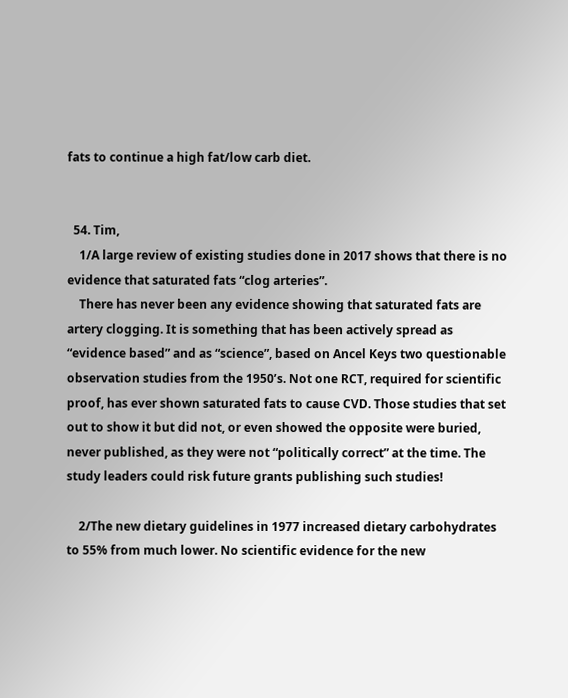fats to continue a high fat/low carb diet.


  54. Tim,
    1/A large review of existing studies done in 2017 shows that there is no evidence that saturated fats “clog arteries”.
    There has never been any evidence showing that saturated fats are artery clogging. It is something that has been actively spread as “evidence based” and as “science”, based on Ancel Keys two questionable observation studies from the 1950’s. Not one RCT, required for scientific proof, has ever shown saturated fats to cause CVD. Those studies that set out to show it but did not, or even showed the opposite were buried, never published, as they were not “politically correct” at the time. The study leaders could risk future grants publishing such studies!

    2/The new dietary guidelines in 1977 increased dietary carbohydrates to 55% from much lower. No scientific evidence for the new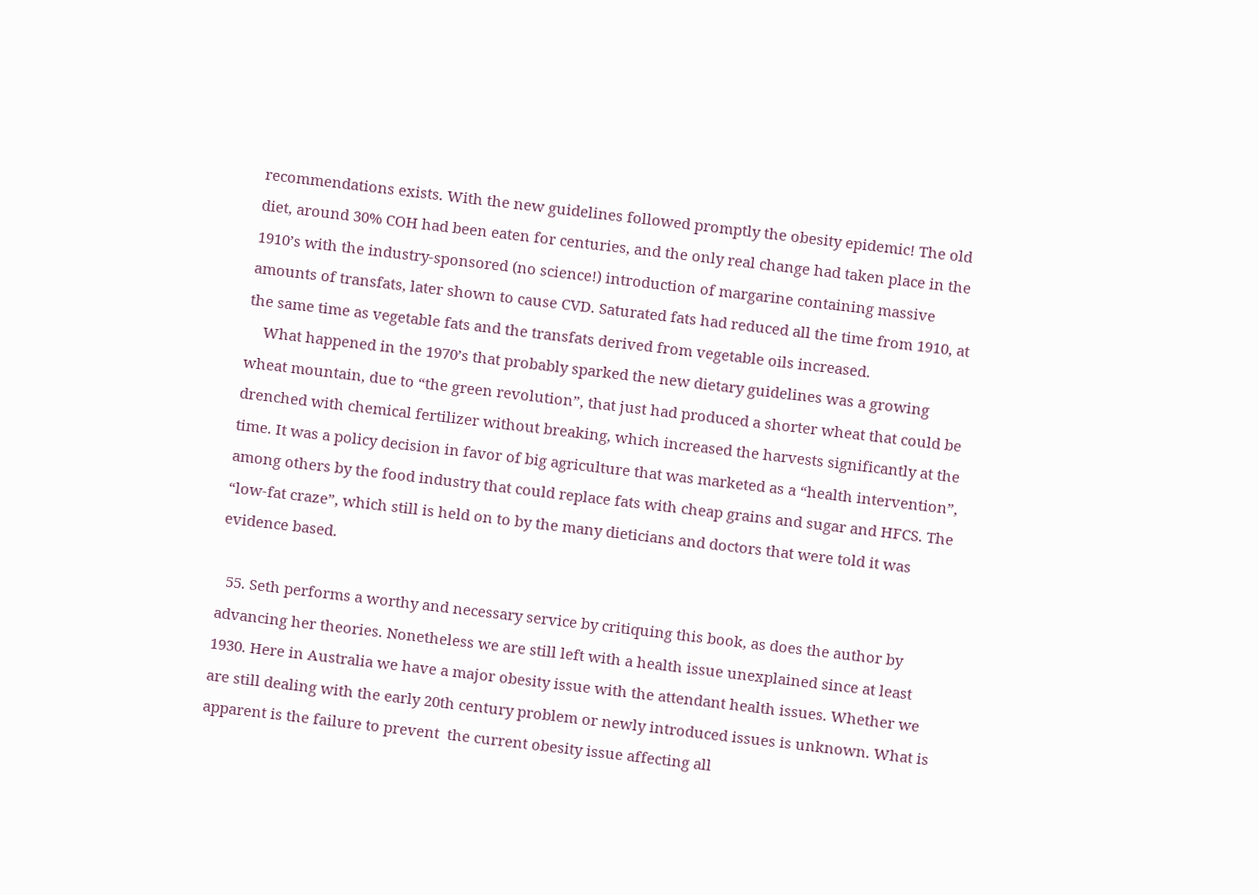recommendations exists. With the new guidelines followed promptly the obesity epidemic! The old diet, around 30% COH had been eaten for centuries, and the only real change had taken place in the 1910’s with the industry-sponsored (no science!) introduction of margarine containing massive amounts of transfats, later shown to cause CVD. Saturated fats had reduced all the time from 1910, at the same time as vegetable fats and the transfats derived from vegetable oils increased.
    What happened in the 1970’s that probably sparked the new dietary guidelines was a growing wheat mountain, due to “the green revolution”, that just had produced a shorter wheat that could be drenched with chemical fertilizer without breaking, which increased the harvests significantly at the time. It was a policy decision in favor of big agriculture that was marketed as a “health intervention”, among others by the food industry that could replace fats with cheap grains and sugar and HFCS. The “low-fat craze”, which still is held on to by the many dieticians and doctors that were told it was evidence based.

  55. Seth performs a worthy and necessary service by critiquing this book, as does the author by advancing her theories. Nonetheless we are still left with a health issue unexplained since at least 1930. Here in Australia we have a major obesity issue with the attendant health issues. Whether we are still dealing with the early 20th century problem or newly introduced issues is unknown. What is apparent is the failure to prevent  the current obesity issue affecting all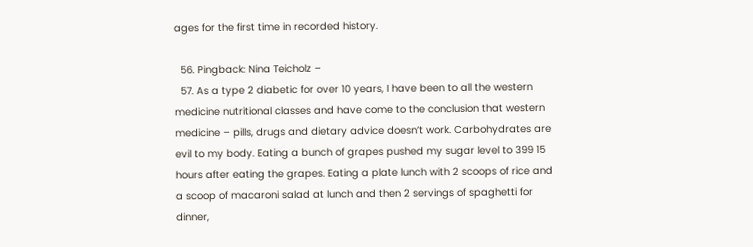ages for the first time in recorded history.

  56. Pingback: Nina Teicholz –
  57. As a type 2 diabetic for over 10 years, I have been to all the western medicine nutritional classes and have come to the conclusion that western medicine – pills, drugs and dietary advice doesn’t work. Carbohydrates are evil to my body. Eating a bunch of grapes pushed my sugar level to 399 15 hours after eating the grapes. Eating a plate lunch with 2 scoops of rice and a scoop of macaroni salad at lunch and then 2 servings of spaghetti for dinner,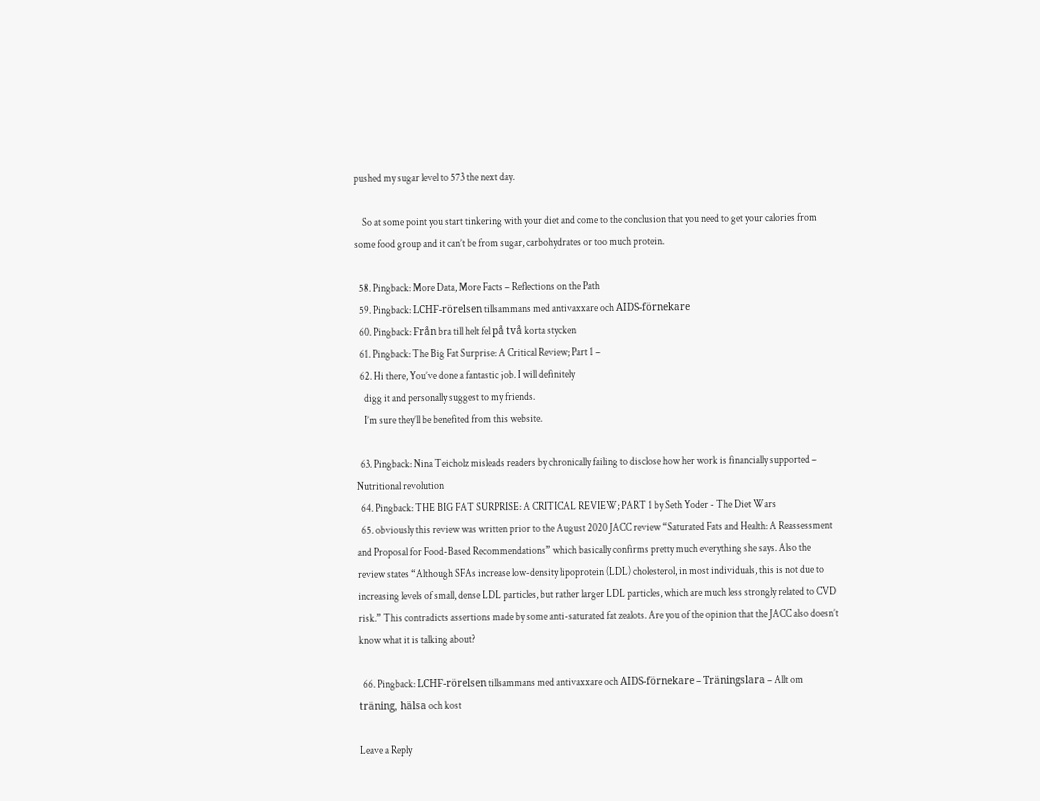pushed my sugar level to 573 the next day.

    So at some point you start tinkering with your diet and come to the conclusion that you need to get your calories from some food group and it can’t be from sugar, carbohydrates or too much protein.

  58. Pingback: More Data, More Facts – Reflections on the Path
  59. Pingback: LCHF-rörelsen tillsammans med antivaxxare och AIDS-förnekare
  60. Pingback: Från bra till helt fel på två korta stycken
  61. Pingback: The Big Fat Surprise: A Critical Review; Part 1 –
  62. Hi there, You’ve done a fantastic job. I will definitely
    digg it and personally suggest to my friends.
    I’m sure they’ll be benefited from this website.

  63. Pingback: Nina Teicholz misleads readers by chronically failing to disclose how her work is financially supported – Nutritional revolution
  64. Pingback: THE BIG FAT SURPRISE: A CRITICAL REVIEW; PART 1 by Seth Yoder - The Diet Wars
  65. obviously this review was written prior to the August 2020 JACC review “Saturated Fats and Health: A Reassessment and Proposal for Food-Based Recommendations” which basically confirms pretty much everything she says. Also the review states “Although SFAs increase low-density lipoprotein (LDL) cholesterol, in most individuals, this is not due to increasing levels of small, dense LDL particles, but rather larger LDL particles, which are much less strongly related to CVD risk.” This contradicts assertions made by some anti-saturated fat zealots. Are you of the opinion that the JACC also doesn’t know what it is talking about?

  66. Pingback: LCHF-rörelsen tillsammans med antivaxxare och AIDS-förnekare – Träningslara – Allt om träning, hälsa och kost

Leave a Reply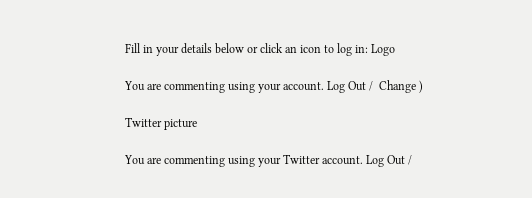Fill in your details below or click an icon to log in: Logo

You are commenting using your account. Log Out /  Change )

Twitter picture

You are commenting using your Twitter account. Log Out /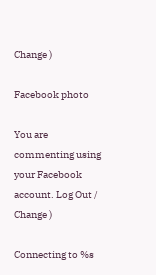Change )

Facebook photo

You are commenting using your Facebook account. Log Out /  Change )

Connecting to %s